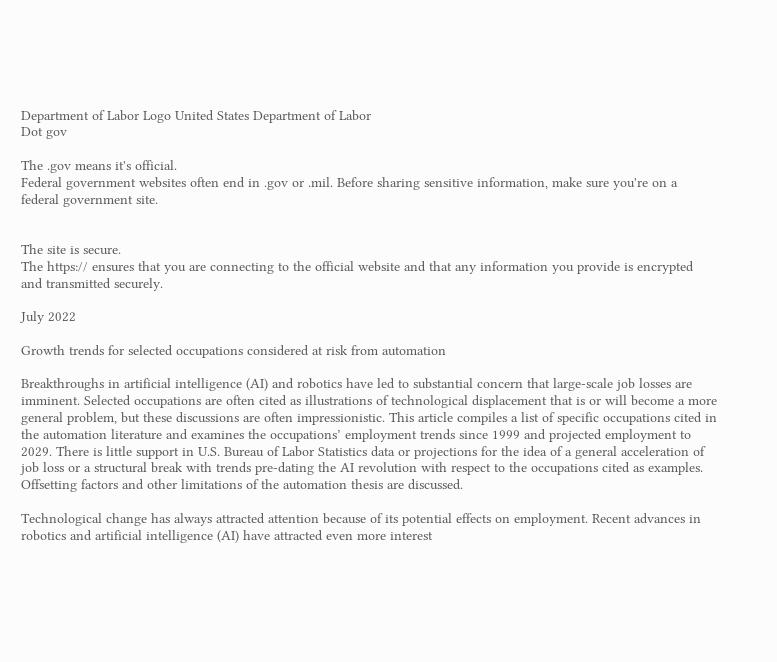Department of Labor Logo United States Department of Labor
Dot gov

The .gov means it's official.
Federal government websites often end in .gov or .mil. Before sharing sensitive information, make sure you're on a federal government site.


The site is secure.
The https:// ensures that you are connecting to the official website and that any information you provide is encrypted and transmitted securely.

July 2022

Growth trends for selected occupations considered at risk from automation

Breakthroughs in artificial intelligence (AI) and robotics have led to substantial concern that large-scale job losses are imminent. Selected occupations are often cited as illustrations of technological displacement that is or will become a more general problem, but these discussions are often impressionistic. This article compiles a list of specific occupations cited in the automation literature and examines the occupations’ employment trends since 1999 and projected employment to 2029. There is little support in U.S. Bureau of Labor Statistics data or projections for the idea of a general acceleration of job loss or a structural break with trends pre-dating the AI revolution with respect to the occupations cited as examples. Offsetting factors and other limitations of the automation thesis are discussed.

Technological change has always attracted attention because of its potential effects on employment. Recent advances in robotics and artificial intelligence (AI) have attracted even more interest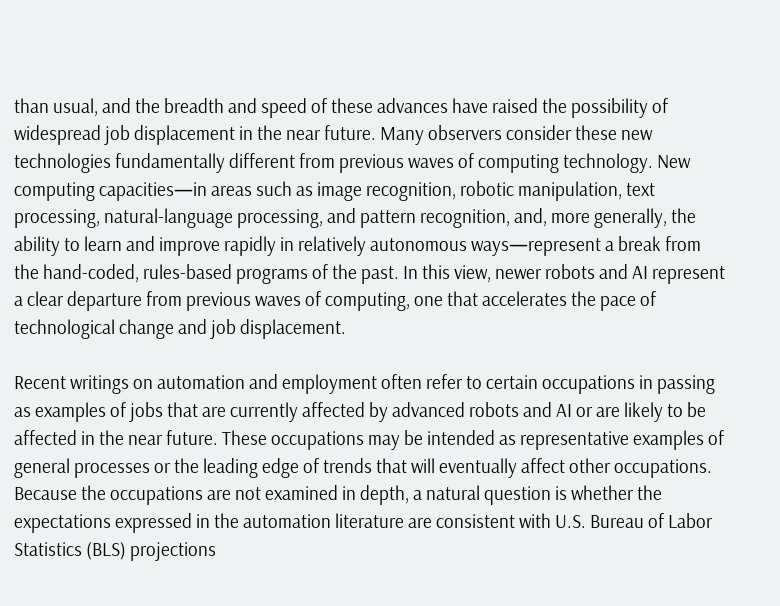than usual, and the breadth and speed of these advances have raised the possibility of widespread job displacement in the near future. Many observers consider these new technologies fundamentally different from previous waves of computing technology. New computing capacities—in areas such as image recognition, robotic manipulation, text processing, natural-language processing, and pattern recognition, and, more generally, the ability to learn and improve rapidly in relatively autonomous ways—represent a break from the hand-coded, rules-based programs of the past. In this view, newer robots and AI represent a clear departure from previous waves of computing, one that accelerates the pace of technological change and job displacement.

Recent writings on automation and employment often refer to certain occupations in passing as examples of jobs that are currently affected by advanced robots and AI or are likely to be affected in the near future. These occupations may be intended as representative examples of general processes or the leading edge of trends that will eventually affect other occupations. Because the occupations are not examined in depth, a natural question is whether the expectations expressed in the automation literature are consistent with U.S. Bureau of Labor Statistics (BLS) projections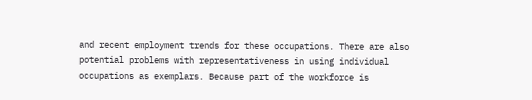and recent employment trends for these occupations. There are also potential problems with representativeness in using individual occupations as exemplars. Because part of the workforce is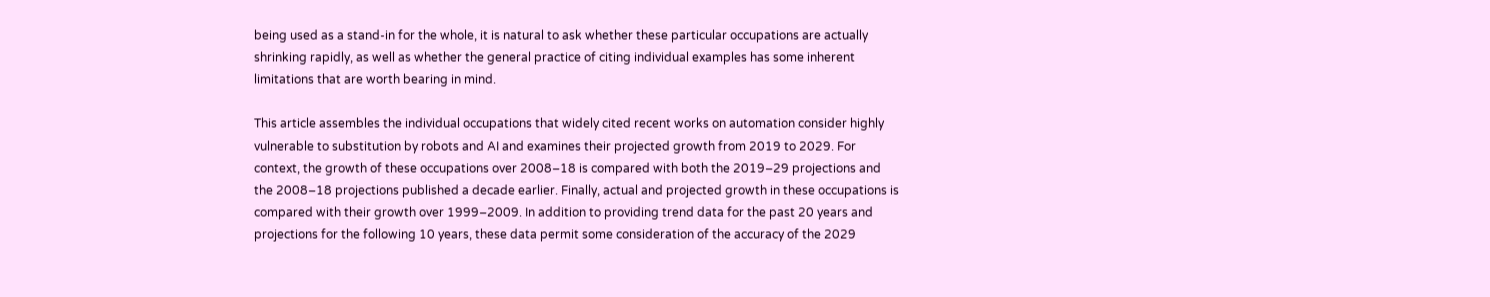being used as a stand-in for the whole, it is natural to ask whether these particular occupations are actually shrinking rapidly, as well as whether the general practice of citing individual examples has some inherent limitations that are worth bearing in mind.

This article assembles the individual occupations that widely cited recent works on automation consider highly vulnerable to substitution by robots and AI and examines their projected growth from 2019 to 2029. For context, the growth of these occupations over 2008–18 is compared with both the 2019–29 projections and the 2008–18 projections published a decade earlier. Finally, actual and projected growth in these occupations is compared with their growth over 1999–2009. In addition to providing trend data for the past 20 years and projections for the following 10 years, these data permit some consideration of the accuracy of the 2029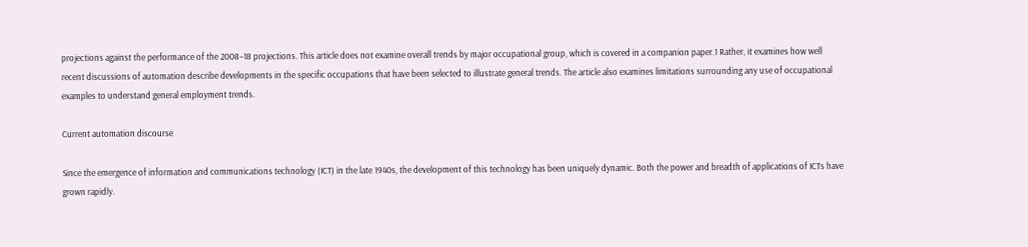projections against the performance of the 2008–18 projections. This article does not examine overall trends by major occupational group, which is covered in a companion paper.1 Rather, it examines how well recent discussions of automation describe developments in the specific occupations that have been selected to illustrate general trends. The article also examines limitations surrounding any use of occupational examples to understand general employment trends.

Current automation discourse

Since the emergence of information and communications technology (ICT) in the late 1940s, the development of this technology has been uniquely dynamic. Both the power and breadth of applications of ICTs have grown rapidly.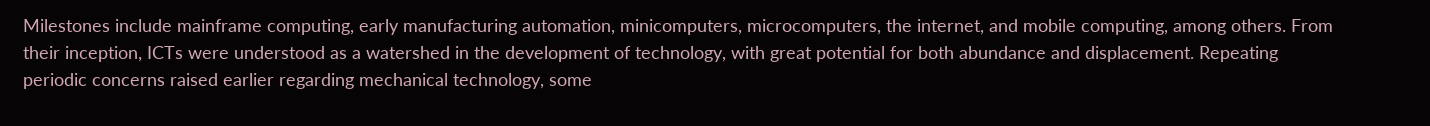Milestones include mainframe computing, early manufacturing automation, minicomputers, microcomputers, the internet, and mobile computing, among others. From their inception, ICTs were understood as a watershed in the development of technology, with great potential for both abundance and displacement. Repeating periodic concerns raised earlier regarding mechanical technology, some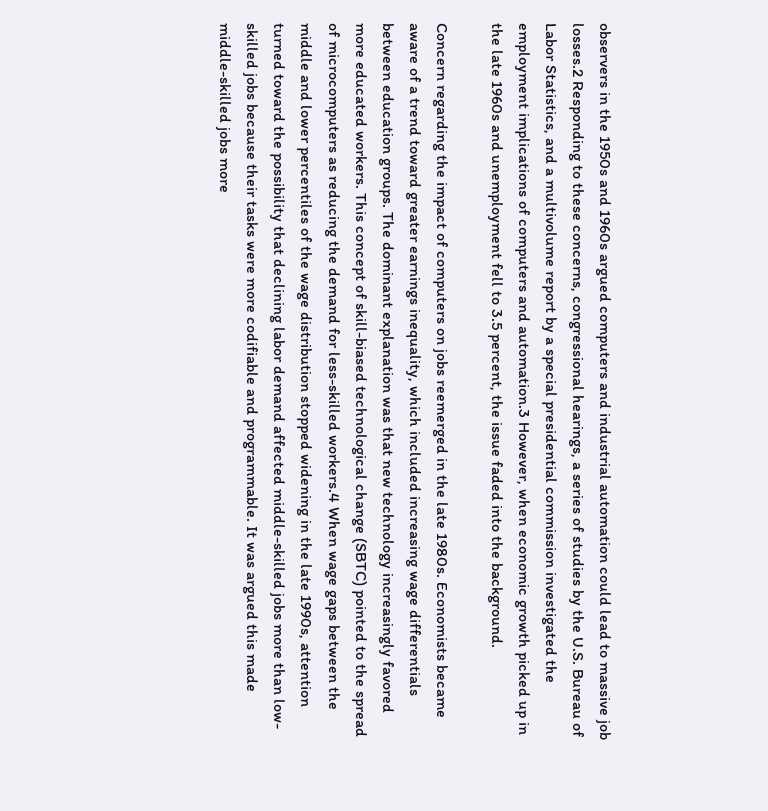observers in the 1950s and 1960s argued computers and industrial automation could lead to massive job losses.2 Responding to these concerns, congressional hearings, a series of studies by the U.S. Bureau of Labor Statistics, and a multivolume report by a special presidential commission investigated the employment implications of computers and automation.3 However, when economic growth picked up in the late 1960s and unemployment fell to 3.5 percent, the issue faded into the background.

Concern regarding the impact of computers on jobs reemerged in the late 1980s. Economists became aware of a trend toward greater earnings inequality, which included increasing wage differentials between education groups. The dominant explanation was that new technology increasingly favored more educated workers. This concept of skill-biased technological change (SBTC) pointed to the spread of microcomputers as reducing the demand for less-skilled workers.4 When wage gaps between the middle and lower percentiles of the wage distribution stopped widening in the late 1990s, attention turned toward the possibility that declining labor demand affected middle-skilled jobs more than low-skilled jobs because their tasks were more codifiable and programmable. It was argued this made middle-skilled jobs more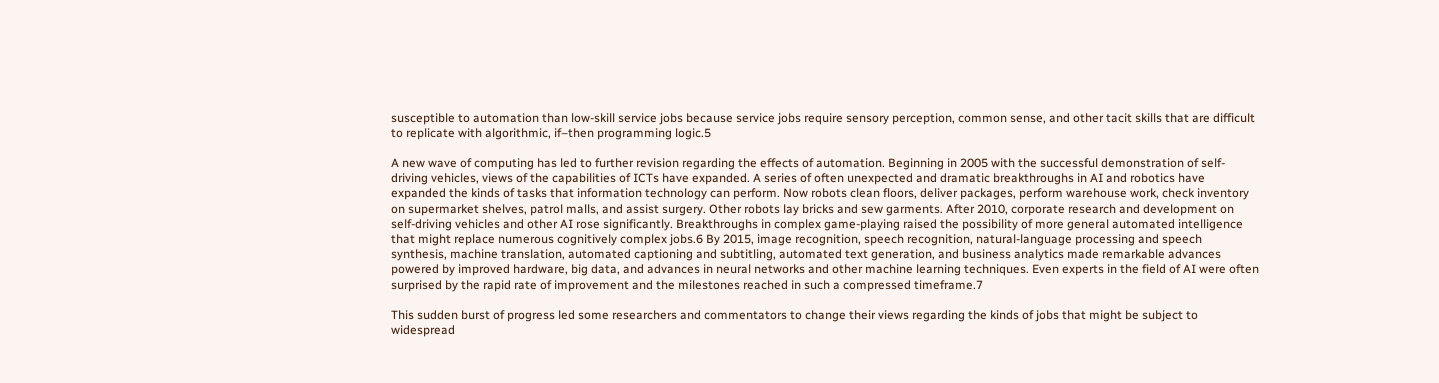susceptible to automation than low-skill service jobs because service jobs require sensory perception, common sense, and other tacit skills that are difficult to replicate with algorithmic, if–then programming logic.5

A new wave of computing has led to further revision regarding the effects of automation. Beginning in 2005 with the successful demonstration of self-driving vehicles, views of the capabilities of ICTs have expanded. A series of often unexpected and dramatic breakthroughs in AI and robotics have expanded the kinds of tasks that information technology can perform. Now robots clean floors, deliver packages, perform warehouse work, check inventory on supermarket shelves, patrol malls, and assist surgery. Other robots lay bricks and sew garments. After 2010, corporate research and development on self-driving vehicles and other AI rose significantly. Breakthroughs in complex game-playing raised the possibility of more general automated intelligence that might replace numerous cognitively complex jobs.6 By 2015, image recognition, speech recognition, natural-language processing and speech synthesis, machine translation, automated captioning and subtitling, automated text generation, and business analytics made remarkable advances powered by improved hardware, big data, and advances in neural networks and other machine learning techniques. Even experts in the field of AI were often surprised by the rapid rate of improvement and the milestones reached in such a compressed timeframe.7

This sudden burst of progress led some researchers and commentators to change their views regarding the kinds of jobs that might be subject to widespread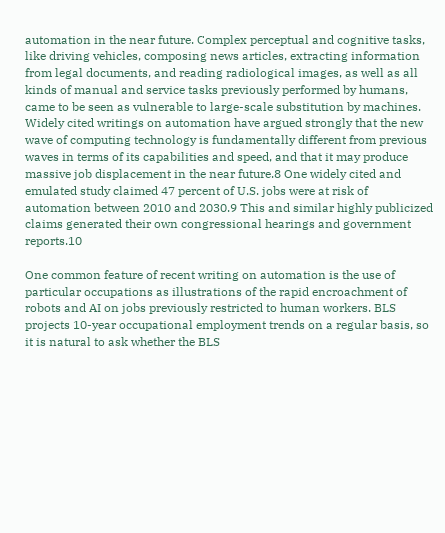automation in the near future. Complex perceptual and cognitive tasks, like driving vehicles, composing news articles, extracting information from legal documents, and reading radiological images, as well as all kinds of manual and service tasks previously performed by humans, came to be seen as vulnerable to large-scale substitution by machines. Widely cited writings on automation have argued strongly that the new wave of computing technology is fundamentally different from previous waves in terms of its capabilities and speed, and that it may produce massive job displacement in the near future.8 One widely cited and emulated study claimed 47 percent of U.S. jobs were at risk of automation between 2010 and 2030.9 This and similar highly publicized claims generated their own congressional hearings and government reports.10

One common feature of recent writing on automation is the use of particular occupations as illustrations of the rapid encroachment of robots and AI on jobs previously restricted to human workers. BLS projects 10-year occupational employment trends on a regular basis, so it is natural to ask whether the BLS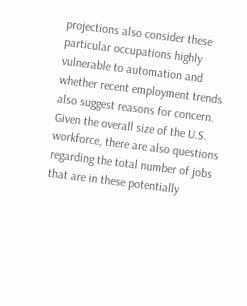projections also consider these particular occupations highly vulnerable to automation and whether recent employment trends also suggest reasons for concern. Given the overall size of the U.S. workforce, there are also questions regarding the total number of jobs that are in these potentially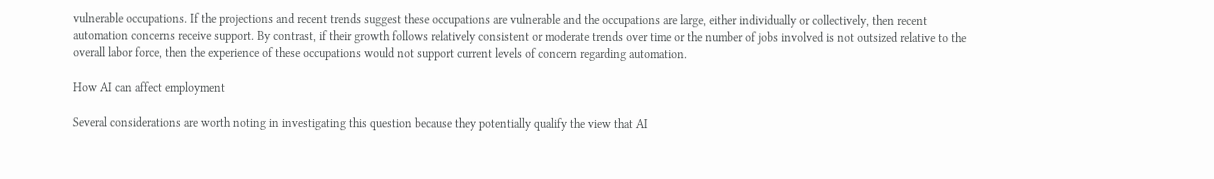vulnerable occupations. If the projections and recent trends suggest these occupations are vulnerable and the occupations are large, either individually or collectively, then recent automation concerns receive support. By contrast, if their growth follows relatively consistent or moderate trends over time or the number of jobs involved is not outsized relative to the overall labor force, then the experience of these occupations would not support current levels of concern regarding automation.

How AI can affect employment

Several considerations are worth noting in investigating this question because they potentially qualify the view that AI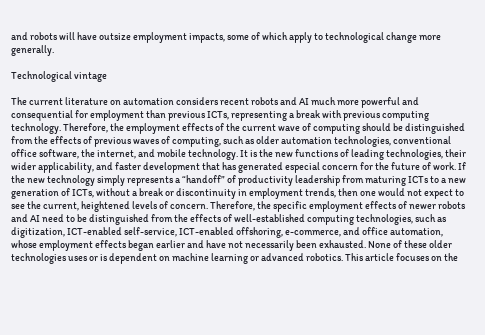and robots will have outsize employment impacts, some of which apply to technological change more generally.

Technological vintage

The current literature on automation considers recent robots and AI much more powerful and consequential for employment than previous ICTs, representing a break with previous computing technology. Therefore, the employment effects of the current wave of computing should be distinguished from the effects of previous waves of computing, such as older automation technologies, conventional office software, the internet, and mobile technology. It is the new functions of leading technologies, their wider applicability, and faster development that has generated especial concern for the future of work. If the new technology simply represents a “handoff” of productivity leadership from maturing ICTs to a new generation of ICTs, without a break or discontinuity in employment trends, then one would not expect to see the current, heightened levels of concern. Therefore, the specific employment effects of newer robots and AI need to be distinguished from the effects of well-established computing technologies, such as digitization, ICT-enabled self-service, ICT-enabled offshoring, e-commerce, and office automation, whose employment effects began earlier and have not necessarily been exhausted. None of these older technologies uses or is dependent on machine learning or advanced robotics. This article focuses on the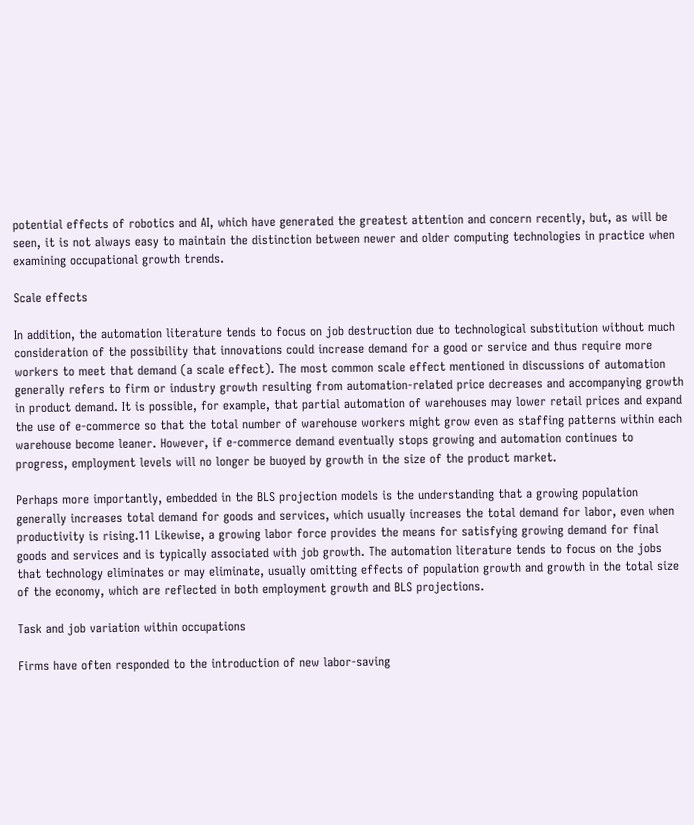potential effects of robotics and AI, which have generated the greatest attention and concern recently, but, as will be seen, it is not always easy to maintain the distinction between newer and older computing technologies in practice when examining occupational growth trends.

Scale effects

In addition, the automation literature tends to focus on job destruction due to technological substitution without much consideration of the possibility that innovations could increase demand for a good or service and thus require more workers to meet that demand (a scale effect). The most common scale effect mentioned in discussions of automation generally refers to firm or industry growth resulting from automation-related price decreases and accompanying growth in product demand. It is possible, for example, that partial automation of warehouses may lower retail prices and expand the use of e-commerce so that the total number of warehouse workers might grow even as staffing patterns within each warehouse become leaner. However, if e-commerce demand eventually stops growing and automation continues to progress, employment levels will no longer be buoyed by growth in the size of the product market.

Perhaps more importantly, embedded in the BLS projection models is the understanding that a growing population generally increases total demand for goods and services, which usually increases the total demand for labor, even when productivity is rising.11 Likewise, a growing labor force provides the means for satisfying growing demand for final goods and services and is typically associated with job growth. The automation literature tends to focus on the jobs that technology eliminates or may eliminate, usually omitting effects of population growth and growth in the total size of the economy, which are reflected in both employment growth and BLS projections.

Task and job variation within occupations

Firms have often responded to the introduction of new labor-saving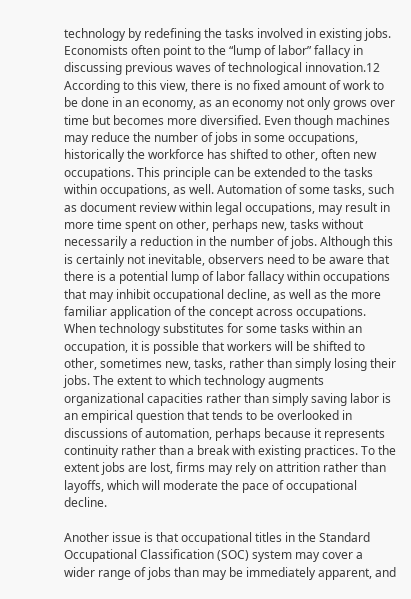technology by redefining the tasks involved in existing jobs. Economists often point to the “lump of labor” fallacy in discussing previous waves of technological innovation.12 According to this view, there is no fixed amount of work to be done in an economy, as an economy not only grows over time but becomes more diversified. Even though machines may reduce the number of jobs in some occupations, historically the workforce has shifted to other, often new occupations. This principle can be extended to the tasks within occupations, as well. Automation of some tasks, such as document review within legal occupations, may result in more time spent on other, perhaps new, tasks without necessarily a reduction in the number of jobs. Although this is certainly not inevitable, observers need to be aware that there is a potential lump of labor fallacy within occupations that may inhibit occupational decline, as well as the more familiar application of the concept across occupations. When technology substitutes for some tasks within an occupation, it is possible that workers will be shifted to other, sometimes new, tasks, rather than simply losing their jobs. The extent to which technology augments organizational capacities rather than simply saving labor is an empirical question that tends to be overlooked in discussions of automation, perhaps because it represents continuity rather than a break with existing practices. To the extent jobs are lost, firms may rely on attrition rather than layoffs, which will moderate the pace of occupational decline.

Another issue is that occupational titles in the Standard Occupational Classification (SOC) system may cover a wider range of jobs than may be immediately apparent, and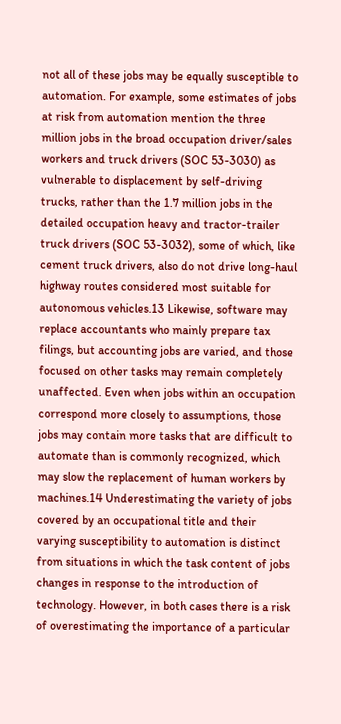not all of these jobs may be equally susceptible to automation. For example, some estimates of jobs at risk from automation mention the three million jobs in the broad occupation driver/sales workers and truck drivers (SOC 53-3030) as vulnerable to displacement by self-driving trucks, rather than the 1.7 million jobs in the detailed occupation heavy and tractor-trailer truck drivers (SOC 53-3032), some of which, like cement truck drivers, also do not drive long-haul highway routes considered most suitable for autonomous vehicles.13 Likewise, software may replace accountants who mainly prepare tax filings, but accounting jobs are varied, and those focused on other tasks may remain completely unaffected. Even when jobs within an occupation correspond more closely to assumptions, those jobs may contain more tasks that are difficult to automate than is commonly recognized, which may slow the replacement of human workers by machines.14 Underestimating the variety of jobs covered by an occupational title and their varying susceptibility to automation is distinct from situations in which the task content of jobs changes in response to the introduction of technology. However, in both cases there is a risk of overestimating the importance of a particular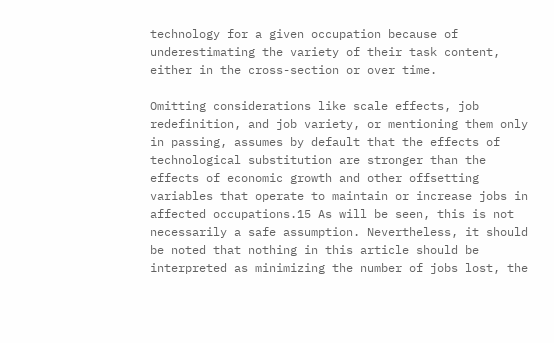technology for a given occupation because of underestimating the variety of their task content, either in the cross-section or over time.

Omitting considerations like scale effects, job redefinition, and job variety, or mentioning them only in passing, assumes by default that the effects of technological substitution are stronger than the effects of economic growth and other offsetting variables that operate to maintain or increase jobs in affected occupations.15 As will be seen, this is not necessarily a safe assumption. Nevertheless, it should be noted that nothing in this article should be interpreted as minimizing the number of jobs lost, the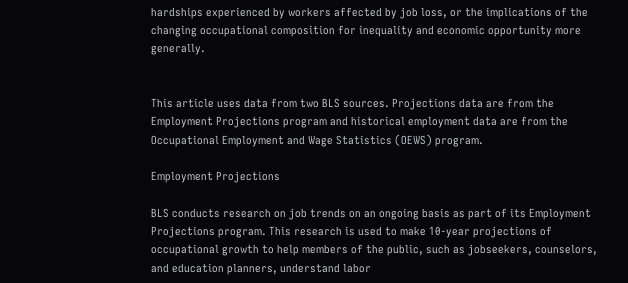hardships experienced by workers affected by job loss, or the implications of the changing occupational composition for inequality and economic opportunity more generally.


This article uses data from two BLS sources. Projections data are from the Employment Projections program and historical employment data are from the Occupational Employment and Wage Statistics (OEWS) program.

Employment Projections

BLS conducts research on job trends on an ongoing basis as part of its Employment Projections program. This research is used to make 10-year projections of occupational growth to help members of the public, such as jobseekers, counselors, and education planners, understand labor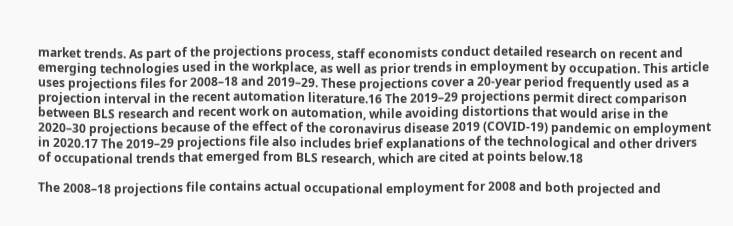market trends. As part of the projections process, staff economists conduct detailed research on recent and emerging technologies used in the workplace, as well as prior trends in employment by occupation. This article uses projections files for 2008–18 and 2019–29. These projections cover a 20-year period frequently used as a projection interval in the recent automation literature.16 The 2019–29 projections permit direct comparison between BLS research and recent work on automation, while avoiding distortions that would arise in the 2020–30 projections because of the effect of the coronavirus disease 2019 (COVID-19) pandemic on employment in 2020.17 The 2019–29 projections file also includes brief explanations of the technological and other drivers of occupational trends that emerged from BLS research, which are cited at points below.18

The 2008–18 projections file contains actual occupational employment for 2008 and both projected and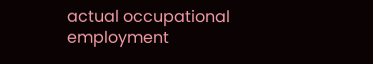actual occupational employment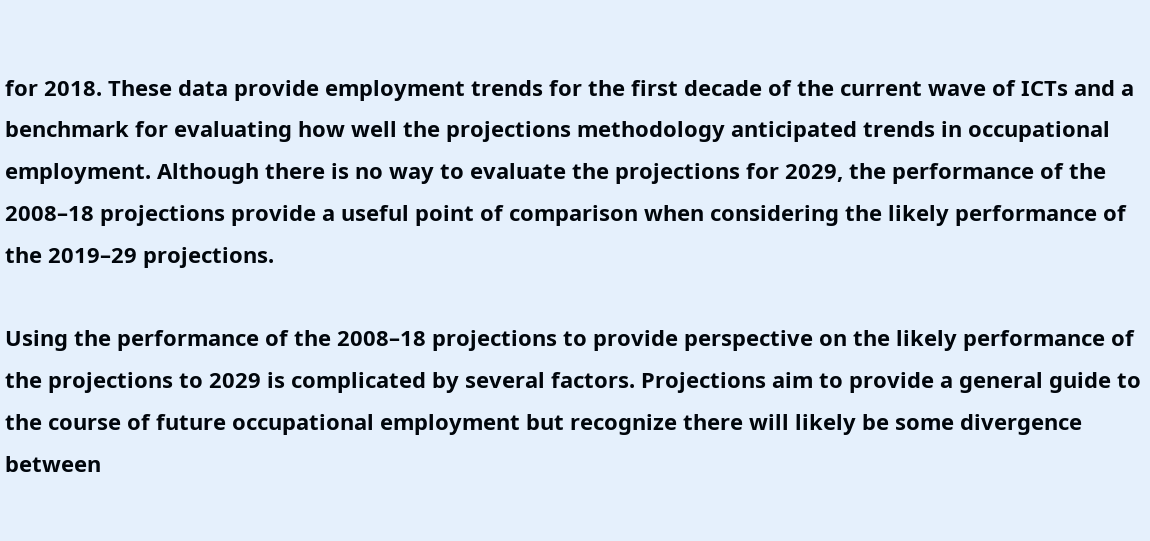for 2018. These data provide employment trends for the first decade of the current wave of ICTs and a benchmark for evaluating how well the projections methodology anticipated trends in occupational employment. Although there is no way to evaluate the projections for 2029, the performance of the 2008–18 projections provide a useful point of comparison when considering the likely performance of the 2019–29 projections.

Using the performance of the 2008–18 projections to provide perspective on the likely performance of the projections to 2029 is complicated by several factors. Projections aim to provide a general guide to the course of future occupational employment but recognize there will likely be some divergence between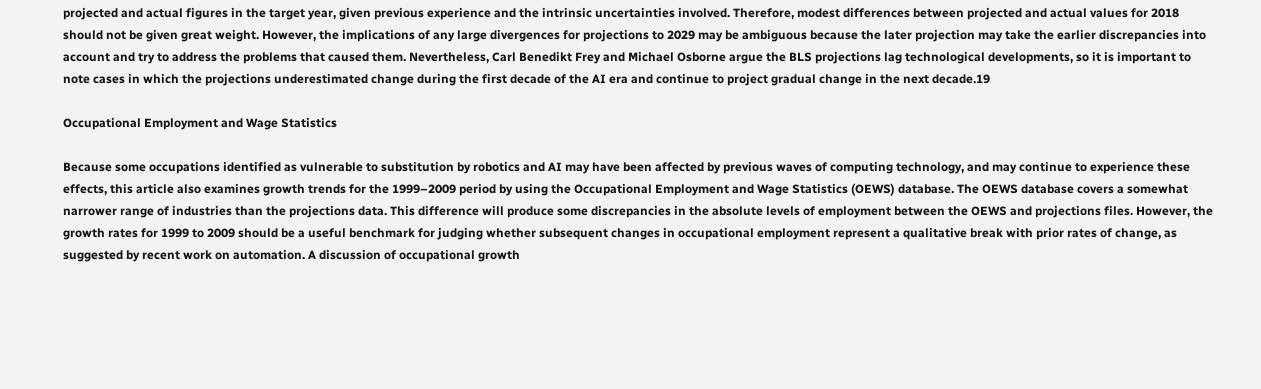projected and actual figures in the target year, given previous experience and the intrinsic uncertainties involved. Therefore, modest differences between projected and actual values for 2018 should not be given great weight. However, the implications of any large divergences for projections to 2029 may be ambiguous because the later projection may take the earlier discrepancies into account and try to address the problems that caused them. Nevertheless, Carl Benedikt Frey and Michael Osborne argue the BLS projections lag technological developments, so it is important to note cases in which the projections underestimated change during the first decade of the AI era and continue to project gradual change in the next decade.19

Occupational Employment and Wage Statistics

Because some occupations identified as vulnerable to substitution by robotics and AI may have been affected by previous waves of computing technology, and may continue to experience these effects, this article also examines growth trends for the 1999–2009 period by using the Occupational Employment and Wage Statistics (OEWS) database. The OEWS database covers a somewhat narrower range of industries than the projections data. This difference will produce some discrepancies in the absolute levels of employment between the OEWS and projections files. However, the growth rates for 1999 to 2009 should be a useful benchmark for judging whether subsequent changes in occupational employment represent a qualitative break with prior rates of change, as suggested by recent work on automation. A discussion of occupational growth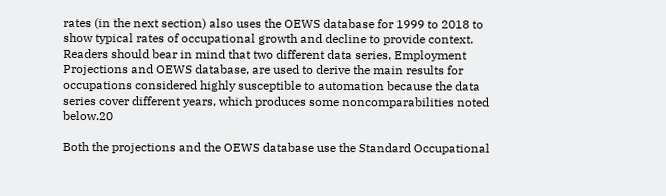rates (in the next section) also uses the OEWS database for 1999 to 2018 to show typical rates of occupational growth and decline to provide context. Readers should bear in mind that two different data series, Employment Projections and OEWS database, are used to derive the main results for occupations considered highly susceptible to automation because the data series cover different years, which produces some noncomparabilities noted below.20

Both the projections and the OEWS database use the Standard Occupational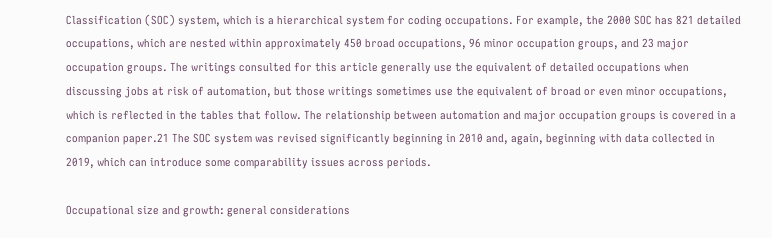Classification (SOC) system, which is a hierarchical system for coding occupations. For example, the 2000 SOC has 821 detailed occupations, which are nested within approximately 450 broad occupations, 96 minor occupation groups, and 23 major occupation groups. The writings consulted for this article generally use the equivalent of detailed occupations when discussing jobs at risk of automation, but those writings sometimes use the equivalent of broad or even minor occupations, which is reflected in the tables that follow. The relationship between automation and major occupation groups is covered in a companion paper.21 The SOC system was revised significantly beginning in 2010 and, again, beginning with data collected in 2019, which can introduce some comparability issues across periods.

Occupational size and growth: general considerations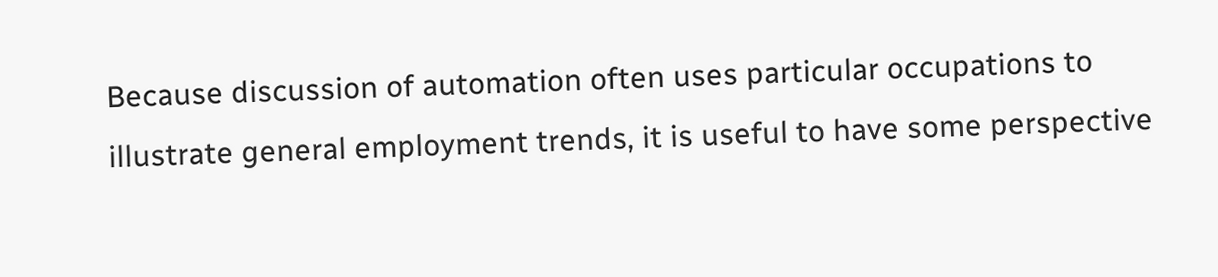Because discussion of automation often uses particular occupations to illustrate general employment trends, it is useful to have some perspective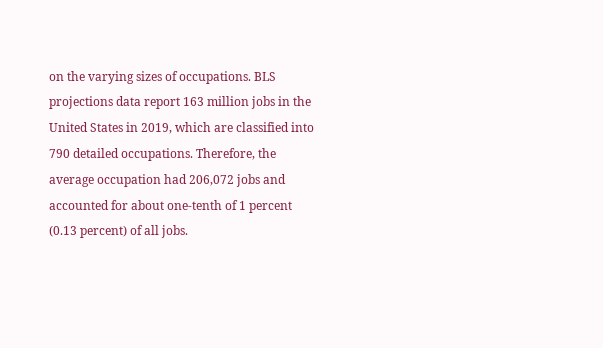on the varying sizes of occupations. BLS projections data report 163 million jobs in the United States in 2019, which are classified into 790 detailed occupations. Therefore, the average occupation had 206,072 jobs and accounted for about one-tenth of 1 percent (0.13 percent) of all jobs.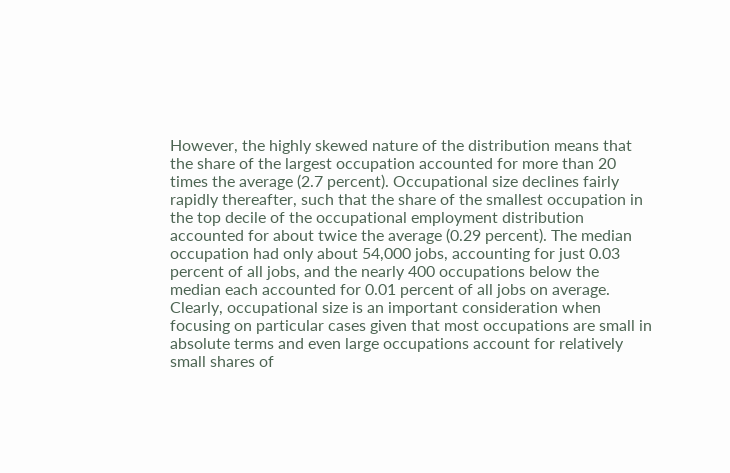However, the highly skewed nature of the distribution means that the share of the largest occupation accounted for more than 20 times the average (2.7 percent). Occupational size declines fairly rapidly thereafter, such that the share of the smallest occupation in the top decile of the occupational employment distribution accounted for about twice the average (0.29 percent). The median occupation had only about 54,000 jobs, accounting for just 0.03 percent of all jobs, and the nearly 400 occupations below the median each accounted for 0.01 percent of all jobs on average. Clearly, occupational size is an important consideration when focusing on particular cases given that most occupations are small in absolute terms and even large occupations account for relatively small shares of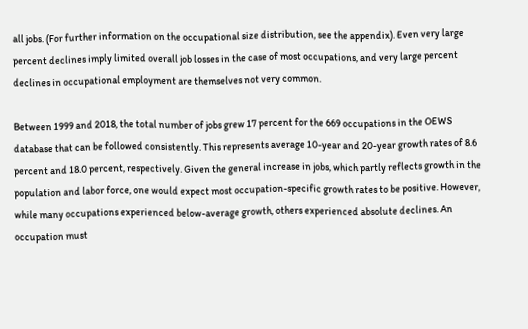all jobs. (For further information on the occupational size distribution, see the appendix). Even very large percent declines imply limited overall job losses in the case of most occupations, and very large percent declines in occupational employment are themselves not very common.

Between 1999 and 2018, the total number of jobs grew 17 percent for the 669 occupations in the OEWS database that can be followed consistently. This represents average 10-year and 20-year growth rates of 8.6 percent and 18.0 percent, respectively. Given the general increase in jobs, which partly reflects growth in the population and labor force, one would expect most occupation-specific growth rates to be positive. However, while many occupations experienced below-average growth, others experienced absolute declines. An occupation must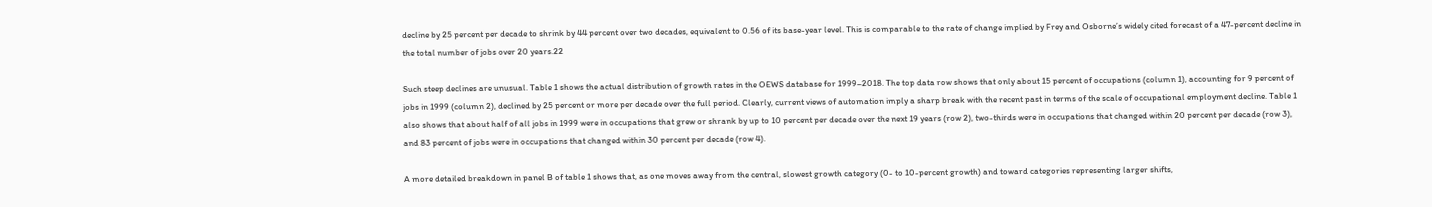decline by 25 percent per decade to shrink by 44 percent over two decades, equivalent to 0.56 of its base-year level. This is comparable to the rate of change implied by Frey and Osborne’s widely cited forecast of a 47-percent decline in the total number of jobs over 20 years.22

Such steep declines are unusual. Table 1 shows the actual distribution of growth rates in the OEWS database for 1999–2018. The top data row shows that only about 15 percent of occupations (column 1), accounting for 9 percent of jobs in 1999 (column 2), declined by 25 percent or more per decade over the full period. Clearly, current views of automation imply a sharp break with the recent past in terms of the scale of occupational employment decline. Table 1 also shows that about half of all jobs in 1999 were in occupations that grew or shrank by up to 10 percent per decade over the next 19 years (row 2), two-thirds were in occupations that changed within 20 percent per decade (row 3), and 83 percent of jobs were in occupations that changed within 30 percent per decade (row 4).

A more detailed breakdown in panel B of table 1 shows that, as one moves away from the central, slowest growth category (0- to 10-percent growth) and toward categories representing larger shifts,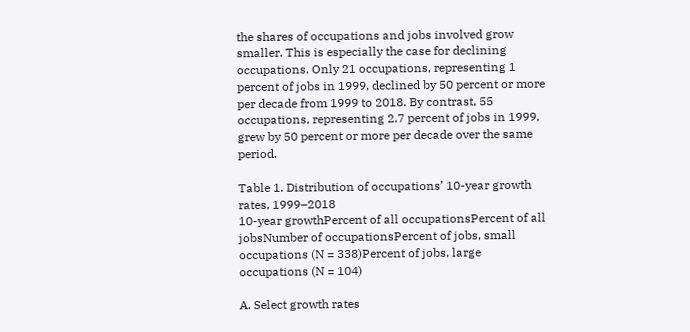the shares of occupations and jobs involved grow smaller. This is especially the case for declining occupations. Only 21 occupations, representing 1 percent of jobs in 1999, declined by 50 percent or more per decade from 1999 to 2018. By contrast, 55 occupations, representing 2.7 percent of jobs in 1999, grew by 50 percent or more per decade over the same period.

Table 1. Distribution of occupations’ 10-year growth rates, 1999–2018
10-year growthPercent of all occupationsPercent of all jobsNumber of occupationsPercent of jobs, small occupations (N = 338)Percent of jobs, large occupations (N = 104)

A. Select growth rates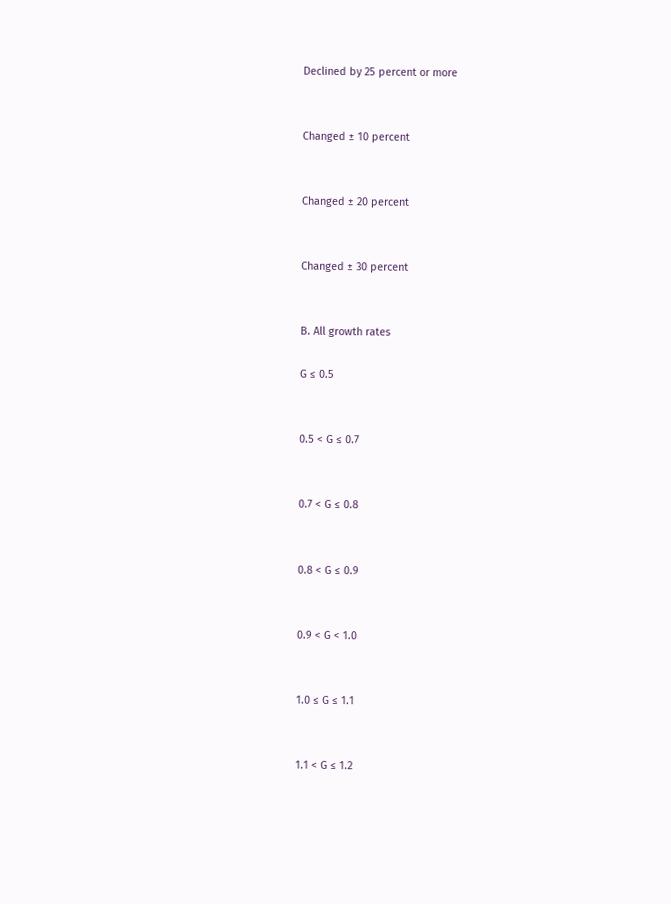Declined by 25 percent or more


Changed ± 10 percent


Changed ± 20 percent


Changed ± 30 percent


B. All growth rates

G ≤ 0.5


0.5 < G ≤ 0.7


0.7 < G ≤ 0.8


0.8 < G ≤ 0.9


0.9 < G < 1.0


1.0 ≤ G ≤ 1.1


1.1 < G ≤ 1.2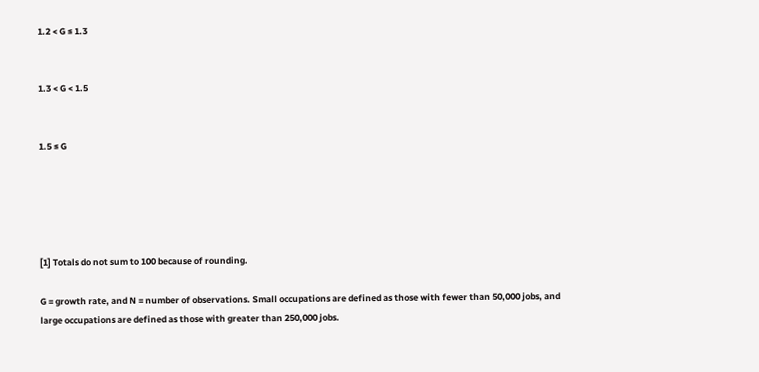1.2 < G ≤ 1.3


1.3 < G < 1.5


1.5 ≤ G





[1] Totals do not sum to 100 because of rounding.

G = growth rate, and N = number of observations. Small occupations are defined as those with fewer than 50,000 jobs, and large occupations are defined as those with greater than 250,000 jobs.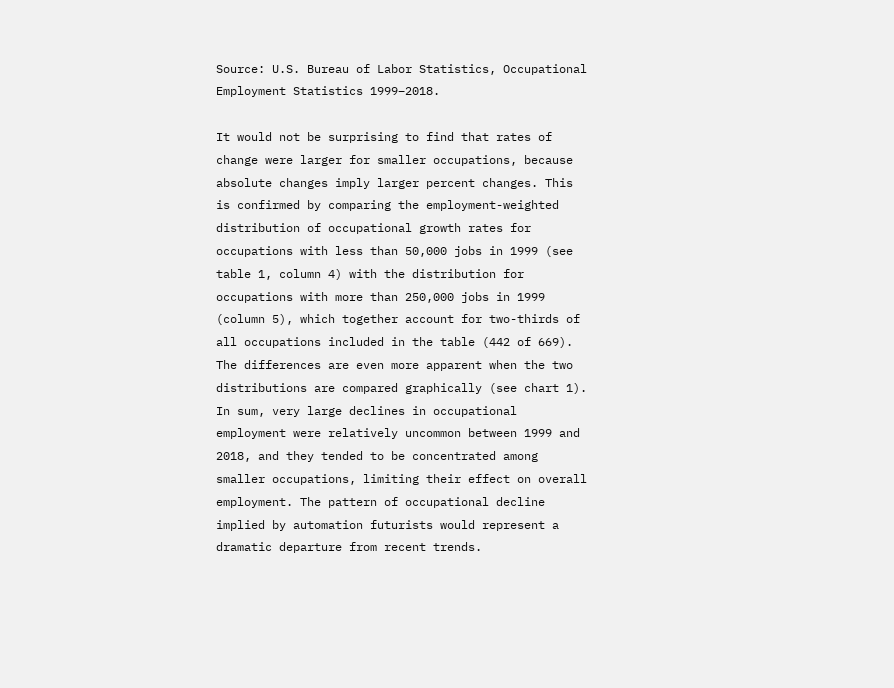Source: U.S. Bureau of Labor Statistics, Occupational Employment Statistics 1999–2018.

It would not be surprising to find that rates of change were larger for smaller occupations, because absolute changes imply larger percent changes. This is confirmed by comparing the employment-weighted distribution of occupational growth rates for occupations with less than 50,000 jobs in 1999 (see table 1, column 4) with the distribution for occupations with more than 250,000 jobs in 1999 (column 5), which together account for two-thirds of all occupations included in the table (442 of 669). The differences are even more apparent when the two distributions are compared graphically (see chart 1). In sum, very large declines in occupational employment were relatively uncommon between 1999 and 2018, and they tended to be concentrated among smaller occupations, limiting their effect on overall employment. The pattern of occupational decline implied by automation futurists would represent a dramatic departure from recent trends.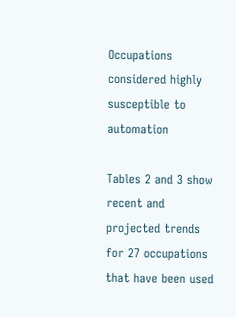Occupations considered highly susceptible to automation

Tables 2 and 3 show recent and projected trends for 27 occupations that have been used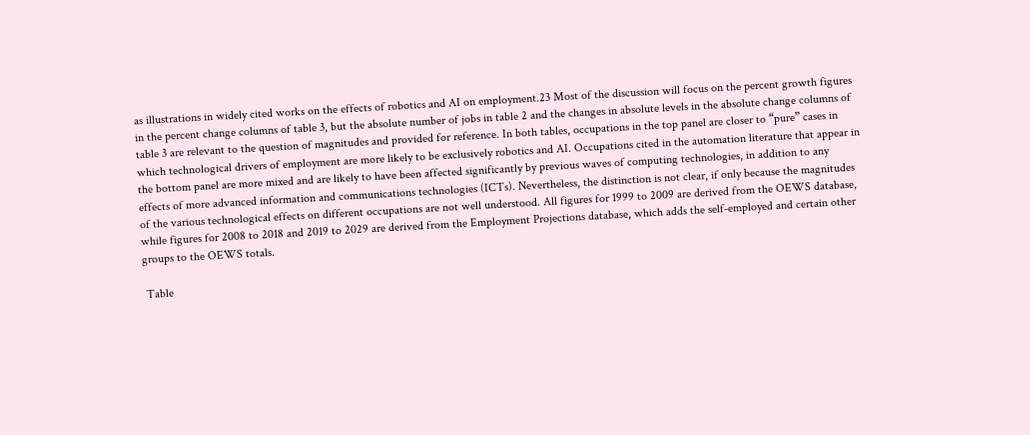as illustrations in widely cited works on the effects of robotics and AI on employment.23 Most of the discussion will focus on the percent growth figures in the percent change columns of table 3, but the absolute number of jobs in table 2 and the changes in absolute levels in the absolute change columns of table 3 are relevant to the question of magnitudes and provided for reference. In both tables, occupations in the top panel are closer to “pure” cases in which technological drivers of employment are more likely to be exclusively robotics and AI. Occupations cited in the automation literature that appear in the bottom panel are more mixed and are likely to have been affected significantly by previous waves of computing technologies, in addition to any effects of more advanced information and communications technologies (ICTs). Nevertheless, the distinction is not clear, if only because the magnitudes of the various technological effects on different occupations are not well understood. All figures for 1999 to 2009 are derived from the OEWS database, while figures for 2008 to 2018 and 2019 to 2029 are derived from the Employment Projections database, which adds the self-employed and certain other groups to the OEWS totals.

 Table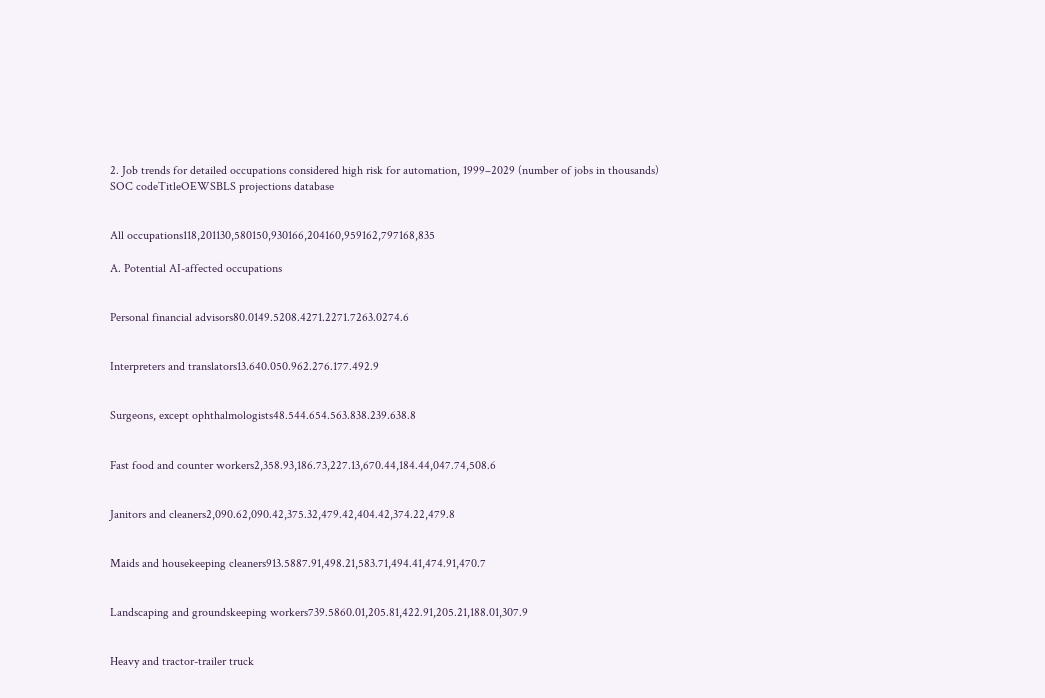2. Job trends for detailed occupations considered high risk for automation, 1999–2029 (number of jobs in thousands)
SOC codeTitleOEWSBLS projections database


All occupations118,201130,580150,930166,204160,959162,797168,835

A. Potential AI-affected occupations


Personal financial advisors80.0149.5208.4271.2271.7263.0274.6


Interpreters and translators13.640.050.962.276.177.492.9


Surgeons, except ophthalmologists48.544.654.563.838.239.638.8


Fast food and counter workers2,358.93,186.73,227.13,670.44,184.44,047.74,508.6


Janitors and cleaners2,090.62,090.42,375.32,479.42,404.42,374.22,479.8


Maids and housekeeping cleaners913.5887.91,498.21,583.71,494.41,474.91,470.7


Landscaping and groundskeeping workers739.5860.01,205.81,422.91,205.21,188.01,307.9


Heavy and tractor-trailer truck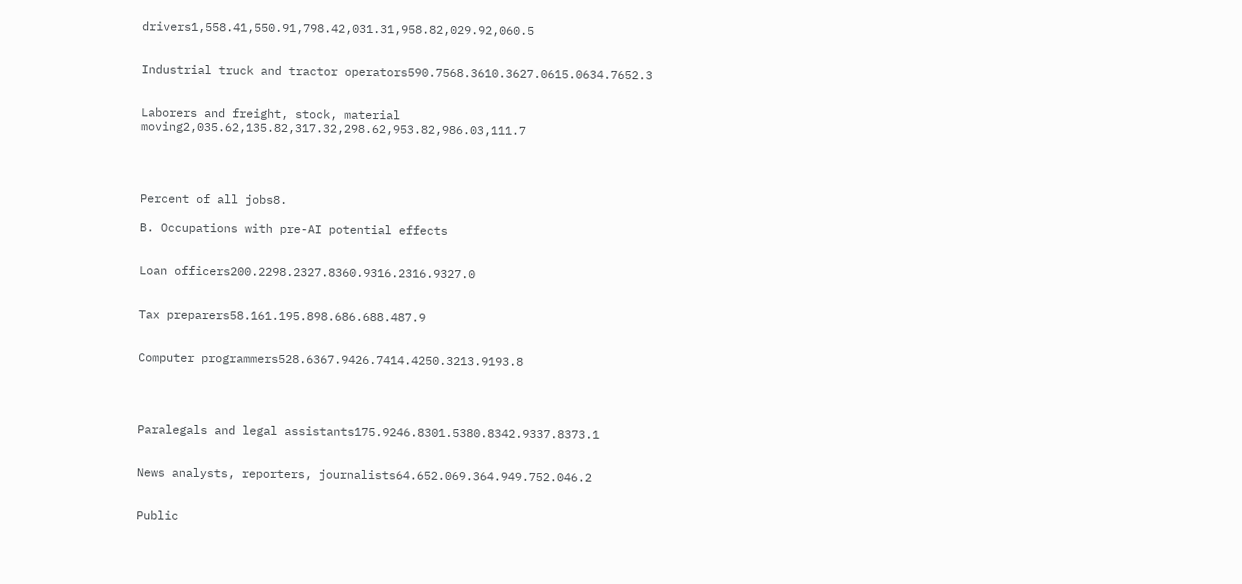drivers1,558.41,550.91,798.42,031.31,958.82,029.92,060.5


Industrial truck and tractor operators590.7568.3610.3627.0615.0634.7652.3


Laborers and freight, stock, material moving2,035.62,135.82,317.32,298.62,953.82,986.03,111.7




Percent of all jobs8.

B. Occupations with pre-AI potential effects


Loan officers200.2298.2327.8360.9316.2316.9327.0


Tax preparers58.161.195.898.686.688.487.9


Computer programmers528.6367.9426.7414.4250.3213.9193.8




Paralegals and legal assistants175.9246.8301.5380.8342.9337.8373.1


News analysts, reporters, journalists64.652.069.364.949.752.046.2


Public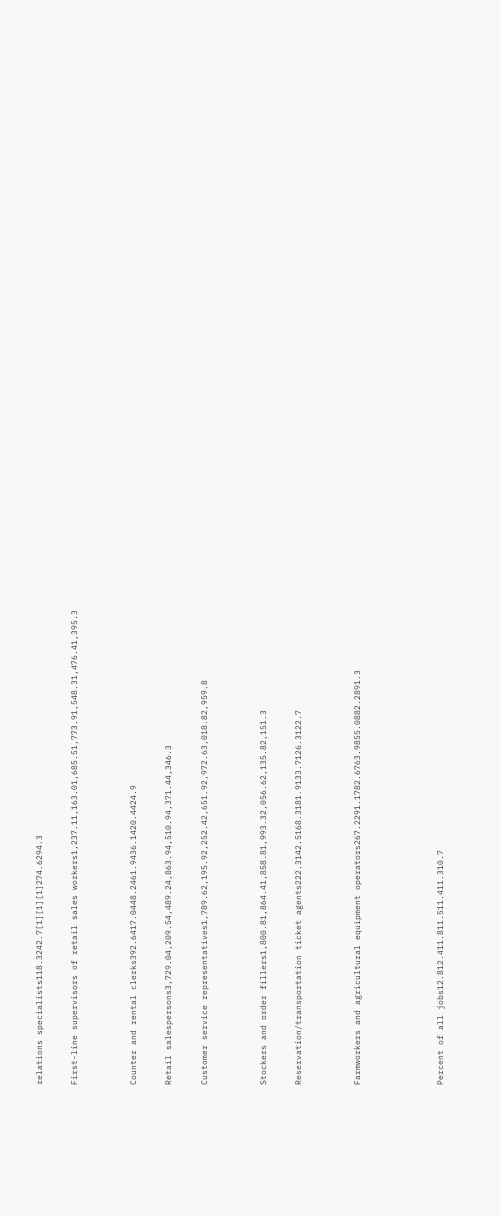relations specialists118.3242.7[1][1][1]274.6294.3


First-line supervisors of retail sales workers1,237.11,163.01,685.51,773.91,548.31,476.41,395.3




Counter and rental clerks392.6417.0448.2461.9436.1420.4424.9


Retail salespersons3,729.04,209.54,489.24,863.94,510.94,371.44,346.3


Customer service representatives1,789.62,195.92,252.42,651.92,972.63,018.82,959.8




Stockers and order fillers1,800.81,864.41,858.81,993.32,056.62,135.82,151.3


Reservation/transportation ticket agents222.3142.5168.3181.9133.7126.3122.7




Farmworkers and agricultural equipment operators267.2291.1782.6763.9855.0882.2891.3






Percent of all jobs12.812.411.811.511.411.310.7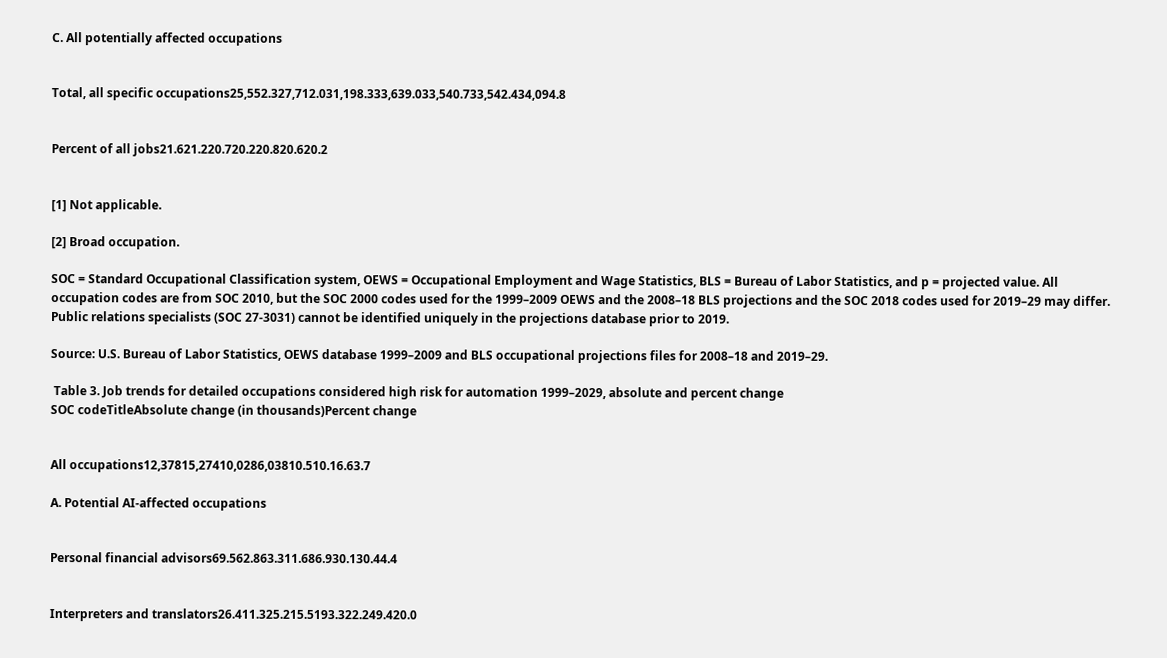C. All potentially affected occupations


Total, all specific occupations25,552.327,712.031,198.333,639.033,540.733,542.434,094.8


Percent of all jobs21.621.220.720.220.820.620.2


[1] Not applicable.

[2] Broad occupation.

SOC = Standard Occupational Classification system, OEWS = Occupational Employment and Wage Statistics, BLS = Bureau of Labor Statistics, and p = projected value. All occupation codes are from SOC 2010, but the SOC 2000 codes used for the 1999–2009 OEWS and the 2008–18 BLS projections and the SOC 2018 codes used for 2019–29 may differ. Public relations specialists (SOC 27-3031) cannot be identified uniquely in the projections database prior to 2019.

Source: U.S. Bureau of Labor Statistics, OEWS database 1999–2009 and BLS occupational projections files for 2008–18 and 2019–29.

 Table 3. Job trends for detailed occupations considered high risk for automation 1999–2029, absolute and percent change
SOC codeTitleAbsolute change (in thousands)Percent change


All occupations12,37815,27410,0286,03810.510.16.63.7

A. Potential AI-affected occupations


Personal financial advisors69.562.863.311.686.930.130.44.4


Interpreters and translators26.411.325.215.5193.322.249.420.0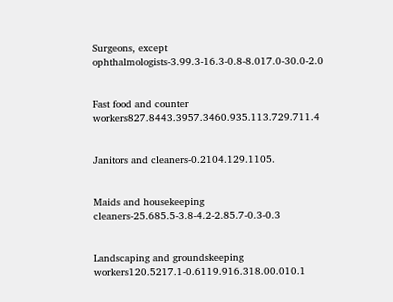Surgeons, except ophthalmologists-3.99.3-16.3-0.8-8.017.0-30.0-2.0


Fast food and counter workers827.8443.3957.3460.935.113.729.711.4


Janitors and cleaners-0.2104.129.1105.


Maids and housekeeping cleaners-25.685.5-3.8-4.2-2.85.7-0.3-0.3


Landscaping and groundskeeping workers120.5217.1-0.6119.916.318.00.010.1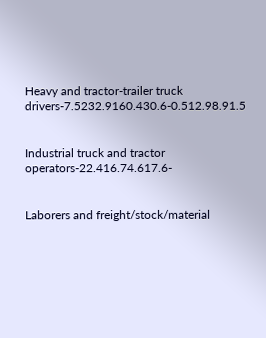Heavy and tractor-trailer truck drivers-7.5232.9160.430.6-0.512.98.91.5


Industrial truck and tractor operators-22.416.74.617.6-


Laborers and freight/stock/material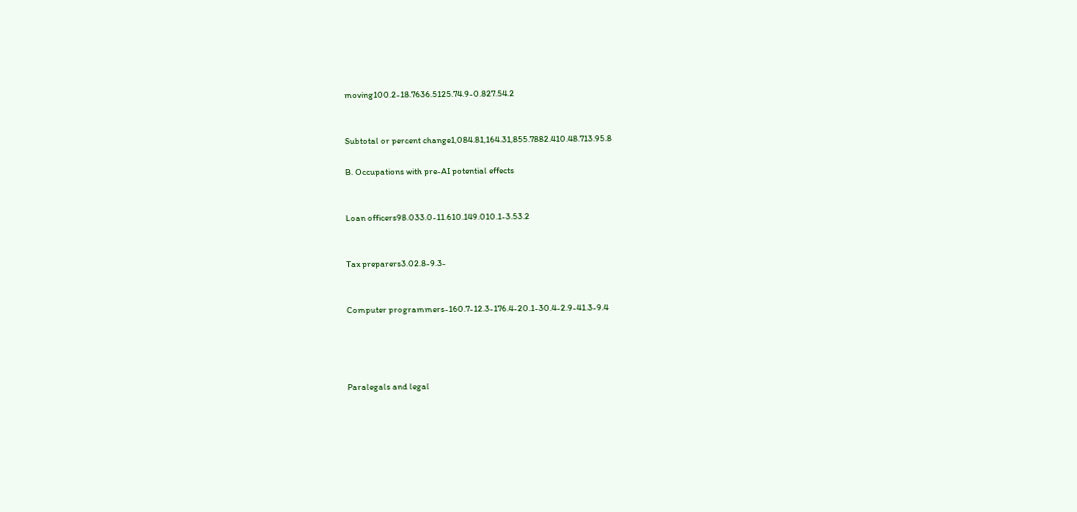moving100.2-18.7636.5125.74.9-0.827.54.2


Subtotal or percent change1,084.81,164.31,855.7882.410.48.713.95.8

B. Occupations with pre-AI potential effects


Loan officers98.033.0-11.610.149.010.1-3.53.2


Tax preparers3.02.8-9.3-


Computer programmers-160.7-12.3-176.4-20.1-30.4-2.9-41.3-9.4




Paralegals and legal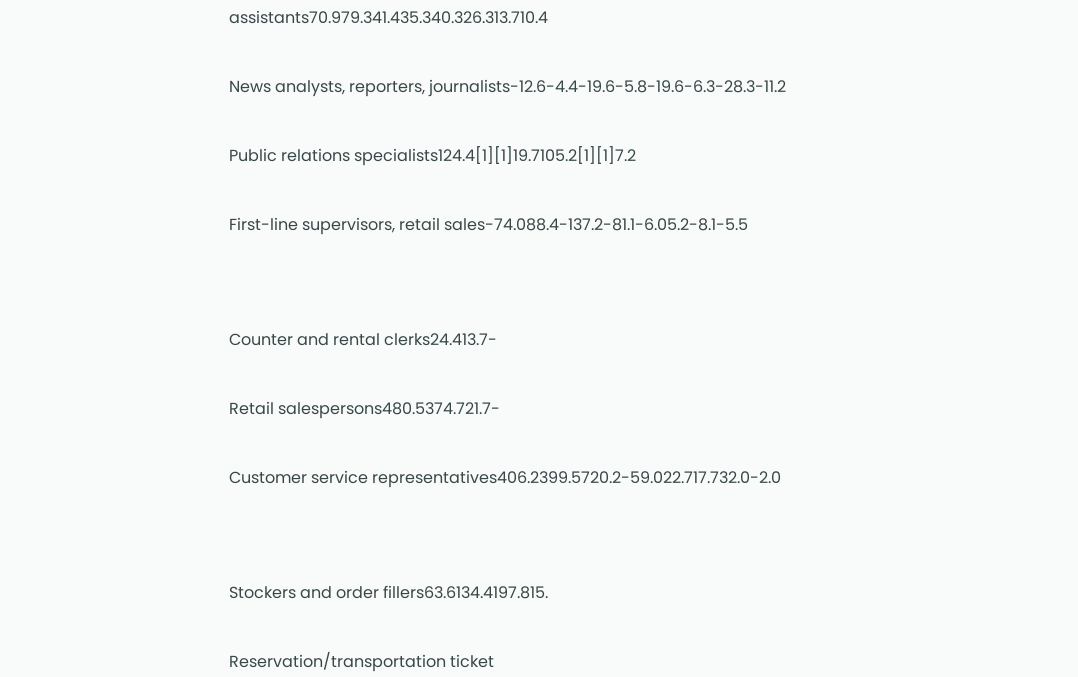assistants70.979.341.435.340.326.313.710.4


News analysts, reporters, journalists-12.6-4.4-19.6-5.8-19.6-6.3-28.3-11.2


Public relations specialists124.4[1][1]19.7105.2[1][1]7.2


First-line supervisors, retail sales-74.088.4-137.2-81.1-6.05.2-8.1-5.5




Counter and rental clerks24.413.7-


Retail salespersons480.5374.721.7-


Customer service representatives406.2399.5720.2-59.022.717.732.0-2.0




Stockers and order fillers63.6134.4197.815.


Reservation/transportation ticket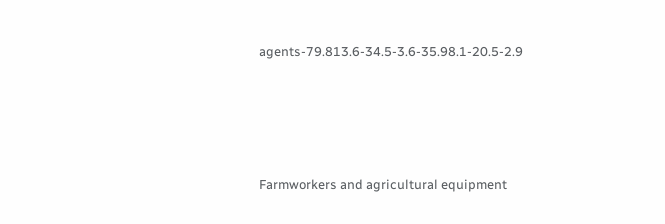agents-79.813.6-34.5-3.6-35.98.1-20.5-2.9




Farmworkers and agricultural equipment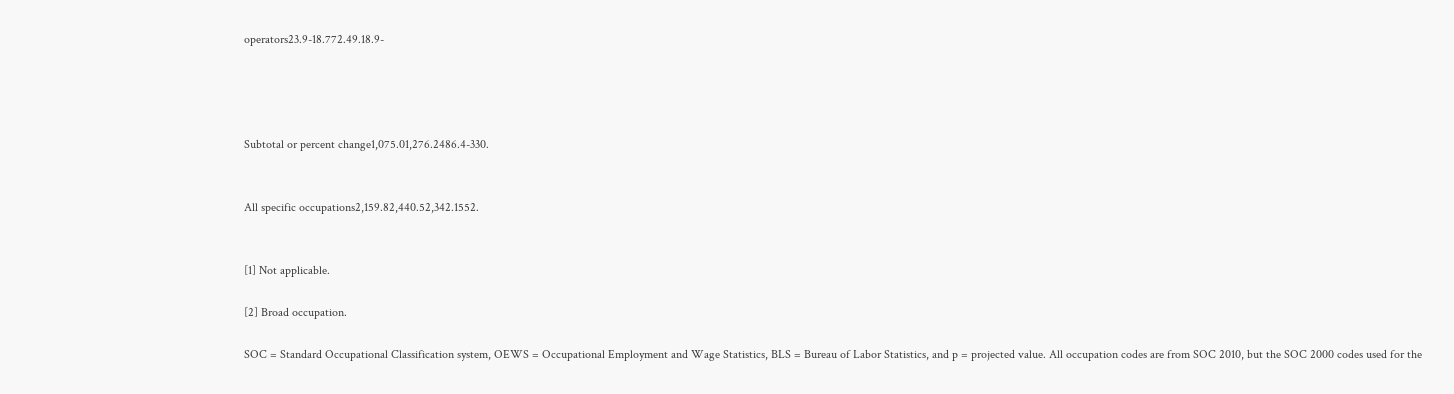operators23.9-18.772.49.18.9-




Subtotal or percent change1,075.01,276.2486.4-330.


All specific occupations2,159.82,440.52,342.1552.


[1] Not applicable.

[2] Broad occupation.

SOC = Standard Occupational Classification system, OEWS = Occupational Employment and Wage Statistics, BLS = Bureau of Labor Statistics, and p = projected value. All occupation codes are from SOC 2010, but the SOC 2000 codes used for the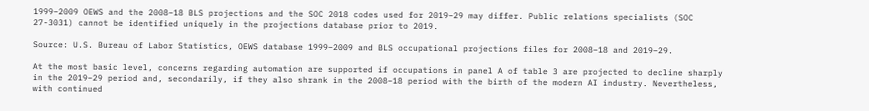1999–2009 OEWS and the 2008–18 BLS projections and the SOC 2018 codes used for 2019–29 may differ. Public relations specialists (SOC 27-3031) cannot be identified uniquely in the projections database prior to 2019.

Source: U.S. Bureau of Labor Statistics, OEWS database 1999–2009 and BLS occupational projections files for 2008–18 and 2019–29.

At the most basic level, concerns regarding automation are supported if occupations in panel A of table 3 are projected to decline sharply in the 2019–29 period and, secondarily, if they also shrank in the 2008–18 period with the birth of the modern AI industry. Nevertheless, with continued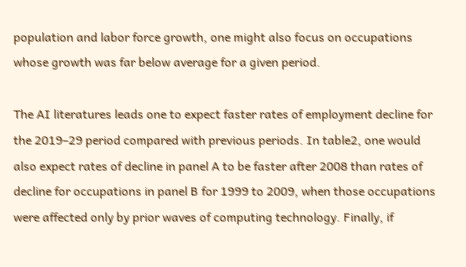population and labor force growth, one might also focus on occupations whose growth was far below average for a given period.

The AI literatures leads one to expect faster rates of employment decline for the 2019–29 period compared with previous periods. In table2, one would also expect rates of decline in panel A to be faster after 2008 than rates of decline for occupations in panel B for 1999 to 2009, when those occupations were affected only by prior waves of computing technology. Finally, if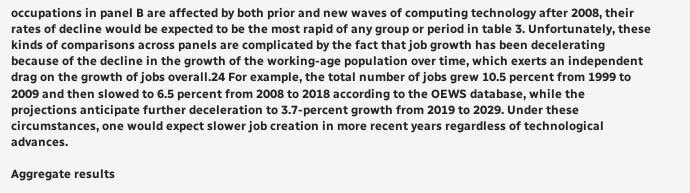occupations in panel B are affected by both prior and new waves of computing technology after 2008, their rates of decline would be expected to be the most rapid of any group or period in table 3. Unfortunately, these kinds of comparisons across panels are complicated by the fact that job growth has been decelerating because of the decline in the growth of the working-age population over time, which exerts an independent drag on the growth of jobs overall.24 For example, the total number of jobs grew 10.5 percent from 1999 to 2009 and then slowed to 6.5 percent from 2008 to 2018 according to the OEWS database, while the projections anticipate further deceleration to 3.7-percent growth from 2019 to 2029. Under these circumstances, one would expect slower job creation in more recent years regardless of technological advances.

Aggregate results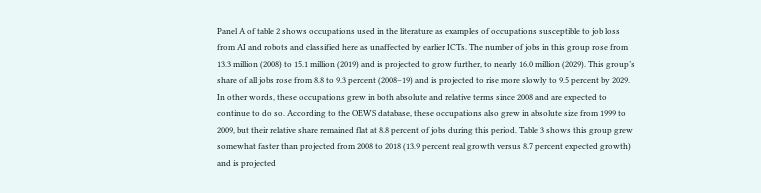Panel A of table 2 shows occupations used in the literature as examples of occupations susceptible to job loss from AI and robots and classified here as unaffected by earlier ICTs. The number of jobs in this group rose from 13.3 million (2008) to 15.1 million (2019) and is projected to grow further, to nearly 16.0 million (2029). This group’s share of all jobs rose from 8.8 to 9.3 percent (2008–19) and is projected to rise more slowly to 9.5 percent by 2029. In other words, these occupations grew in both absolute and relative terms since 2008 and are expected to continue to do so. According to the OEWS database, these occupations also grew in absolute size from 1999 to 2009, but their relative share remained flat at 8.8 percent of jobs during this period. Table 3 shows this group grew somewhat faster than projected from 2008 to 2018 (13.9 percent real growth versus 8.7 percent expected growth) and is projected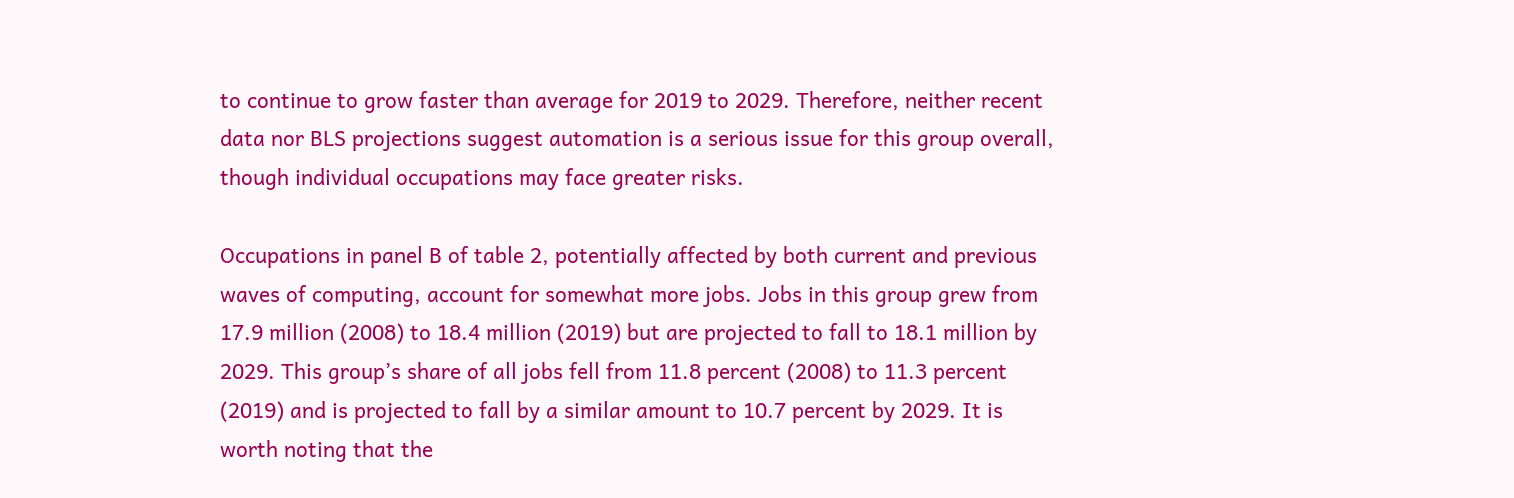to continue to grow faster than average for 2019 to 2029. Therefore, neither recent data nor BLS projections suggest automation is a serious issue for this group overall, though individual occupations may face greater risks.

Occupations in panel B of table 2, potentially affected by both current and previous waves of computing, account for somewhat more jobs. Jobs in this group grew from 17.9 million (2008) to 18.4 million (2019) but are projected to fall to 18.1 million by 2029. This group’s share of all jobs fell from 11.8 percent (2008) to 11.3 percent (2019) and is projected to fall by a similar amount to 10.7 percent by 2029. It is worth noting that the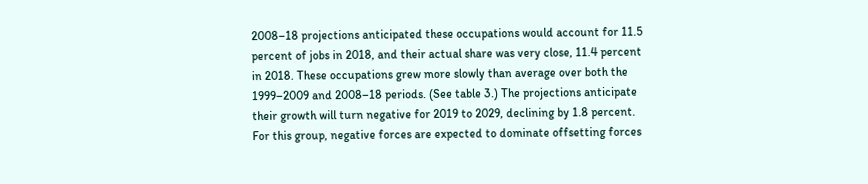2008–18 projections anticipated these occupations would account for 11.5 percent of jobs in 2018, and their actual share was very close, 11.4 percent in 2018. These occupations grew more slowly than average over both the 1999–2009 and 2008–18 periods. (See table 3.) The projections anticipate their growth will turn negative for 2019 to 2029, declining by 1.8 percent. For this group, negative forces are expected to dominate offsetting forces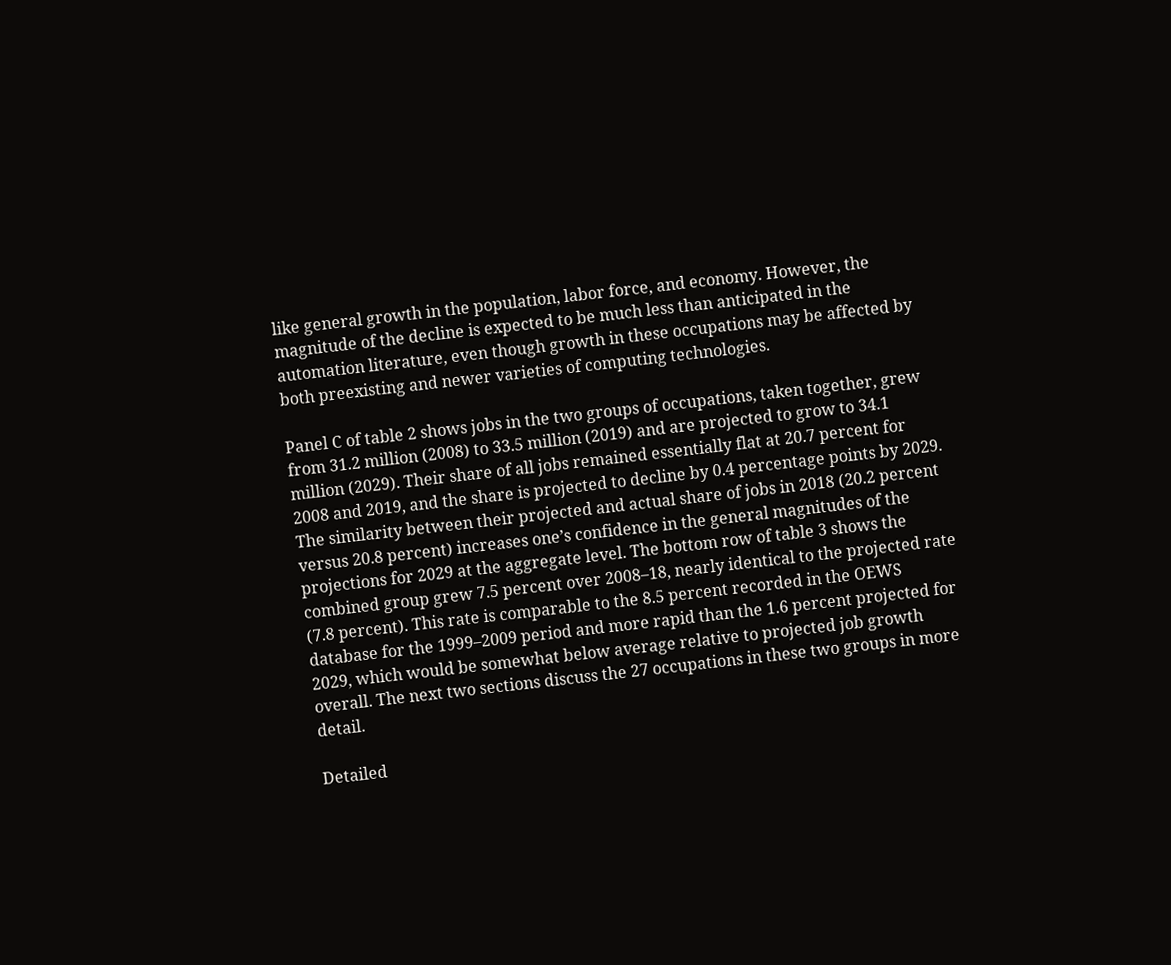like general growth in the population, labor force, and economy. However, the magnitude of the decline is expected to be much less than anticipated in the automation literature, even though growth in these occupations may be affected by both preexisting and newer varieties of computing technologies.

Panel C of table 2 shows jobs in the two groups of occupations, taken together, grew from 31.2 million (2008) to 33.5 million (2019) and are projected to grow to 34.1 million (2029). Their share of all jobs remained essentially flat at 20.7 percent for 2008 and 2019, and the share is projected to decline by 0.4 percentage points by 2029. The similarity between their projected and actual share of jobs in 2018 (20.2 percent versus 20.8 percent) increases one’s confidence in the general magnitudes of the projections for 2029 at the aggregate level. The bottom row of table 3 shows the combined group grew 7.5 percent over 2008–18, nearly identical to the projected rate (7.8 percent). This rate is comparable to the 8.5 percent recorded in the OEWS database for the 1999–2009 period and more rapid than the 1.6 percent projected for 2029, which would be somewhat below average relative to projected job growth overall. The next two sections discuss the 27 occupations in these two groups in more detail.

Detailed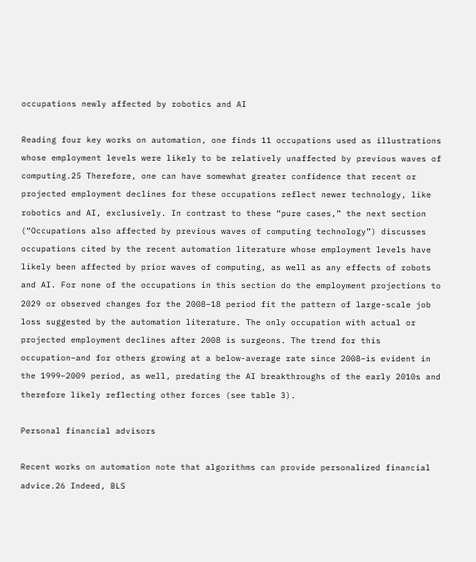occupations newly affected by robotics and AI

Reading four key works on automation, one finds 11 occupations used as illustrations whose employment levels were likely to be relatively unaffected by previous waves of computing.25 Therefore, one can have somewhat greater confidence that recent or projected employment declines for these occupations reflect newer technology, like robotics and AI, exclusively. In contrast to these “pure cases,” the next section (“Occupations also affected by previous waves of computing technology”) discusses occupations cited by the recent automation literature whose employment levels have likely been affected by prior waves of computing, as well as any effects of robots and AI. For none of the occupations in this section do the employment projections to 2029 or observed changes for the 2008–18 period fit the pattern of large-scale job loss suggested by the automation literature. The only occupation with actual or projected employment declines after 2008 is surgeons. The trend for this occupation–and for others growing at a below-average rate since 2008–is evident in the 1999–2009 period, as well, predating the AI breakthroughs of the early 2010s and therefore likely reflecting other forces (see table 3).

Personal financial advisors

Recent works on automation note that algorithms can provide personalized financial advice.26 Indeed, BLS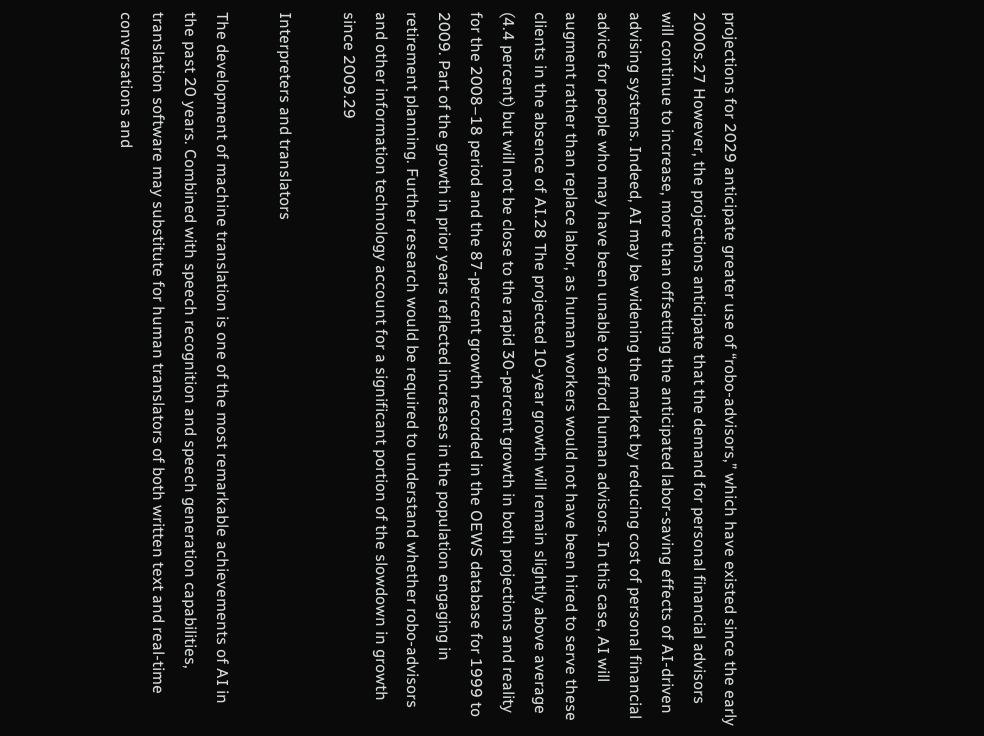projections for 2029 anticipate greater use of “robo-advisors,” which have existed since the early 2000s.27 However, the projections anticipate that the demand for personal financial advisors will continue to increase, more than offsetting the anticipated labor-saving effects of AI-driven advising systems. Indeed, AI may be widening the market by reducing cost of personal financial advice for people who may have been unable to afford human advisors. In this case, AI will augment rather than replace labor, as human workers would not have been hired to serve these clients in the absence of AI.28 The projected 10-year growth will remain slightly above average (4.4 percent) but will not be close to the rapid 30-percent growth in both projections and reality for the 2008–18 period and the 87-percent growth recorded in the OEWS database for 1999 to 2009. Part of the growth in prior years reflected increases in the population engaging in retirement planning. Further research would be required to understand whether robo-advisors and other information technology account for a significant portion of the slowdown in growth since 2009.29

Interpreters and translators

The development of machine translation is one of the most remarkable achievements of AI in the past 20 years. Combined with speech recognition and speech generation capabilities, translation software may substitute for human translators of both written text and real-time conversations and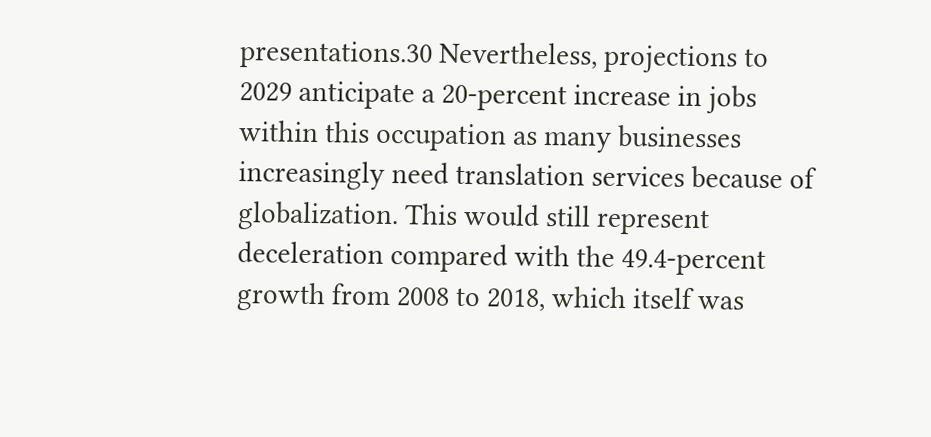presentations.30 Nevertheless, projections to 2029 anticipate a 20-percent increase in jobs within this occupation as many businesses increasingly need translation services because of globalization. This would still represent deceleration compared with the 49.4-percent growth from 2008 to 2018, which itself was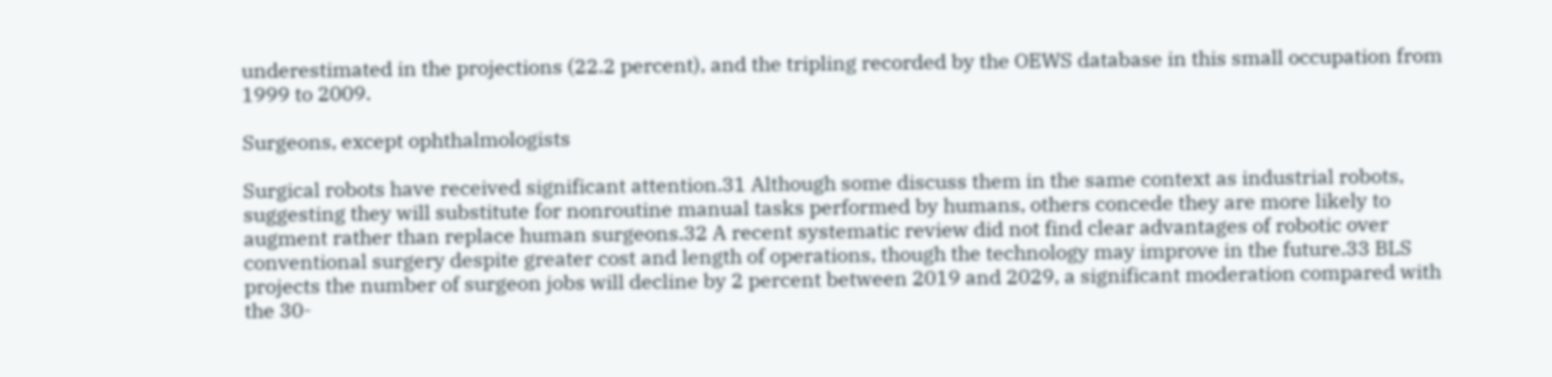underestimated in the projections (22.2 percent), and the tripling recorded by the OEWS database in this small occupation from 1999 to 2009.

Surgeons, except ophthalmologists

Surgical robots have received significant attention.31 Although some discuss them in the same context as industrial robots, suggesting they will substitute for nonroutine manual tasks performed by humans, others concede they are more likely to augment rather than replace human surgeons.32 A recent systematic review did not find clear advantages of robotic over conventional surgery despite greater cost and length of operations, though the technology may improve in the future.33 BLS projects the number of surgeon jobs will decline by 2 percent between 2019 and 2029, a significant moderation compared with the 30-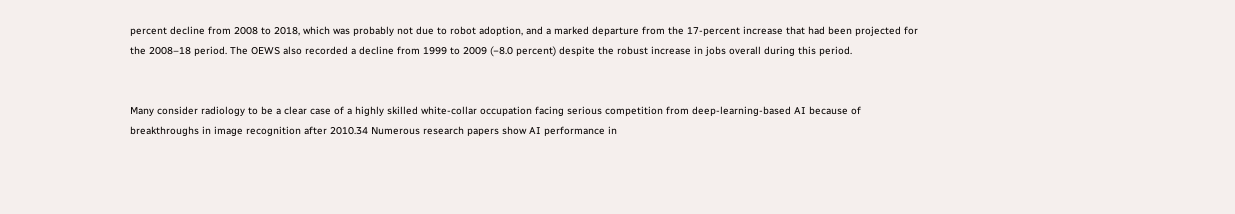percent decline from 2008 to 2018, which was probably not due to robot adoption, and a marked departure from the 17-percent increase that had been projected for the 2008–18 period. The OEWS also recorded a decline from 1999 to 2009 (−8.0 percent) despite the robust increase in jobs overall during this period.


Many consider radiology to be a clear case of a highly skilled white-collar occupation facing serious competition from deep-learning-based AI because of breakthroughs in image recognition after 2010.34 Numerous research papers show AI performance in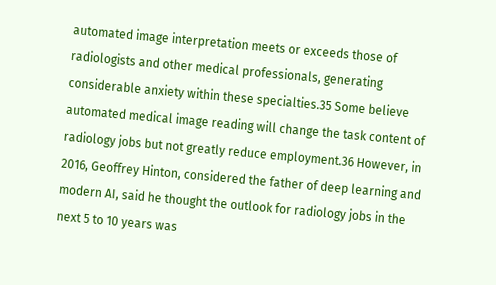automated image interpretation meets or exceeds those of radiologists and other medical professionals, generating considerable anxiety within these specialties.35 Some believe automated medical image reading will change the task content of radiology jobs but not greatly reduce employment.36 However, in 2016, Geoffrey Hinton, considered the father of deep learning and modern AI, said he thought the outlook for radiology jobs in the next 5 to 10 years was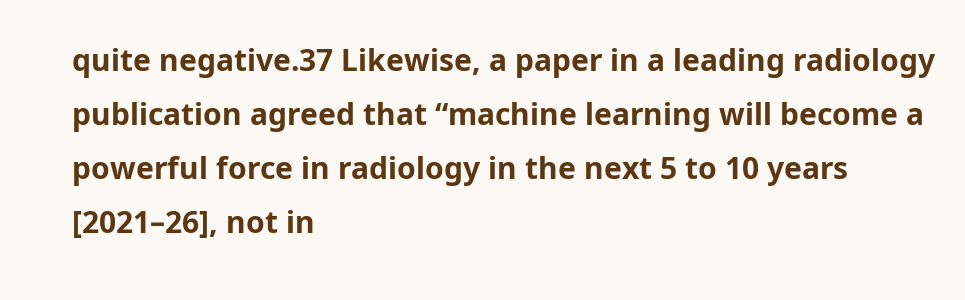quite negative.37 Likewise, a paper in a leading radiology publication agreed that “machine learning will become a powerful force in radiology in the next 5 to 10 years [2021–26], not in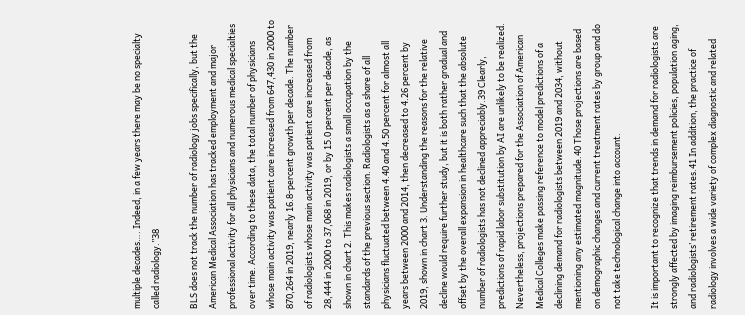multiple decades…. Indeed, in a few years there may be no specialty called radiology.”38

BLS does not track the number of radiology jobs specifically, but the American Medical Association has tracked employment and major professional activity for all physicians and numerous medical specialties over time. According to these data, the total number of physicians whose main activity was patient care increased from 647,430 in 2000 to 870,264 in 2019, nearly 16.8-percent growth per decade. The number of radiologists whose main activity was patient care increased from 28,444 in 2000 to 37,068 in 2019, or by 15.0 percent per decade, as shown in chart 2. This makes radiologists a small occupation by the standards of the previous section. Radiologists as a share of all physicians fluctuated between 4.40 and 4.50 percent for almost all years between 2000 and 2014, then decreased to 4.26 percent by 2019, shown in chart 3. Understanding the reasons for the relative decline would require further study, but it is both rather gradual and offset by the overall expansion in healthcare such that the absolute number of radiologists has not declined appreciably.39 Clearly, predictions of rapid labor substitution by AI are unlikely to be realized. Nevertheless, projections prepared for the Association of American Medical Colleges make passing reference to model predictions of a declining demand for radiologists between 2019 and 2034, without mentioning any estimated magnitude.40 Those projections are based on demographic changes and current treatment rates by group and do not take technological change into account.

It is important to recognize that trends in demand for radiologists are strongly affected by imaging reimbursement policies, population aging, and radiologists’ retirement rates.41 In addition, the practice of radiology involves a wide variety of complex diagnostic and related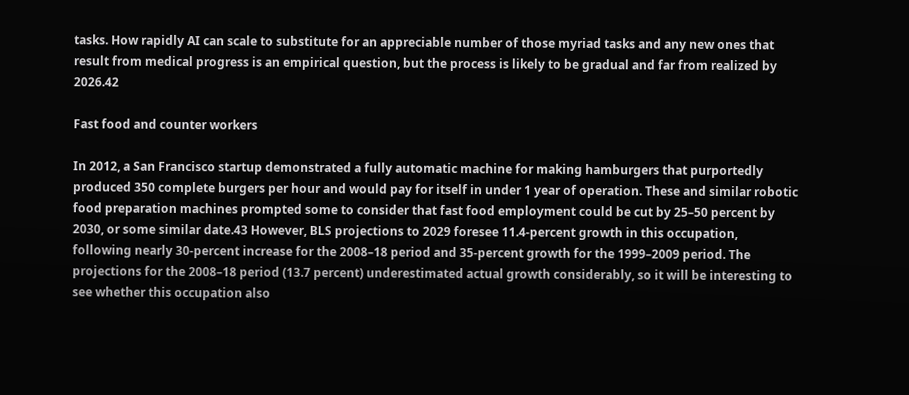tasks. How rapidly AI can scale to substitute for an appreciable number of those myriad tasks and any new ones that result from medical progress is an empirical question, but the process is likely to be gradual and far from realized by 2026.42

Fast food and counter workers

In 2012, a San Francisco startup demonstrated a fully automatic machine for making hamburgers that purportedly produced 350 complete burgers per hour and would pay for itself in under 1 year of operation. These and similar robotic food preparation machines prompted some to consider that fast food employment could be cut by 25–50 percent by 2030, or some similar date.43 However, BLS projections to 2029 foresee 11.4-percent growth in this occupation, following nearly 30-percent increase for the 2008–18 period and 35-percent growth for the 1999–2009 period. The projections for the 2008–18 period (13.7 percent) underestimated actual growth considerably, so it will be interesting to see whether this occupation also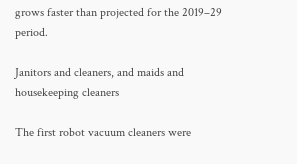grows faster than projected for the 2019–29 period.

Janitors and cleaners, and maids and housekeeping cleaners

The first robot vacuum cleaners were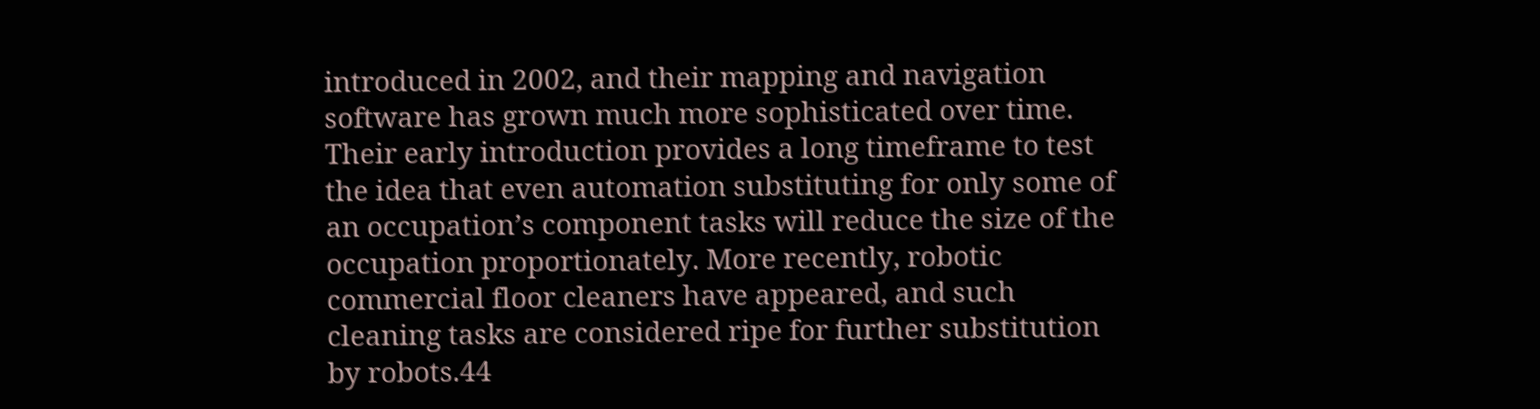introduced in 2002, and their mapping and navigation software has grown much more sophisticated over time. Their early introduction provides a long timeframe to test the idea that even automation substituting for only some of an occupation’s component tasks will reduce the size of the occupation proportionately. More recently, robotic commercial floor cleaners have appeared, and such cleaning tasks are considered ripe for further substitution by robots.44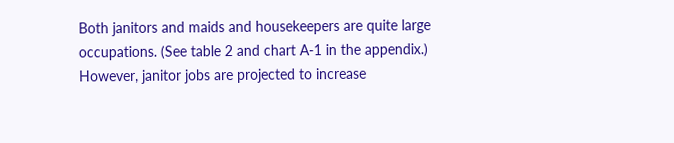Both janitors and maids and housekeepers are quite large occupations. (See table 2 and chart A-1 in the appendix.) However, janitor jobs are projected to increase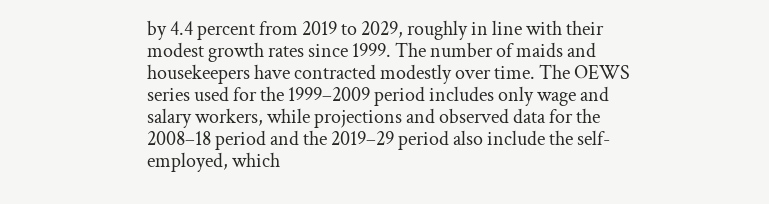by 4.4 percent from 2019 to 2029, roughly in line with their modest growth rates since 1999. The number of maids and housekeepers have contracted modestly over time. The OEWS series used for the 1999–2009 period includes only wage and salary workers, while projections and observed data for the 2008–18 period and the 2019–29 period also include the self-employed, which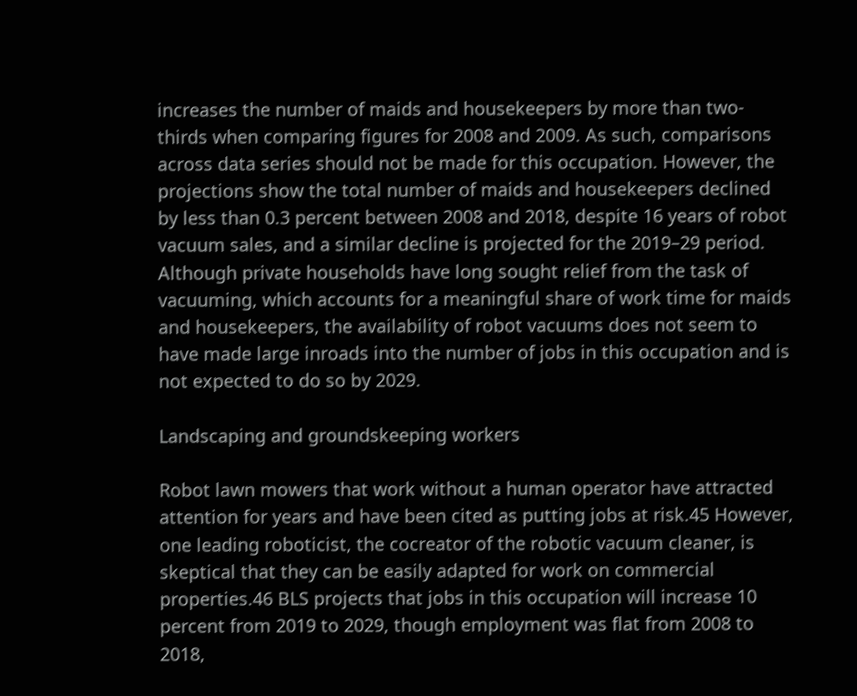increases the number of maids and housekeepers by more than two-thirds when comparing figures for 2008 and 2009. As such, comparisons across data series should not be made for this occupation. However, the projections show the total number of maids and housekeepers declined by less than 0.3 percent between 2008 and 2018, despite 16 years of robot vacuum sales, and a similar decline is projected for the 2019–29 period. Although private households have long sought relief from the task of vacuuming, which accounts for a meaningful share of work time for maids and housekeepers, the availability of robot vacuums does not seem to have made large inroads into the number of jobs in this occupation and is not expected to do so by 2029.

Landscaping and groundskeeping workers

Robot lawn mowers that work without a human operator have attracted attention for years and have been cited as putting jobs at risk.45 However, one leading roboticist, the cocreator of the robotic vacuum cleaner, is skeptical that they can be easily adapted for work on commercial properties.46 BLS projects that jobs in this occupation will increase 10 percent from 2019 to 2029, though employment was flat from 2008 to 2018,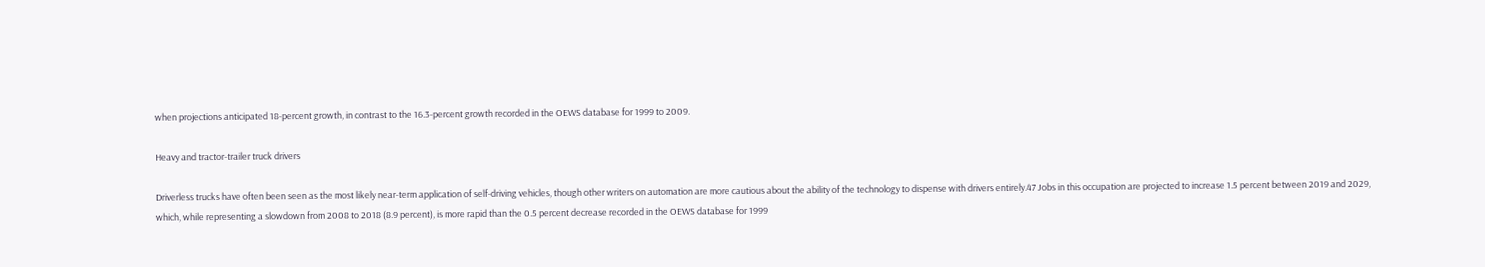when projections anticipated 18-percent growth, in contrast to the 16.3-percent growth recorded in the OEWS database for 1999 to 2009.

Heavy and tractor-trailer truck drivers

Driverless trucks have often been seen as the most likely near-term application of self-driving vehicles, though other writers on automation are more cautious about the ability of the technology to dispense with drivers entirely.47 Jobs in this occupation are projected to increase 1.5 percent between 2019 and 2029, which, while representing a slowdown from 2008 to 2018 (8.9 percent), is more rapid than the 0.5 percent decrease recorded in the OEWS database for 1999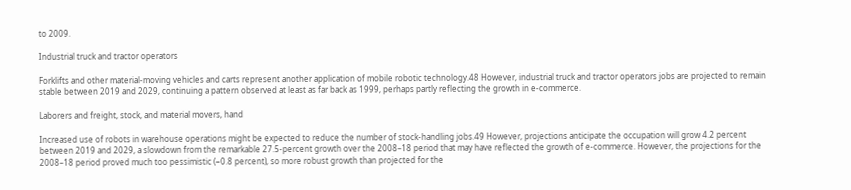to 2009.

Industrial truck and tractor operators

Forklifts and other material-moving vehicles and carts represent another application of mobile robotic technology.48 However, industrial truck and tractor operators jobs are projected to remain stable between 2019 and 2029, continuing a pattern observed at least as far back as 1999, perhaps partly reflecting the growth in e-commerce.

Laborers and freight, stock, and material movers, hand

Increased use of robots in warehouse operations might be expected to reduce the number of stock-handling jobs.49 However, projections anticipate the occupation will grow 4.2 percent between 2019 and 2029, a slowdown from the remarkable 27.5-percent growth over the 2008–18 period that may have reflected the growth of e-commerce. However, the projections for the 2008–18 period proved much too pessimistic (−0.8 percent), so more robust growth than projected for the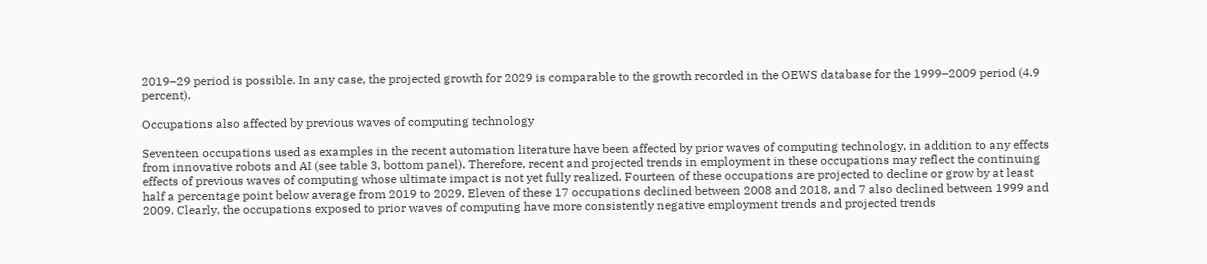2019–29 period is possible. In any case, the projected growth for 2029 is comparable to the growth recorded in the OEWS database for the 1999–2009 period (4.9 percent).

Occupations also affected by previous waves of computing technology

Seventeen occupations used as examples in the recent automation literature have been affected by prior waves of computing technology, in addition to any effects from innovative robots and AI (see table 3, bottom panel). Therefore, recent and projected trends in employment in these occupations may reflect the continuing effects of previous waves of computing whose ultimate impact is not yet fully realized. Fourteen of these occupations are projected to decline or grow by at least half a percentage point below average from 2019 to 2029. Eleven of these 17 occupations declined between 2008 and 2018, and 7 also declined between 1999 and 2009. Clearly, the occupations exposed to prior waves of computing have more consistently negative employment trends and projected trends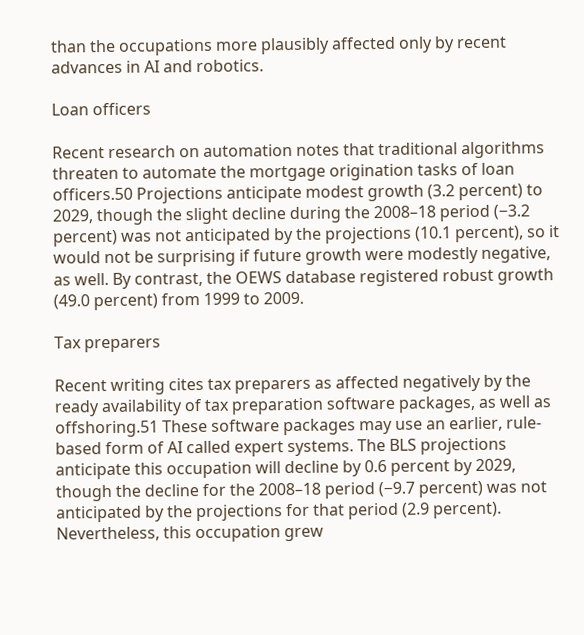than the occupations more plausibly affected only by recent advances in AI and robotics.

Loan officers

Recent research on automation notes that traditional algorithms threaten to automate the mortgage origination tasks of loan officers.50 Projections anticipate modest growth (3.2 percent) to 2029, though the slight decline during the 2008–18 period (−3.2 percent) was not anticipated by the projections (10.1 percent), so it would not be surprising if future growth were modestly negative, as well. By contrast, the OEWS database registered robust growth (49.0 percent) from 1999 to 2009.

Tax preparers

Recent writing cites tax preparers as affected negatively by the ready availability of tax preparation software packages, as well as offshoring.51 These software packages may use an earlier, rule-based form of AI called expert systems. The BLS projections anticipate this occupation will decline by 0.6 percent by 2029, though the decline for the 2008–18 period (−9.7 percent) was not anticipated by the projections for that period (2.9 percent). Nevertheless, this occupation grew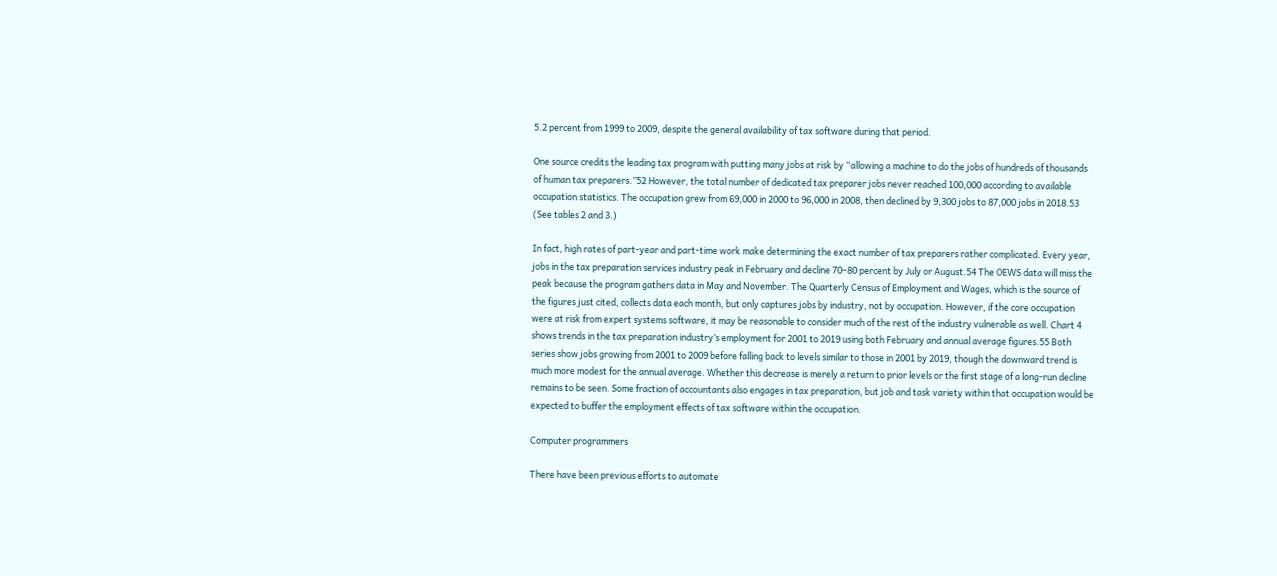5.2 percent from 1999 to 2009, despite the general availability of tax software during that period.

One source credits the leading tax program with putting many jobs at risk by “allowing a machine to do the jobs of hundreds of thousands of human tax preparers.”52 However, the total number of dedicated tax preparer jobs never reached 100,000 according to available occupation statistics. The occupation grew from 69,000 in 2000 to 96,000 in 2008, then declined by 9,300 jobs to 87,000 jobs in 2018.53 (See tables 2 and 3.)

In fact, high rates of part-year and part-time work make determining the exact number of tax preparers rather complicated. Every year, jobs in the tax preparation services industry peak in February and decline 70–80 percent by July or August.54 The OEWS data will miss the peak because the program gathers data in May and November. The Quarterly Census of Employment and Wages, which is the source of the figures just cited, collects data each month, but only captures jobs by industry, not by occupation. However, if the core occupation were at risk from expert systems software, it may be reasonable to consider much of the rest of the industry vulnerable as well. Chart 4 shows trends in the tax preparation industry’s employment for 2001 to 2019 using both February and annual average figures.55 Both series show jobs growing from 2001 to 2009 before falling back to levels similar to those in 2001 by 2019, though the downward trend is much more modest for the annual average. Whether this decrease is merely a return to prior levels or the first stage of a long-run decline remains to be seen. Some fraction of accountants also engages in tax preparation, but job and task variety within that occupation would be expected to buffer the employment effects of tax software within the occupation.

Computer programmers

There have been previous efforts to automate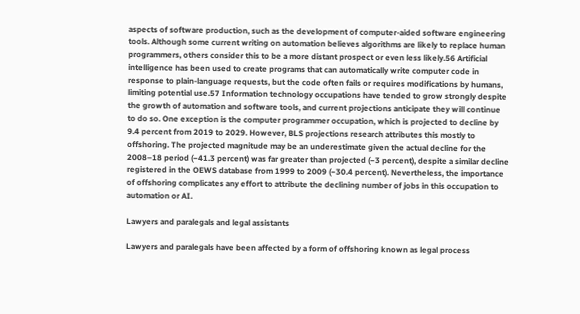aspects of software production, such as the development of computer-aided software engineering tools. Although some current writing on automation believes algorithms are likely to replace human programmers, others consider this to be a more distant prospect or even less likely.56 Artificial intelligence has been used to create programs that can automatically write computer code in response to plain-language requests, but the code often fails or requires modifications by humans, limiting potential use.57 Information technology occupations have tended to grow strongly despite the growth of automation and software tools, and current projections anticipate they will continue to do so. One exception is the computer programmer occupation, which is projected to decline by 9.4 percent from 2019 to 2029. However, BLS projections research attributes this mostly to offshoring. The projected magnitude may be an underestimate given the actual decline for the 2008–18 period (−41.3 percent) was far greater than projected (−3 percent), despite a similar decline registered in the OEWS database from 1999 to 2009 (−30.4 percent). Nevertheless, the importance of offshoring complicates any effort to attribute the declining number of jobs in this occupation to automation or AI.

Lawyers and paralegals and legal assistants

Lawyers and paralegals have been affected by a form of offshoring known as legal process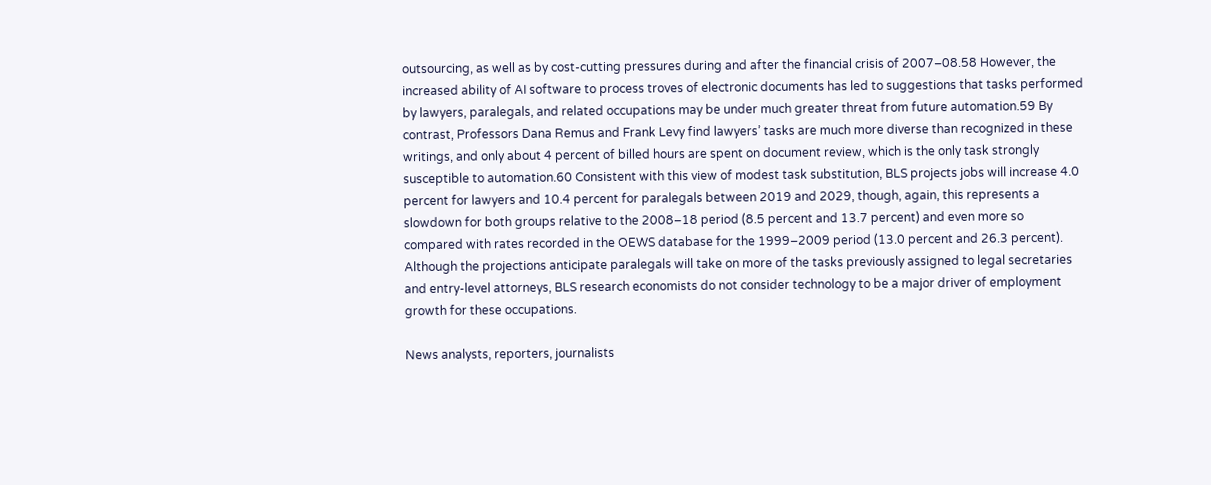outsourcing, as well as by cost-cutting pressures during and after the financial crisis of 2007–08.58 However, the increased ability of AI software to process troves of electronic documents has led to suggestions that tasks performed by lawyers, paralegals, and related occupations may be under much greater threat from future automation.59 By contrast, Professors Dana Remus and Frank Levy find lawyers’ tasks are much more diverse than recognized in these writings, and only about 4 percent of billed hours are spent on document review, which is the only task strongly susceptible to automation.60 Consistent with this view of modest task substitution, BLS projects jobs will increase 4.0 percent for lawyers and 10.4 percent for paralegals between 2019 and 2029, though, again, this represents a slowdown for both groups relative to the 2008–18 period (8.5 percent and 13.7 percent) and even more so compared with rates recorded in the OEWS database for the 1999–2009 period (13.0 percent and 26.3 percent). Although the projections anticipate paralegals will take on more of the tasks previously assigned to legal secretaries and entry-level attorneys, BLS research economists do not consider technology to be a major driver of employment growth for these occupations.

News analysts, reporters, journalists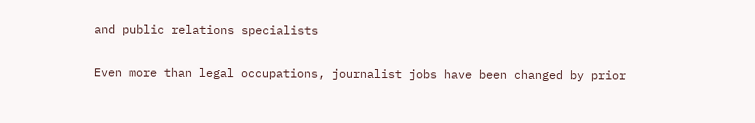and public relations specialists

Even more than legal occupations, journalist jobs have been changed by prior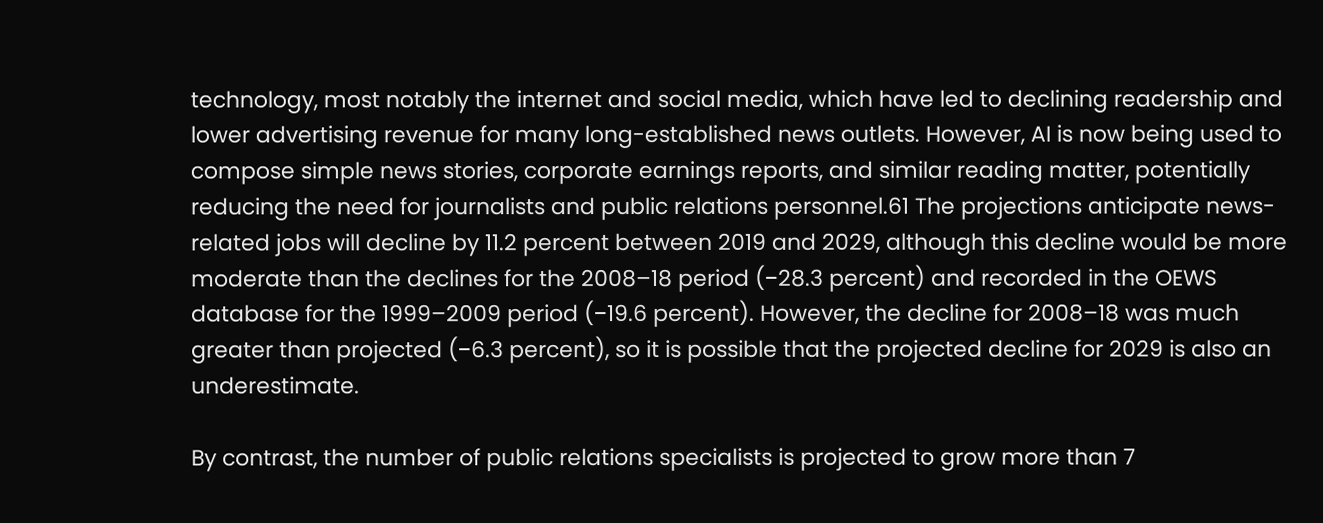technology, most notably the internet and social media, which have led to declining readership and lower advertising revenue for many long-established news outlets. However, AI is now being used to compose simple news stories, corporate earnings reports, and similar reading matter, potentially reducing the need for journalists and public relations personnel.61 The projections anticipate news-related jobs will decline by 11.2 percent between 2019 and 2029, although this decline would be more moderate than the declines for the 2008–18 period (−28.3 percent) and recorded in the OEWS database for the 1999–2009 period (−19.6 percent). However, the decline for 2008–18 was much greater than projected (−6.3 percent), so it is possible that the projected decline for 2029 is also an underestimate.

By contrast, the number of public relations specialists is projected to grow more than 7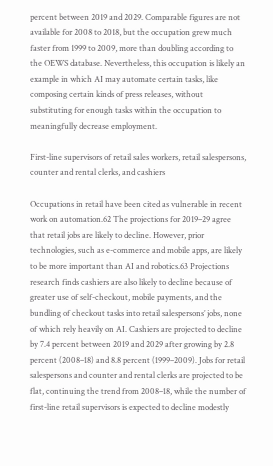percent between 2019 and 2029. Comparable figures are not available for 2008 to 2018, but the occupation grew much faster from 1999 to 2009, more than doubling according to the OEWS database. Nevertheless, this occupation is likely an example in which AI may automate certain tasks, like composing certain kinds of press releases, without substituting for enough tasks within the occupation to meaningfully decrease employment.

First-line supervisors of retail sales workers, retail salespersons, counter and rental clerks, and cashiers

Occupations in retail have been cited as vulnerable in recent work on automation.62 The projections for 2019–29 agree that retail jobs are likely to decline. However, prior technologies, such as e-commerce and mobile apps, are likely to be more important than AI and robotics.63 Projections research finds cashiers are also likely to decline because of greater use of self-checkout, mobile payments, and the bundling of checkout tasks into retail salespersons’ jobs, none of which rely heavily on AI. Cashiers are projected to decline by 7.4 percent between 2019 and 2029 after growing by 2.8 percent (2008–18) and 8.8 percent (1999–2009). Jobs for retail salespersons and counter and rental clerks are projected to be flat, continuing the trend from 2008–18, while the number of first-line retail supervisors is expected to decline modestly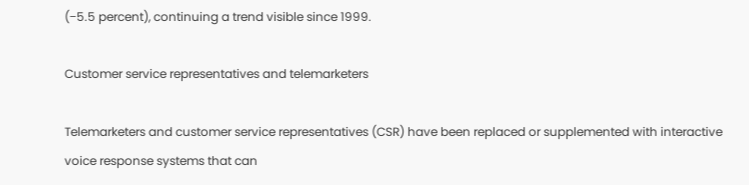(−5.5 percent), continuing a trend visible since 1999.

Customer service representatives and telemarketers

Telemarketers and customer service representatives (CSR) have been replaced or supplemented with interactive voice response systems that can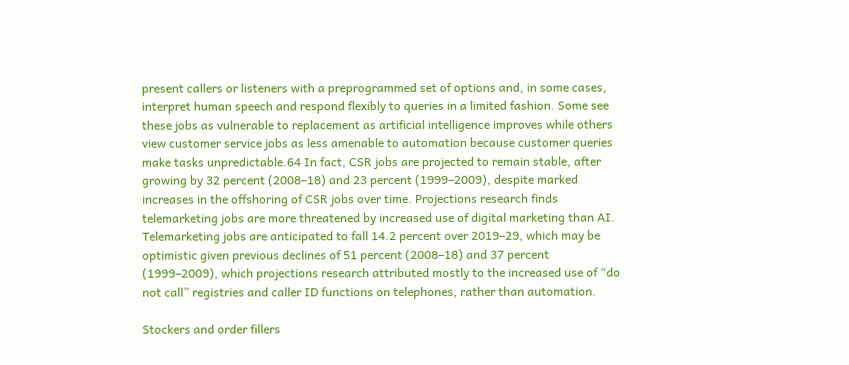present callers or listeners with a preprogrammed set of options and, in some cases, interpret human speech and respond flexibly to queries in a limited fashion. Some see these jobs as vulnerable to replacement as artificial intelligence improves while others view customer service jobs as less amenable to automation because customer queries make tasks unpredictable.64 In fact, CSR jobs are projected to remain stable, after growing by 32 percent (2008–18) and 23 percent (1999–2009), despite marked increases in the offshoring of CSR jobs over time. Projections research finds telemarketing jobs are more threatened by increased use of digital marketing than AI. Telemarketing jobs are anticipated to fall 14.2 percent over 2019–29, which may be optimistic given previous declines of 51 percent (2008–18) and 37 percent (1999–2009), which projections research attributed mostly to the increased use of “do not call” registries and caller ID functions on telephones, rather than automation.

Stockers and order fillers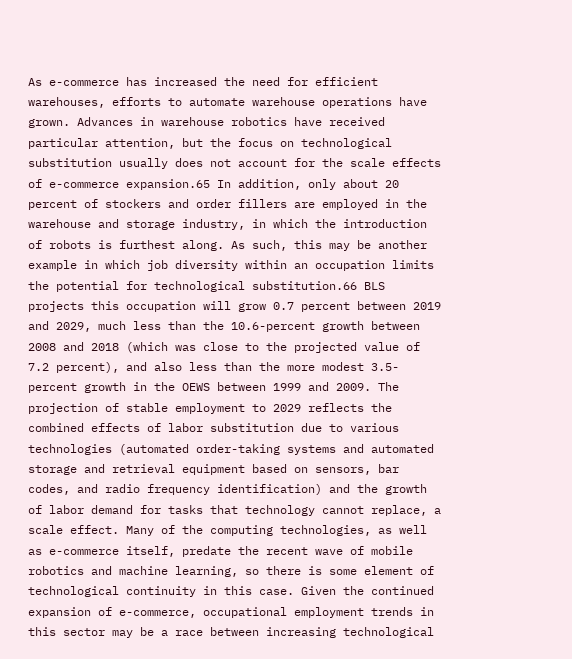As e-commerce has increased the need for efficient warehouses, efforts to automate warehouse operations have grown. Advances in warehouse robotics have received particular attention, but the focus on technological substitution usually does not account for the scale effects of e-commerce expansion.65 In addition, only about 20 percent of stockers and order fillers are employed in the warehouse and storage industry, in which the introduction of robots is furthest along. As such, this may be another example in which job diversity within an occupation limits the potential for technological substitution.66 BLS projects this occupation will grow 0.7 percent between 2019 and 2029, much less than the 10.6-percent growth between 2008 and 2018 (which was close to the projected value of 7.2 percent), and also less than the more modest 3.5-percent growth in the OEWS between 1999 and 2009. The projection of stable employment to 2029 reflects the combined effects of labor substitution due to various technologies (automated order-taking systems and automated storage and retrieval equipment based on sensors, bar codes, and radio frequency identification) and the growth of labor demand for tasks that technology cannot replace, a scale effect. Many of the computing technologies, as well as e-commerce itself, predate the recent wave of mobile robotics and machine learning, so there is some element of technological continuity in this case. Given the continued expansion of e-commerce, occupational employment trends in this sector may be a race between increasing technological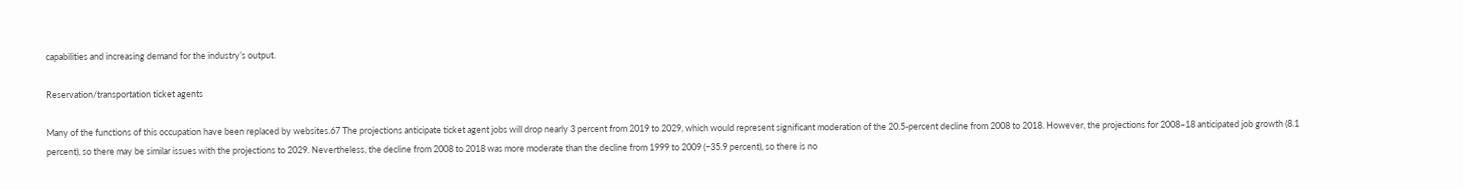capabilities and increasing demand for the industry’s output.

Reservation/transportation ticket agents

Many of the functions of this occupation have been replaced by websites.67 The projections anticipate ticket agent jobs will drop nearly 3 percent from 2019 to 2029, which would represent significant moderation of the 20.5-percent decline from 2008 to 2018. However, the projections for 2008–18 anticipated job growth (8.1 percent), so there may be similar issues with the projections to 2029. Nevertheless, the decline from 2008 to 2018 was more moderate than the decline from 1999 to 2009 (−35.9 percent), so there is no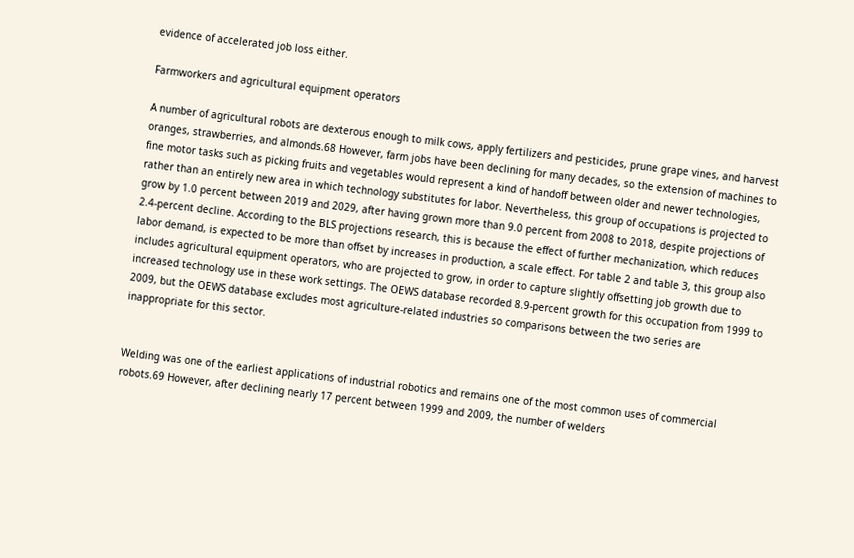evidence of accelerated job loss either.

Farmworkers and agricultural equipment operators

A number of agricultural robots are dexterous enough to milk cows, apply fertilizers and pesticides, prune grape vines, and harvest oranges, strawberries, and almonds.68 However, farm jobs have been declining for many decades, so the extension of machines to fine motor tasks such as picking fruits and vegetables would represent a kind of handoff between older and newer technologies, rather than an entirely new area in which technology substitutes for labor. Nevertheless, this group of occupations is projected to grow by 1.0 percent between 2019 and 2029, after having grown more than 9.0 percent from 2008 to 2018, despite projections of 2.4-percent decline. According to the BLS projections research, this is because the effect of further mechanization, which reduces labor demand, is expected to be more than offset by increases in production, a scale effect. For table 2 and table 3, this group also includes agricultural equipment operators, who are projected to grow, in order to capture slightly offsetting job growth due to increased technology use in these work settings. The OEWS database recorded 8.9-percent growth for this occupation from 1999 to 2009, but the OEWS database excludes most agriculture-related industries so comparisons between the two series are inappropriate for this sector.


Welding was one of the earliest applications of industrial robotics and remains one of the most common uses of commercial robots.69 However, after declining nearly 17 percent between 1999 and 2009, the number of welders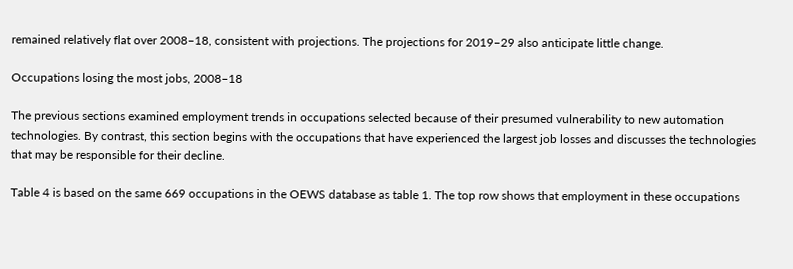remained relatively flat over 2008–18, consistent with projections. The projections for 2019–29 also anticipate little change.

Occupations losing the most jobs, 2008–18

The previous sections examined employment trends in occupations selected because of their presumed vulnerability to new automation technologies. By contrast, this section begins with the occupations that have experienced the largest job losses and discusses the technologies that may be responsible for their decline.

Table 4 is based on the same 669 occupations in the OEWS database as table 1. The top row shows that employment in these occupations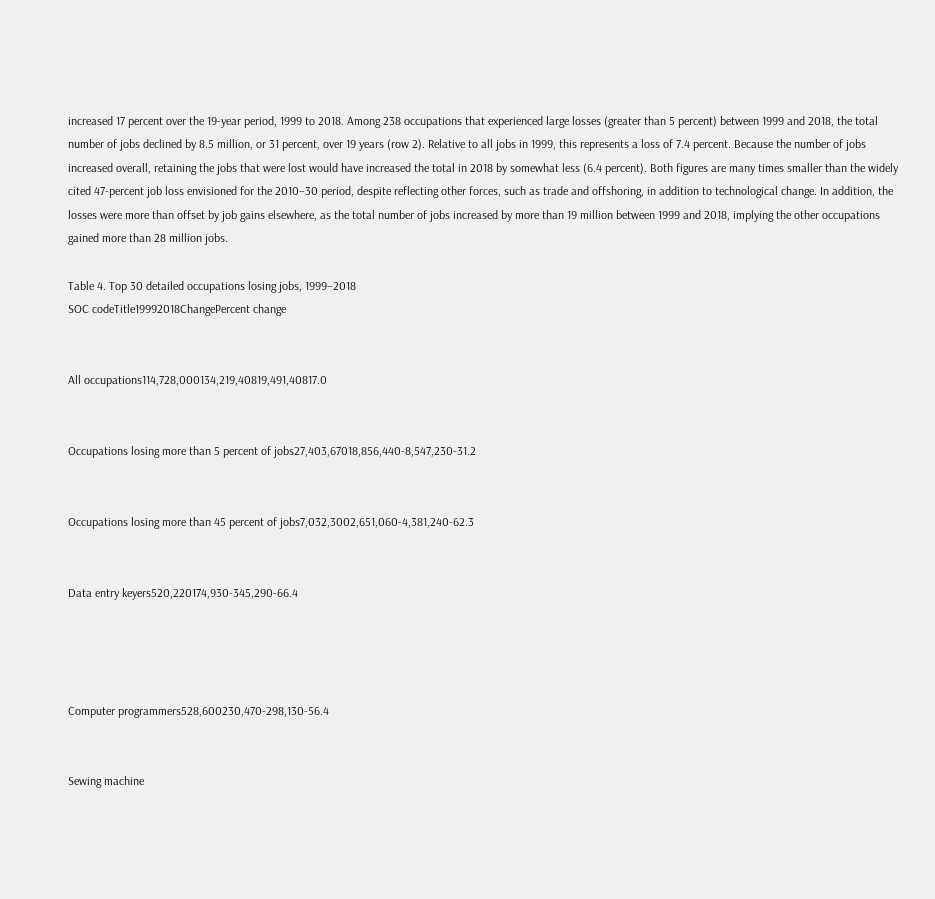increased 17 percent over the 19-year period, 1999 to 2018. Among 238 occupations that experienced large losses (greater than 5 percent) between 1999 and 2018, the total number of jobs declined by 8.5 million, or 31 percent, over 19 years (row 2). Relative to all jobs in 1999, this represents a loss of 7.4 percent. Because the number of jobs increased overall, retaining the jobs that were lost would have increased the total in 2018 by somewhat less (6.4 percent). Both figures are many times smaller than the widely cited 47-percent job loss envisioned for the 2010–30 period, despite reflecting other forces, such as trade and offshoring, in addition to technological change. In addition, the losses were more than offset by job gains elsewhere, as the total number of jobs increased by more than 19 million between 1999 and 2018, implying the other occupations gained more than 28 million jobs.

Table 4. Top 30 detailed occupations losing jobs, 1999–2018
SOC codeTitle19992018ChangePercent change


All occupations114,728,000134,219,40819,491,40817.0


Occupations losing more than 5 percent of jobs27,403,67018,856,440-8,547,230-31.2


Occupations losing more than 45 percent of jobs7,032,3002,651,060-4,381,240-62.3


Data entry keyers520,220174,930-345,290-66.4




Computer programmers528,600230,470-298,130-56.4


Sewing machine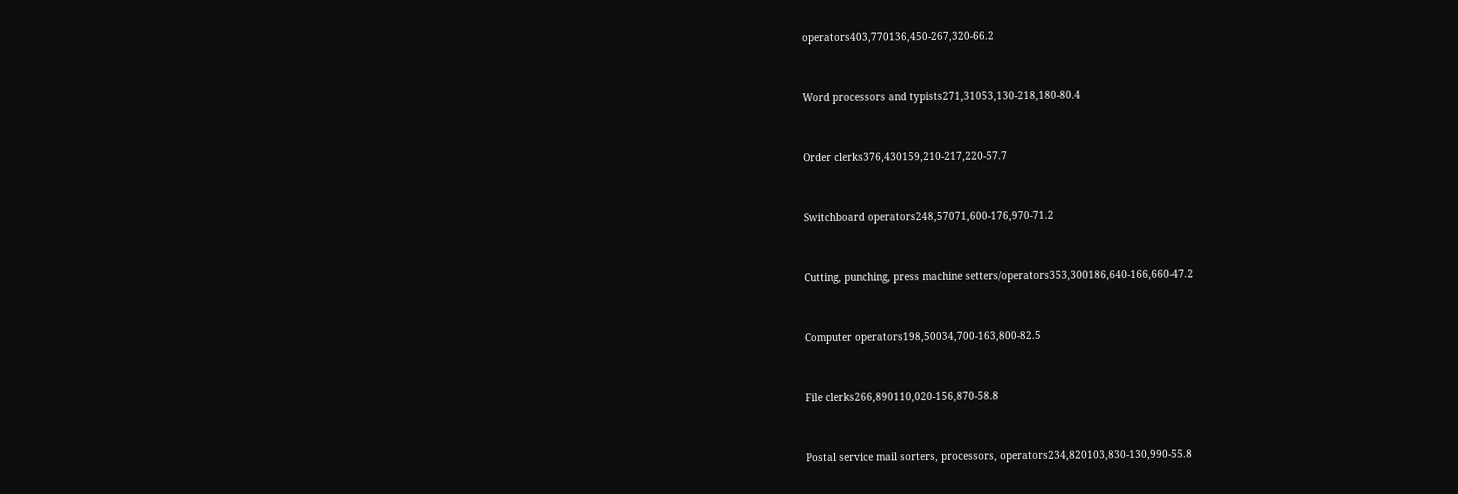operators403,770136,450-267,320-66.2


Word processors and typists271,31053,130-218,180-80.4


Order clerks376,430159,210-217,220-57.7


Switchboard operators248,57071,600-176,970-71.2


Cutting, punching, press machine setters/operators353,300186,640-166,660-47.2


Computer operators198,50034,700-163,800-82.5


File clerks266,890110,020-156,870-58.8


Postal service mail sorters, processors, operators234,820103,830-130,990-55.8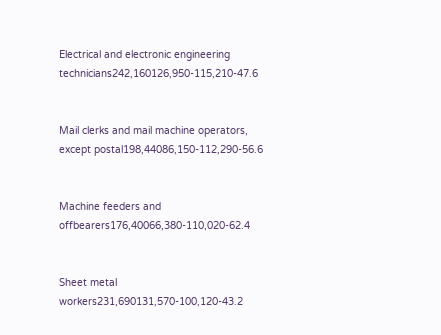Electrical and electronic engineering technicians242,160126,950-115,210-47.6


Mail clerks and mail machine operators, except postal198,44086,150-112,290-56.6


Machine feeders and offbearers176,40066,380-110,020-62.4


Sheet metal workers231,690131,570-100,120-43.2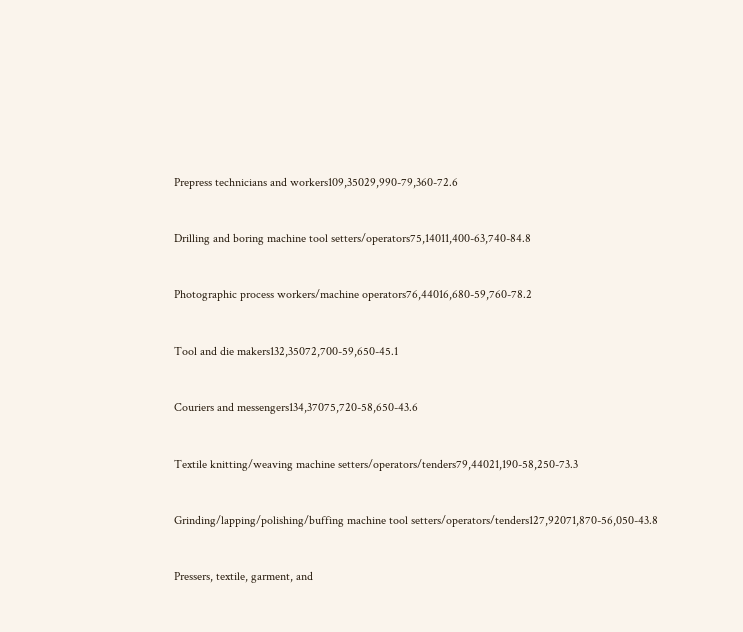Prepress technicians and workers109,35029,990-79,360-72.6


Drilling and boring machine tool setters/operators75,14011,400-63,740-84.8


Photographic process workers/machine operators76,44016,680-59,760-78.2


Tool and die makers132,35072,700-59,650-45.1


Couriers and messengers134,37075,720-58,650-43.6


Textile knitting/weaving machine setters/operators/tenders79,44021,190-58,250-73.3


Grinding/lapping/polishing/buffing machine tool setters/operators/tenders127,92071,870-56,050-43.8


Pressers, textile, garment, and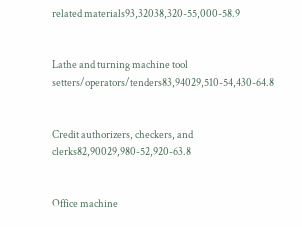related materials93,32038,320-55,000-58.9


Lathe and turning machine tool setters/operators/tenders83,94029,510-54,430-64.8


Credit authorizers, checkers, and clerks82,90029,980-52,920-63.8


Office machine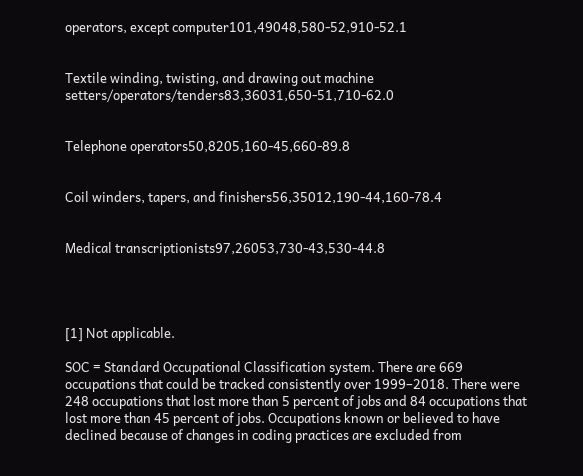operators, except computer101,49048,580-52,910-52.1


Textile winding, twisting, and drawing out machine setters/operators/tenders83,36031,650-51,710-62.0


Telephone operators50,8205,160-45,660-89.8


Coil winders, tapers, and finishers56,35012,190-44,160-78.4


Medical transcriptionists97,26053,730-43,530-44.8




[1] Not applicable.

SOC = Standard Occupational Classification system. There are 669 occupations that could be tracked consistently over 1999–2018. There were 248 occupations that lost more than 5 percent of jobs and 84 occupations that lost more than 45 percent of jobs. Occupations known or believed to have declined because of changes in coding practices are excluded from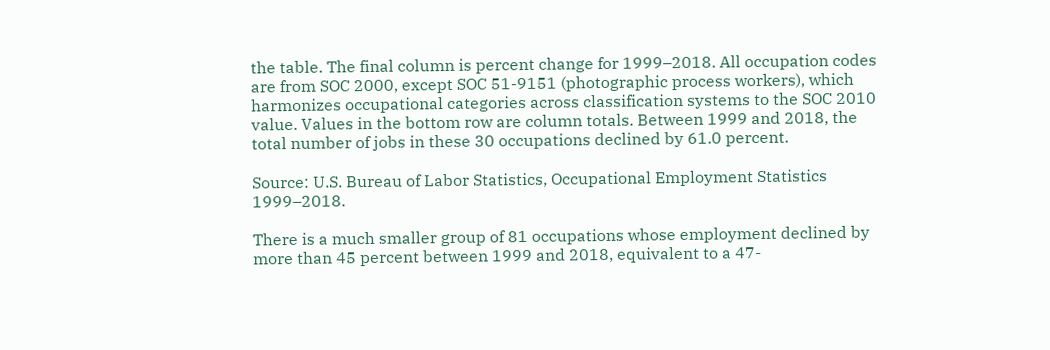the table. The final column is percent change for 1999–2018. All occupation codes are from SOC 2000, except SOC 51-9151 (photographic process workers), which harmonizes occupational categories across classification systems to the SOC 2010 value. Values in the bottom row are column totals. Between 1999 and 2018, the total number of jobs in these 30 occupations declined by 61.0 percent.

Source: U.S. Bureau of Labor Statistics, Occupational Employment Statistics 1999–2018.

There is a much smaller group of 81 occupations whose employment declined by more than 45 percent between 1999 and 2018, equivalent to a 47-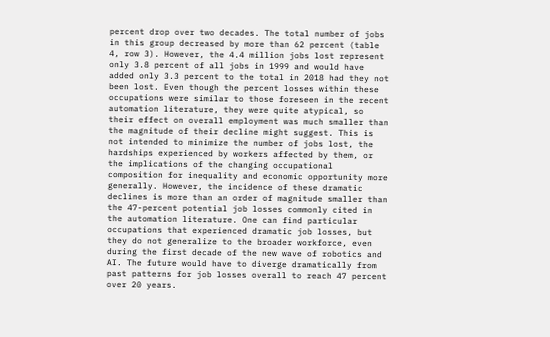percent drop over two decades. The total number of jobs in this group decreased by more than 62 percent (table 4, row 3). However, the 4.4 million jobs lost represent only 3.8 percent of all jobs in 1999 and would have added only 3.3 percent to the total in 2018 had they not been lost. Even though the percent losses within these occupations were similar to those foreseen in the recent automation literature, they were quite atypical, so their effect on overall employment was much smaller than the magnitude of their decline might suggest. This is not intended to minimize the number of jobs lost, the hardships experienced by workers affected by them, or the implications of the changing occupational composition for inequality and economic opportunity more generally. However, the incidence of these dramatic declines is more than an order of magnitude smaller than the 47-percent potential job losses commonly cited in the automation literature. One can find particular occupations that experienced dramatic job losses, but they do not generalize to the broader workforce, even during the first decade of the new wave of robotics and AI. The future would have to diverge dramatically from past patterns for job losses overall to reach 47 percent over 20 years.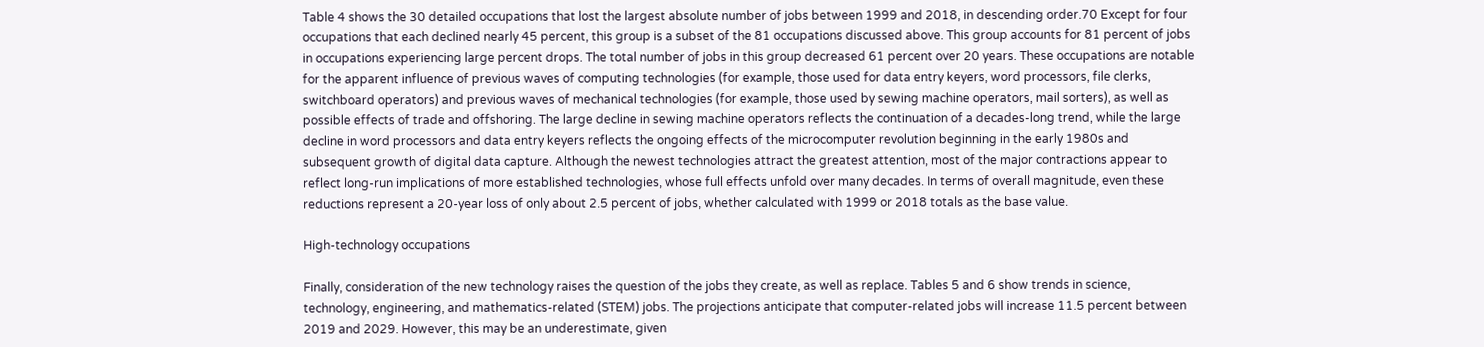Table 4 shows the 30 detailed occupations that lost the largest absolute number of jobs between 1999 and 2018, in descending order.70 Except for four occupations that each declined nearly 45 percent, this group is a subset of the 81 occupations discussed above. This group accounts for 81 percent of jobs in occupations experiencing large percent drops. The total number of jobs in this group decreased 61 percent over 20 years. These occupations are notable for the apparent influence of previous waves of computing technologies (for example, those used for data entry keyers, word processors, file clerks, switchboard operators) and previous waves of mechanical technologies (for example, those used by sewing machine operators, mail sorters), as well as possible effects of trade and offshoring. The large decline in sewing machine operators reflects the continuation of a decades-long trend, while the large decline in word processors and data entry keyers reflects the ongoing effects of the microcomputer revolution beginning in the early 1980s and subsequent growth of digital data capture. Although the newest technologies attract the greatest attention, most of the major contractions appear to reflect long-run implications of more established technologies, whose full effects unfold over many decades. In terms of overall magnitude, even these reductions represent a 20-year loss of only about 2.5 percent of jobs, whether calculated with 1999 or 2018 totals as the base value.

High-technology occupations

Finally, consideration of the new technology raises the question of the jobs they create, as well as replace. Tables 5 and 6 show trends in science, technology, engineering, and mathematics-related (STEM) jobs. The projections anticipate that computer-related jobs will increase 11.5 percent between 2019 and 2029. However, this may be an underestimate, given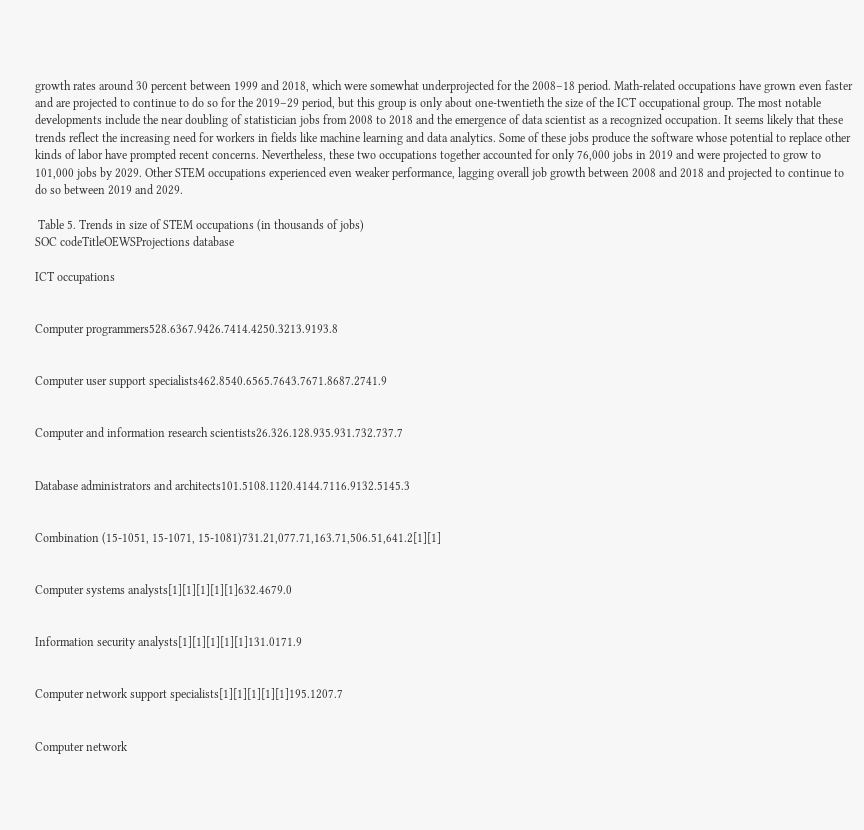growth rates around 30 percent between 1999 and 2018, which were somewhat underprojected for the 2008–18 period. Math-related occupations have grown even faster and are projected to continue to do so for the 2019–29 period, but this group is only about one-twentieth the size of the ICT occupational group. The most notable developments include the near doubling of statistician jobs from 2008 to 2018 and the emergence of data scientist as a recognized occupation. It seems likely that these trends reflect the increasing need for workers in fields like machine learning and data analytics. Some of these jobs produce the software whose potential to replace other kinds of labor have prompted recent concerns. Nevertheless, these two occupations together accounted for only 76,000 jobs in 2019 and were projected to grow to 101,000 jobs by 2029. Other STEM occupations experienced even weaker performance, lagging overall job growth between 2008 and 2018 and projected to continue to do so between 2019 and 2029.

 Table 5. Trends in size of STEM occupations (in thousands of jobs)
SOC codeTitleOEWSProjections database

ICT occupations


Computer programmers528.6367.9426.7414.4250.3213.9193.8


Computer user support specialists462.8540.6565.7643.7671.8687.2741.9


Computer and information research scientists26.326.128.935.931.732.737.7


Database administrators and architects101.5108.1120.4144.7116.9132.5145.3


Combination (15-1051, 15-1071, 15-1081)731.21,077.71,163.71,506.51,641.2[1][1]


Computer systems analysts[1][1][1][1][1]632.4679.0


Information security analysts[1][1][1][1][1]131.0171.9


Computer network support specialists[1][1][1][1][1]195.1207.7


Computer network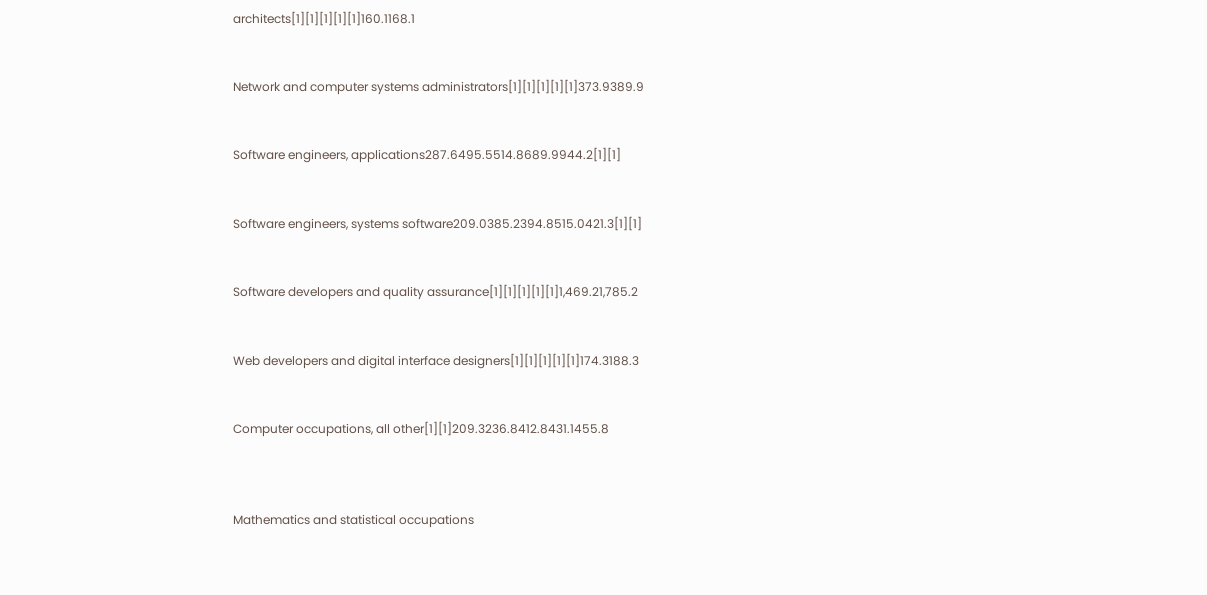architects[1][1][1][1][1]160.1168.1


Network and computer systems administrators[1][1][1][1][1]373.9389.9


Software engineers, applications287.6495.5514.8689.9944.2[1][1]


Software engineers, systems software209.0385.2394.8515.0421.3[1][1]


Software developers and quality assurance[1][1][1][1][1]1,469.21,785.2


Web developers and digital interface designers[1][1][1][1][1]174.3188.3


Computer occupations, all other[1][1]209.3236.8412.8431.1455.8



Mathematics and statistical occupations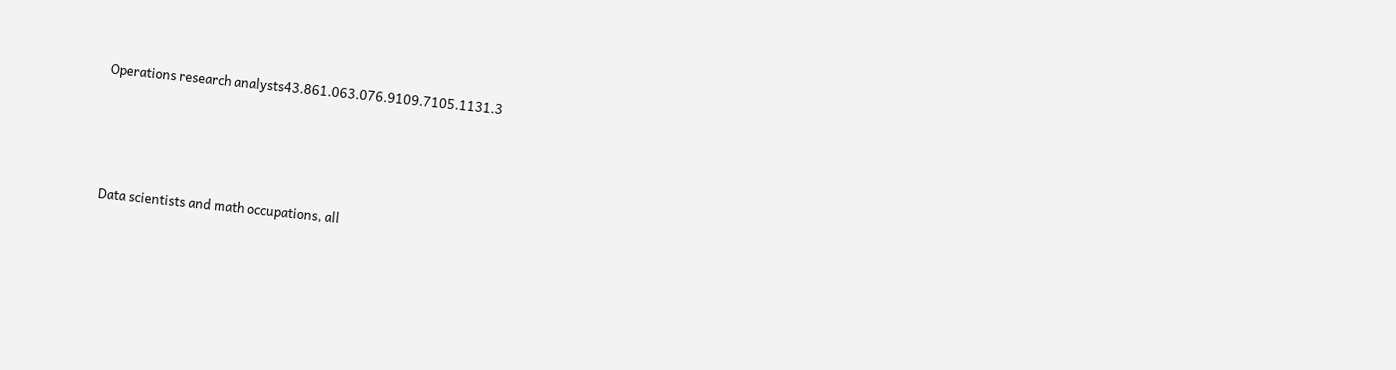Operations research analysts43.861.063.076.9109.7105.1131.3




Data scientists and math occupations, all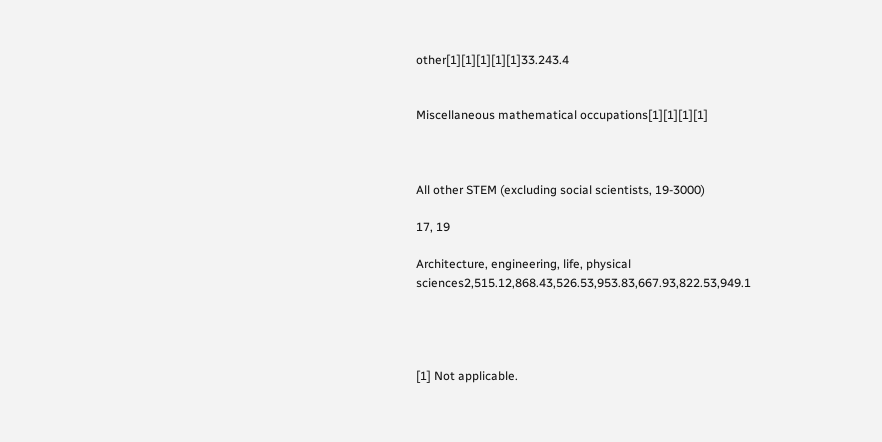other[1][1][1][1][1]33.243.4


Miscellaneous mathematical occupations[1][1][1][1]



All other STEM (excluding social scientists, 19-3000)

17, 19

Architecture, engineering, life, physical sciences2,515.12,868.43,526.53,953.83,667.93,822.53,949.1




[1] Not applicable.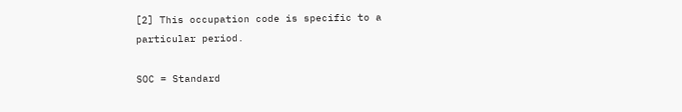[2] This occupation code is specific to a particular period.

SOC = Standard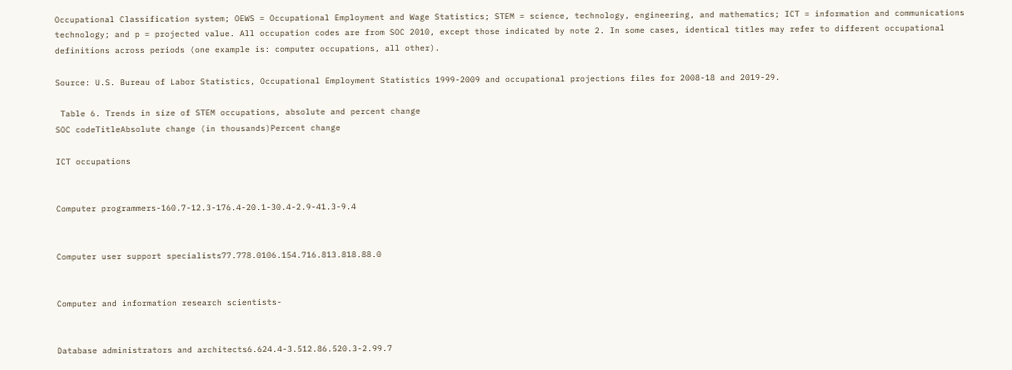Occupational Classification system; OEWS = Occupational Employment and Wage Statistics; STEM = science, technology, engineering, and mathematics; ICT = information and communications technology; and p = projected value. All occupation codes are from SOC 2010, except those indicated by note 2. In some cases, identical titles may refer to different occupational definitions across periods (one example is: computer occupations, all other).

Source: U.S. Bureau of Labor Statistics, Occupational Employment Statistics 1999-2009 and occupational projections files for 2008-18 and 2019-29.

 Table 6. Trends in size of STEM occupations, absolute and percent change
SOC codeTitleAbsolute change (in thousands)Percent change

ICT occupations


Computer programmers-160.7-12.3-176.4-20.1-30.4-2.9-41.3-9.4


Computer user support specialists77.778.0106.154.716.813.818.88.0


Computer and information research scientists-


Database administrators and architects6.624.4-3.512.86.520.3-2.99.7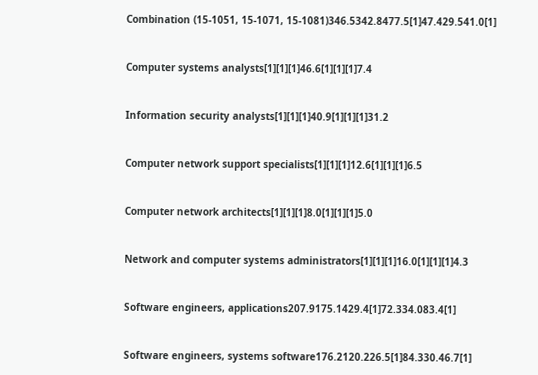Combination (15-1051, 15-1071, 15-1081)346.5342.8477.5[1]47.429.541.0[1]


Computer systems analysts[1][1][1]46.6[1][1][1]7.4


Information security analysts[1][1][1]40.9[1][1][1]31.2


Computer network support specialists[1][1][1]12.6[1][1][1]6.5


Computer network architects[1][1][1]8.0[1][1][1]5.0


Network and computer systems administrators[1][1][1]16.0[1][1][1]4.3


Software engineers, applications207.9175.1429.4[1]72.334.083.4[1]


Software engineers, systems software176.2120.226.5[1]84.330.46.7[1]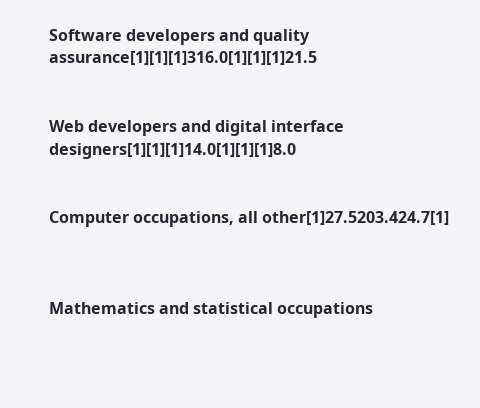Software developers and quality assurance[1][1][1]316.0[1][1][1]21.5


Web developers and digital interface designers[1][1][1]14.0[1][1][1]8.0


Computer occupations, all other[1]27.5203.424.7[1]



Mathematics and statistical occupations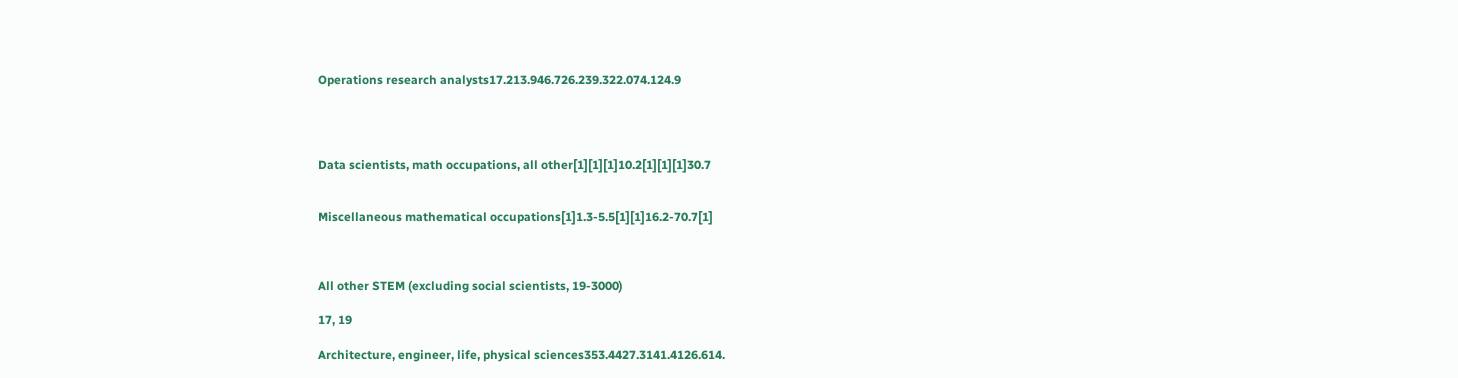Operations research analysts17.213.946.726.239.322.074.124.9




Data scientists, math occupations, all other[1][1][1]10.2[1][1][1]30.7


Miscellaneous mathematical occupations[1]1.3-5.5[1][1]16.2-70.7[1]



All other STEM (excluding social scientists, 19-3000)

17, 19

Architecture, engineer, life, physical sciences353.4427.3141.4126.614.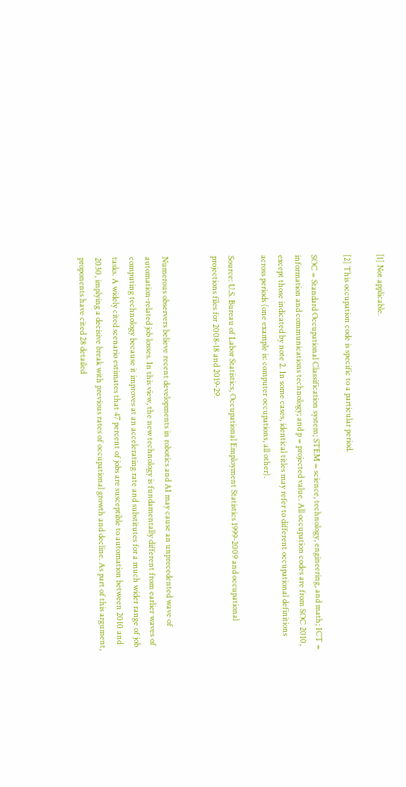[1] Not applicable.

[2] This occupation code is specific to a particular period.

SOC = Standard Occupational Classification system; STEM = science, technology, engineering, and math; ICT = information and communications technology; and p = projected value. All occupation codes are from SOC 2010, except those indicated by note 2. In some cases, identical titles may refer to different occupational definitions across periods (one example is: computer occupations, all other).

Source: U.S. Bureau of Labor Statistics, Occupational Employment Statistics 1999-2009 and occupational projections files for 2008-18 and 2019-29.


Numerous observers believe recent developments in robotics and AI may cause an unprecedented wave of automation-related job losses. In this view, the new technology is fundamentally different from earlier waves of computing technology because it improves at an accelerating rate and substitutes for a much wider range of job tasks. A widely cited scenario estimates that 47 percent of jobs are susceptible to automation between 2010 and 2030, implying a decisive break with previous rates of occupational growth and decline. As part of this argument, proponents have cited 28 detailed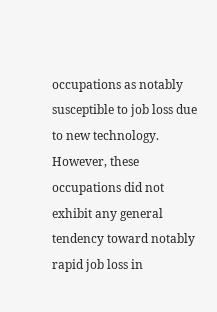occupations as notably susceptible to job loss due to new technology. However, these occupations did not exhibit any general tendency toward notably rapid job loss in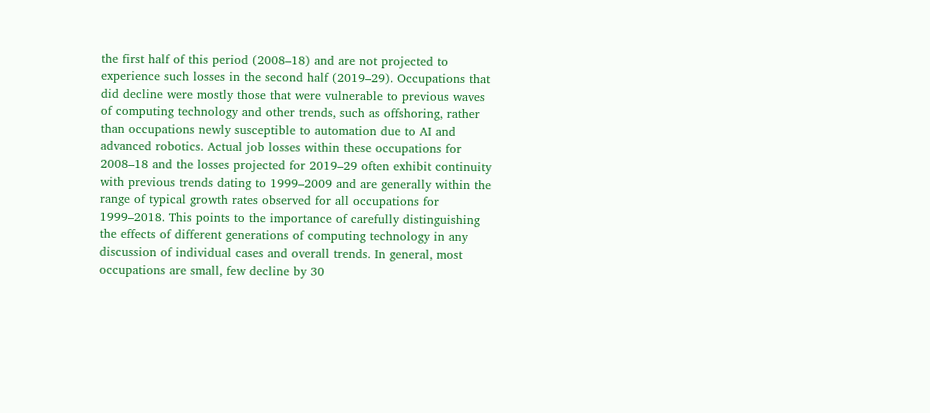the first half of this period (2008–18) and are not projected to experience such losses in the second half (2019–29). Occupations that did decline were mostly those that were vulnerable to previous waves of computing technology and other trends, such as offshoring, rather than occupations newly susceptible to automation due to AI and advanced robotics. Actual job losses within these occupations for 2008–18 and the losses projected for 2019–29 often exhibit continuity with previous trends dating to 1999–2009 and are generally within the range of typical growth rates observed for all occupations for 1999–2018. This points to the importance of carefully distinguishing the effects of different generations of computing technology in any discussion of individual cases and overall trends. In general, most occupations are small, few decline by 30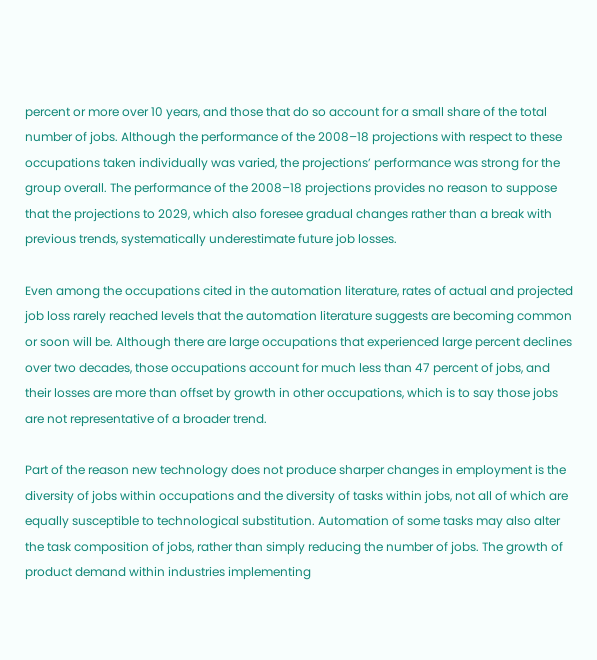percent or more over 10 years, and those that do so account for a small share of the total number of jobs. Although the performance of the 2008–18 projections with respect to these occupations taken individually was varied, the projections’ performance was strong for the group overall. The performance of the 2008–18 projections provides no reason to suppose that the projections to 2029, which also foresee gradual changes rather than a break with previous trends, systematically underestimate future job losses.

Even among the occupations cited in the automation literature, rates of actual and projected job loss rarely reached levels that the automation literature suggests are becoming common or soon will be. Although there are large occupations that experienced large percent declines over two decades, those occupations account for much less than 47 percent of jobs, and their losses are more than offset by growth in other occupations, which is to say those jobs are not representative of a broader trend.

Part of the reason new technology does not produce sharper changes in employment is the diversity of jobs within occupations and the diversity of tasks within jobs, not all of which are equally susceptible to technological substitution. Automation of some tasks may also alter the task composition of jobs, rather than simply reducing the number of jobs. The growth of product demand within industries implementing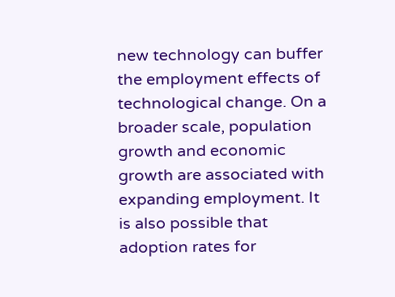new technology can buffer the employment effects of technological change. On a broader scale, population growth and economic growth are associated with expanding employment. It is also possible that adoption rates for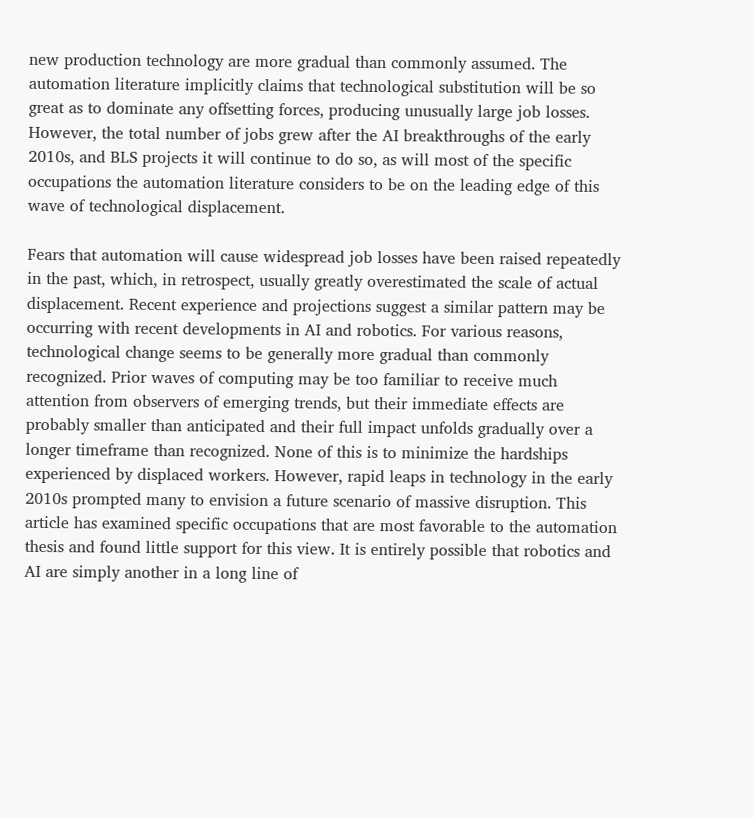new production technology are more gradual than commonly assumed. The automation literature implicitly claims that technological substitution will be so great as to dominate any offsetting forces, producing unusually large job losses. However, the total number of jobs grew after the AI breakthroughs of the early 2010s, and BLS projects it will continue to do so, as will most of the specific occupations the automation literature considers to be on the leading edge of this wave of technological displacement.

Fears that automation will cause widespread job losses have been raised repeatedly in the past, which, in retrospect, usually greatly overestimated the scale of actual displacement. Recent experience and projections suggest a similar pattern may be occurring with recent developments in AI and robotics. For various reasons, technological change seems to be generally more gradual than commonly recognized. Prior waves of computing may be too familiar to receive much attention from observers of emerging trends, but their immediate effects are probably smaller than anticipated and their full impact unfolds gradually over a longer timeframe than recognized. None of this is to minimize the hardships experienced by displaced workers. However, rapid leaps in technology in the early 2010s prompted many to envision a future scenario of massive disruption. This article has examined specific occupations that are most favorable to the automation thesis and found little support for this view. It is entirely possible that robotics and AI are simply another in a long line of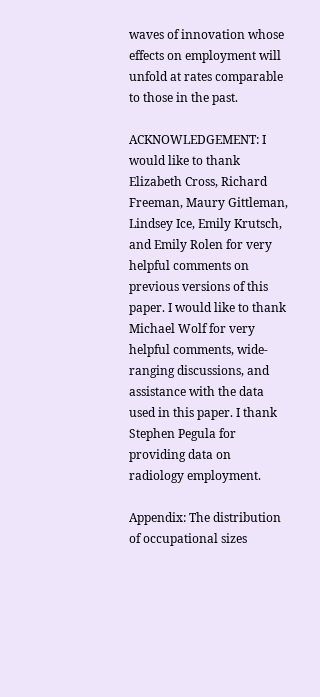waves of innovation whose effects on employment will unfold at rates comparable to those in the past.

ACKNOWLEDGEMENT: I would like to thank Elizabeth Cross, Richard Freeman, Maury Gittleman, Lindsey Ice, Emily Krutsch, and Emily Rolen for very helpful comments on previous versions of this paper. I would like to thank Michael Wolf for very helpful comments, wide-ranging discussions, and assistance with the data used in this paper. I thank Stephen Pegula for providing data on radiology employment.

Appendix: The distribution of occupational sizes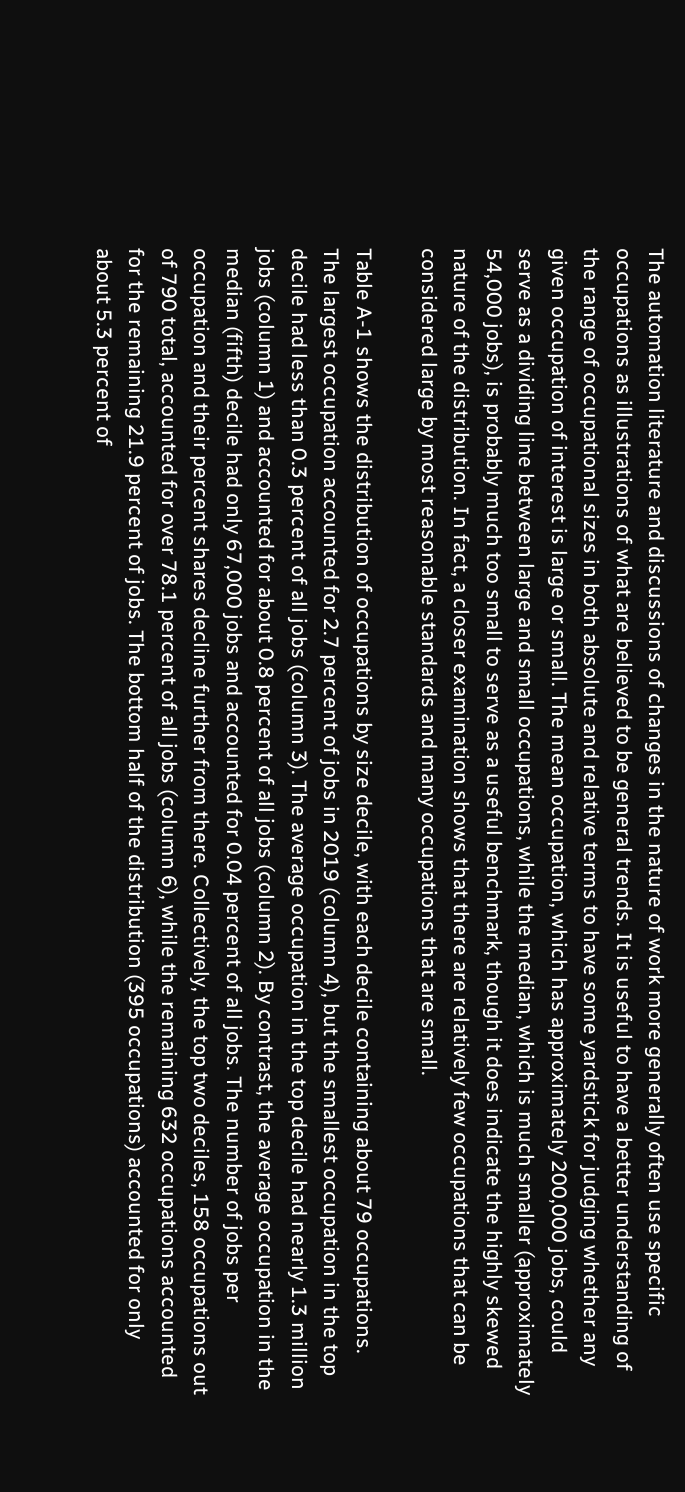The automation literature and discussions of changes in the nature of work more generally often use specific occupations as illustrations of what are believed to be general trends. It is useful to have a better understanding of the range of occupational sizes in both absolute and relative terms to have some yardstick for judging whether any given occupation of interest is large or small. The mean occupation, which has approximately 200,000 jobs, could serve as a dividing line between large and small occupations, while the median, which is much smaller (approximately 54,000 jobs), is probably much too small to serve as a useful benchmark, though it does indicate the highly skewed nature of the distribution. In fact, a closer examination shows that there are relatively few occupations that can be considered large by most reasonable standards and many occupations that are small.

Table A-1 shows the distribution of occupations by size decile, with each decile containing about 79 occupations. The largest occupation accounted for 2.7 percent of jobs in 2019 (column 4), but the smallest occupation in the top decile had less than 0.3 percent of all jobs (column 3). The average occupation in the top decile had nearly 1.3 million jobs (column 1) and accounted for about 0.8 percent of all jobs (column 2). By contrast, the average occupation in the median (fifth) decile had only 67,000 jobs and accounted for 0.04 percent of all jobs. The number of jobs per occupation and their percent shares decline further from there. Collectively, the top two deciles, 158 occupations out of 790 total, accounted for over 78.1 percent of all jobs (column 6), while the remaining 632 occupations accounted for the remaining 21.9 percent of jobs. The bottom half of the distribution (395 occupations) accounted for only about 5.3 percent of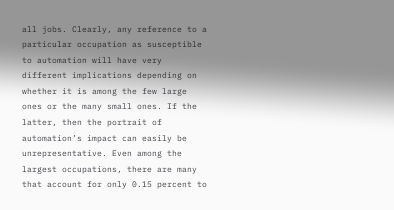all jobs. Clearly, any reference to a particular occupation as susceptible to automation will have very different implications depending on whether it is among the few large ones or the many small ones. If the latter, then the portrait of automation’s impact can easily be unrepresentative. Even among the largest occupations, there are many that account for only 0.15 percent to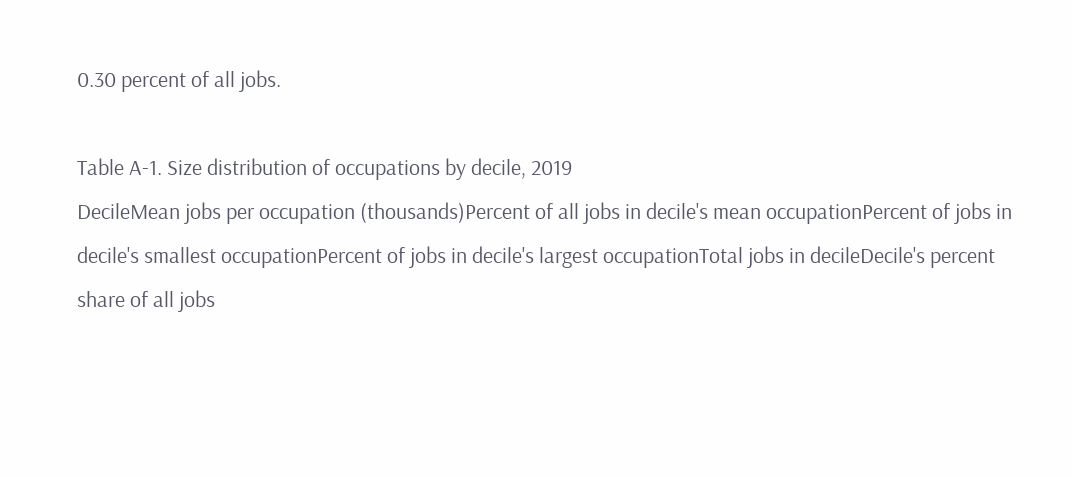0.30 percent of all jobs.

Table A-1. Size distribution of occupations by decile, 2019
DecileMean jobs per occupation (thousands)Percent of all jobs in decile's mean occupationPercent of jobs in decile's smallest occupationPercent of jobs in decile's largest occupationTotal jobs in decileDecile's percent share of all jobs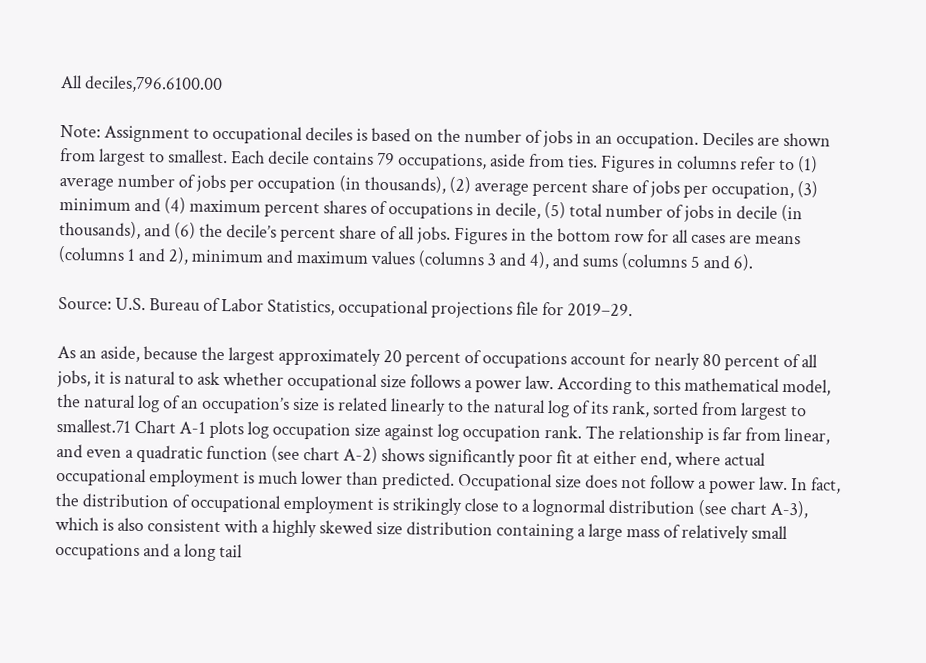All deciles,796.6100.00

Note: Assignment to occupational deciles is based on the number of jobs in an occupation. Deciles are shown from largest to smallest. Each decile contains 79 occupations, aside from ties. Figures in columns refer to (1) average number of jobs per occupation (in thousands), (2) average percent share of jobs per occupation, (3) minimum and (4) maximum percent shares of occupations in decile, (5) total number of jobs in decile (in thousands), and (6) the decile’s percent share of all jobs. Figures in the bottom row for all cases are means (columns 1 and 2), minimum and maximum values (columns 3 and 4), and sums (columns 5 and 6).

Source: U.S. Bureau of Labor Statistics, occupational projections file for 2019–29.

As an aside, because the largest approximately 20 percent of occupations account for nearly 80 percent of all jobs, it is natural to ask whether occupational size follows a power law. According to this mathematical model, the natural log of an occupation’s size is related linearly to the natural log of its rank, sorted from largest to smallest.71 Chart A-1 plots log occupation size against log occupation rank. The relationship is far from linear, and even a quadratic function (see chart A-2) shows significantly poor fit at either end, where actual occupational employment is much lower than predicted. Occupational size does not follow a power law. In fact, the distribution of occupational employment is strikingly close to a lognormal distribution (see chart A-3), which is also consistent with a highly skewed size distribution containing a large mass of relatively small occupations and a long tail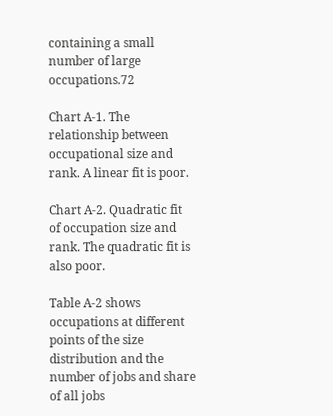containing a small number of large occupations.72

Chart A-1. The relationship between occupational size and rank. A linear fit is poor.

Chart A-2. Quadratic fit of occupation size and rank. The quadratic fit is also poor.

Table A-2 shows occupations at different points of the size distribution and the number of jobs and share of all jobs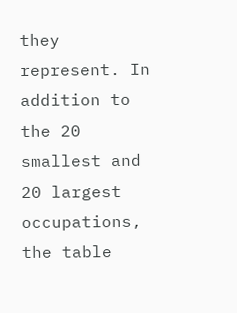they represent. In addition to the 20 smallest and 20 largest occupations, the table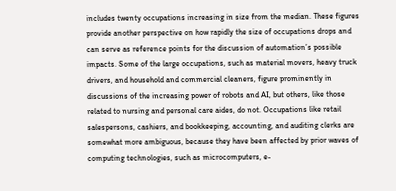includes twenty occupations increasing in size from the median. These figures provide another perspective on how rapidly the size of occupations drops and can serve as reference points for the discussion of automation’s possible impacts. Some of the large occupations, such as material movers, heavy truck drivers, and household and commercial cleaners, figure prominently in discussions of the increasing power of robots and AI, but others, like those related to nursing and personal care aides, do not. Occupations like retail salespersons, cashiers, and bookkeeping, accounting, and auditing clerks are somewhat more ambiguous, because they have been affected by prior waves of computing technologies, such as microcomputers, e-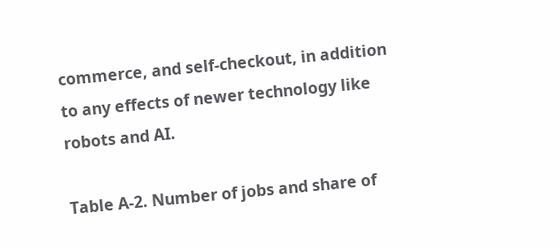commerce, and self-checkout, in addition to any effects of newer technology like robots and AI.

Table A-2. Number of jobs and share of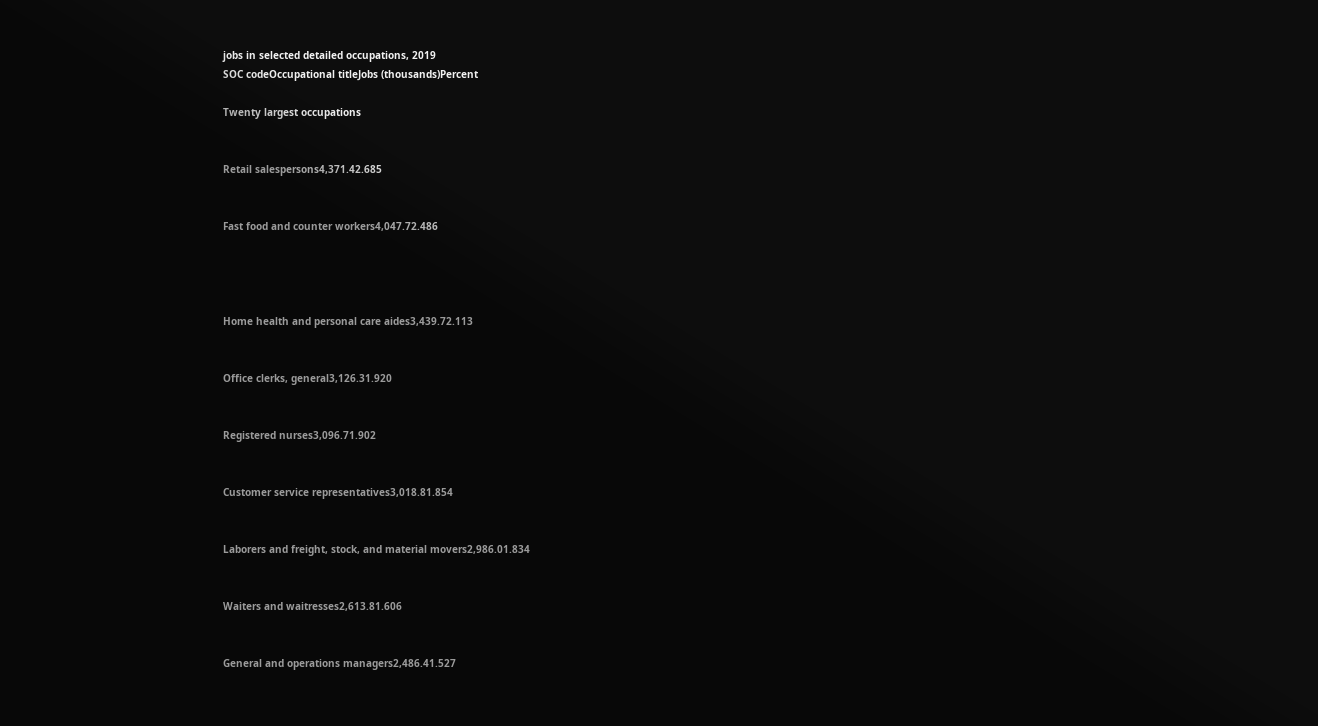jobs in selected detailed occupations, 2019
SOC codeOccupational titleJobs (thousands)Percent

Twenty largest occupations


Retail salespersons4,371.42.685


Fast food and counter workers4,047.72.486




Home health and personal care aides3,439.72.113


Office clerks, general3,126.31.920


Registered nurses3,096.71.902


Customer service representatives3,018.81.854


Laborers and freight, stock, and material movers2,986.01.834


Waiters and waitresses2,613.81.606


General and operations managers2,486.41.527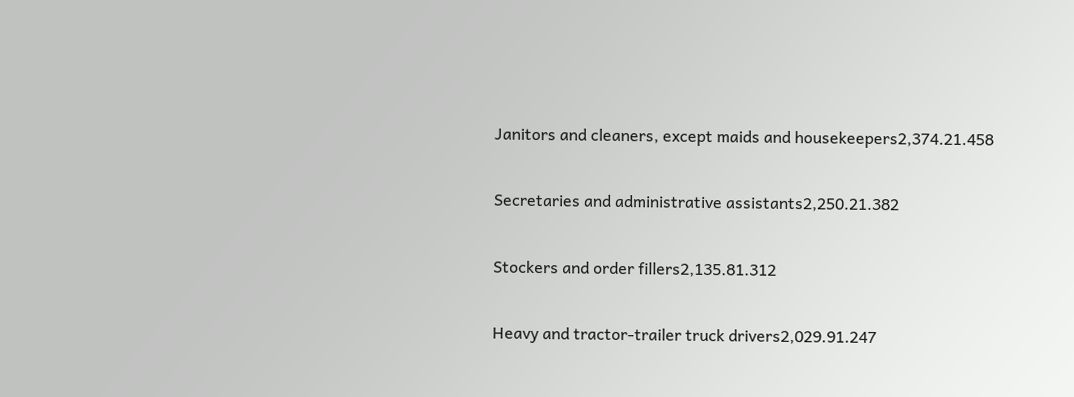Janitors and cleaners, except maids and housekeepers2,374.21.458


Secretaries and administrative assistants2,250.21.382


Stockers and order fillers2,135.81.312


Heavy and tractor-trailer truck drivers2,029.91.247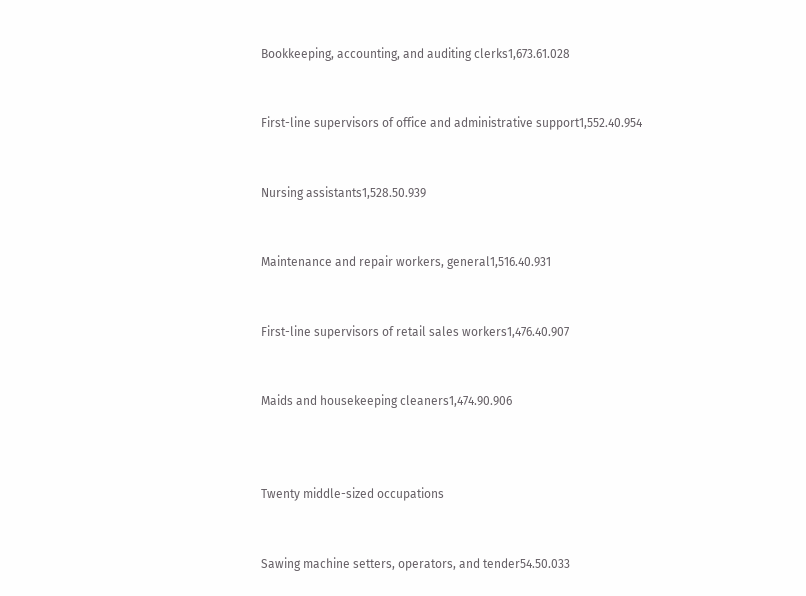Bookkeeping, accounting, and auditing clerks1,673.61.028


First-line supervisors of office and administrative support1,552.40.954


Nursing assistants1,528.50.939


Maintenance and repair workers, general1,516.40.931


First-line supervisors of retail sales workers1,476.40.907


Maids and housekeeping cleaners1,474.90.906



Twenty middle-sized occupations


Sawing machine setters, operators, and tender54.50.033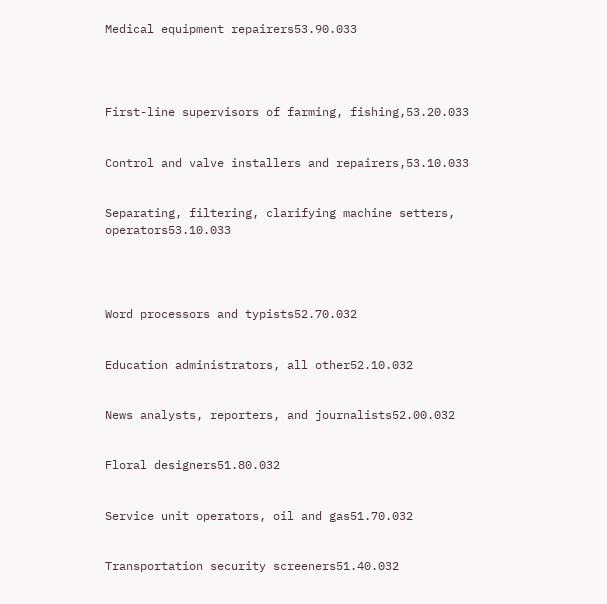Medical equipment repairers53.90.033




First-line supervisors of farming, fishing,53.20.033


Control and valve installers and repairers,53.10.033


Separating, filtering, clarifying machine setters, operators53.10.033




Word processors and typists52.70.032


Education administrators, all other52.10.032


News analysts, reporters, and journalists52.00.032


Floral designers51.80.032


Service unit operators, oil and gas51.70.032


Transportation security screeners51.40.032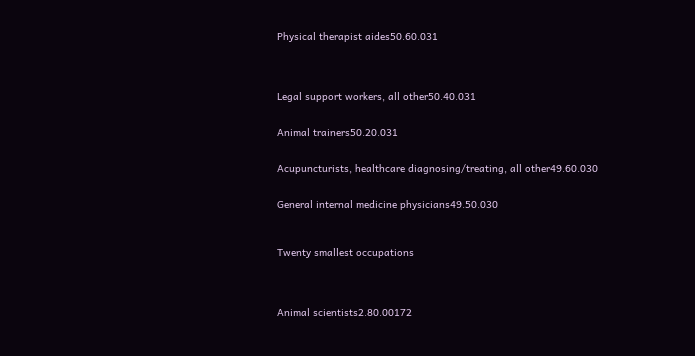Physical therapist aides50.60.031




Legal support workers, all other50.40.031


Animal trainers50.20.031


Acupuncturists, healthcare diagnosing/treating, all other49.60.030


General internal medicine physicians49.50.030



Twenty smallest occupations




Animal scientists2.80.00172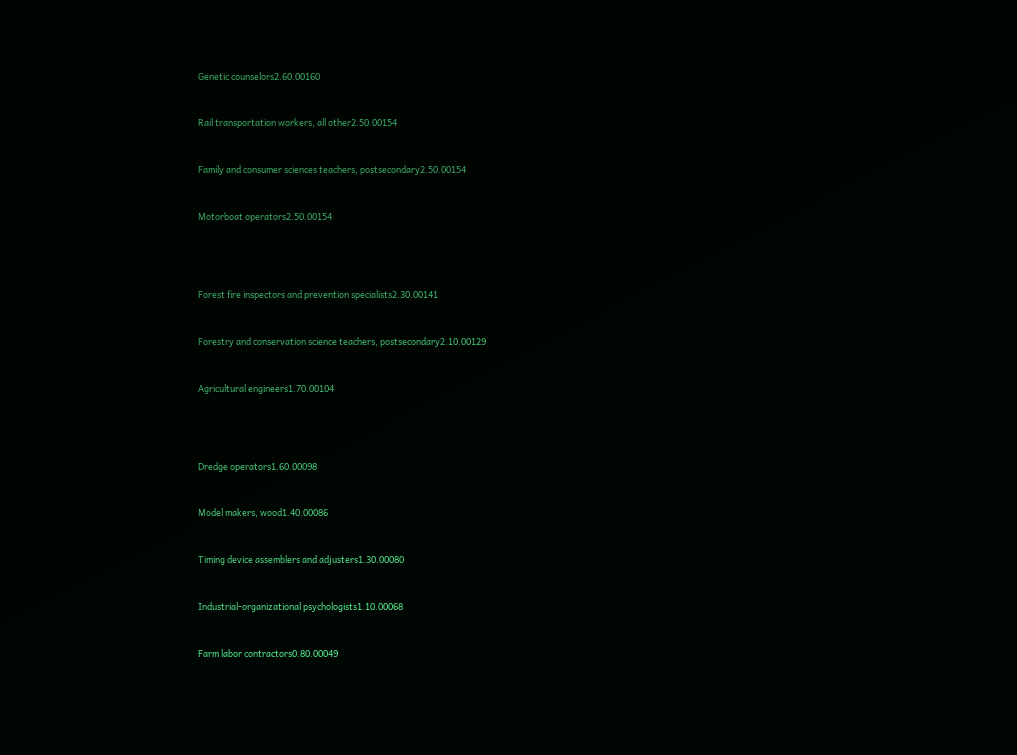Genetic counselors2.60.00160


Rail transportation workers, all other2.50.00154


Family and consumer sciences teachers, postsecondary2.50.00154


Motorboat operators2.50.00154




Forest fire inspectors and prevention specialists2.30.00141


Forestry and conservation science teachers, postsecondary2.10.00129


Agricultural engineers1.70.00104




Dredge operators1.60.00098


Model makers, wood1.40.00086


Timing device assemblers and adjusters1.30.00080


Industrial-organizational psychologists1.10.00068


Farm labor contractors0.80.00049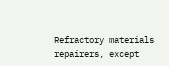Refractory materials repairers, except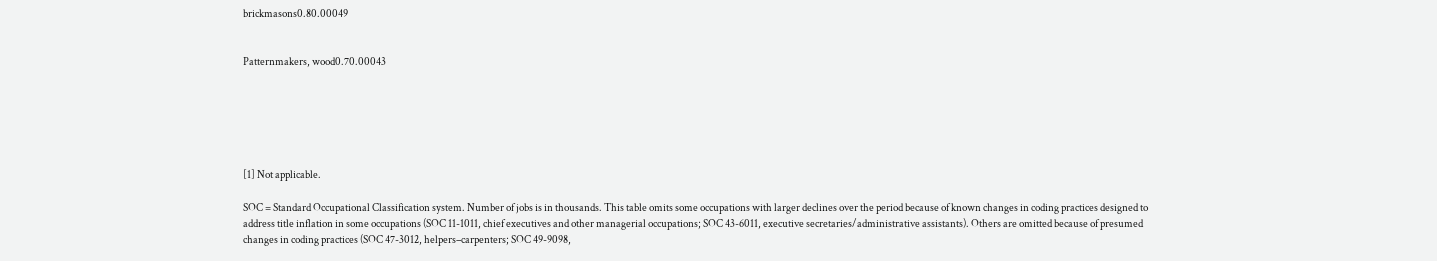brickmasons0.80.00049


Patternmakers, wood0.70.00043






[1] Not applicable.

SOC = Standard Occupational Classification system. Number of jobs is in thousands. This table omits some occupations with larger declines over the period because of known changes in coding practices designed to address title inflation in some occupations (SOC 11-1011, chief executives and other managerial occupations; SOC 43-6011, executive secretaries/administrative assistants). Others are omitted because of presumed changes in coding practices (SOC 47-3012, helpers–carpenters; SOC 49-9098,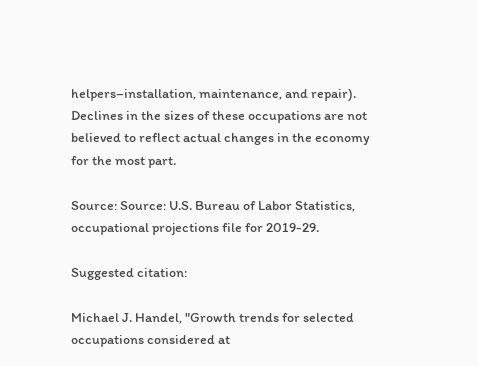helpers–installation, maintenance, and repair). Declines in the sizes of these occupations are not believed to reflect actual changes in the economy for the most part.

Source: Source: U.S. Bureau of Labor Statistics, occupational projections file for 2019-29.

Suggested citation:

Michael J. Handel, "Growth trends for selected occupations considered at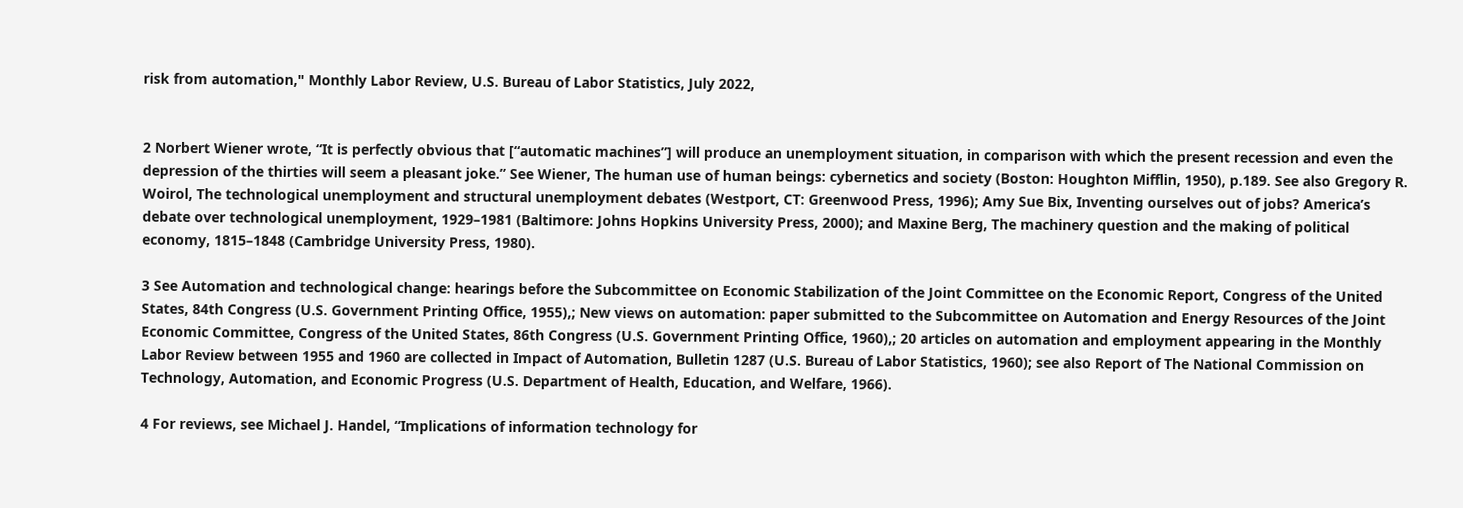risk from automation," Monthly Labor Review, U.S. Bureau of Labor Statistics, July 2022,


2 Norbert Wiener wrote, “It is perfectly obvious that [“automatic machines”] will produce an unemployment situation, in comparison with which the present recession and even the depression of the thirties will seem a pleasant joke.” See Wiener, The human use of human beings: cybernetics and society (Boston: Houghton Mifflin, 1950), p.189. See also Gregory R. Woirol, The technological unemployment and structural unemployment debates (Westport, CT: Greenwood Press, 1996); Amy Sue Bix, Inventing ourselves out of jobs? America’s debate over technological unemployment, 1929–1981 (Baltimore: Johns Hopkins University Press, 2000); and Maxine Berg, The machinery question and the making of political economy, 1815–1848 (Cambridge University Press, 1980).

3 See Automation and technological change: hearings before the Subcommittee on Economic Stabilization of the Joint Committee on the Economic Report, Congress of the United States, 84th Congress (U.S. Government Printing Office, 1955),; New views on automation: paper submitted to the Subcommittee on Automation and Energy Resources of the Joint Economic Committee, Congress of the United States, 86th Congress (U.S. Government Printing Office, 1960),; 20 articles on automation and employment appearing in the Monthly Labor Review between 1955 and 1960 are collected in Impact of Automation, Bulletin 1287 (U.S. Bureau of Labor Statistics, 1960); see also Report of The National Commission on Technology, Automation, and Economic Progress (U.S. Department of Health, Education, and Welfare, 1966).

4 For reviews, see Michael J. Handel, “Implications of information technology for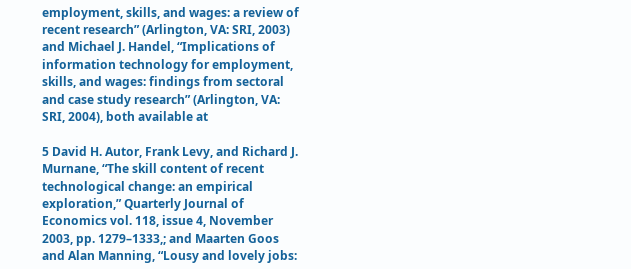employment, skills, and wages: a review of recent research” (Arlington, VA: SRI, 2003) and Michael J. Handel, “Implications of information technology for employment, skills, and wages: findings from sectoral and case study research” (Arlington, VA: SRI, 2004), both available at

5 David H. Autor, Frank Levy, and Richard J. Murnane, “The skill content of recent technological change: an empirical exploration,” Quarterly Journal of Economics vol. 118, issue 4, November 2003, pp. 1279–1333,; and Maarten Goos and Alan Manning, “Lousy and lovely jobs: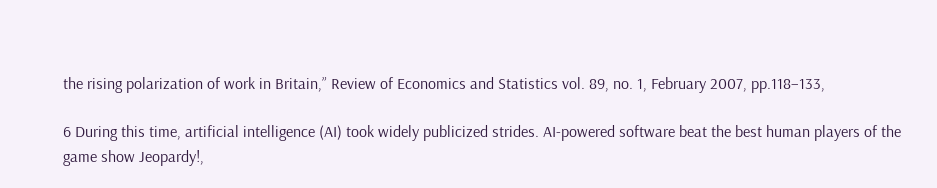the rising polarization of work in Britain,” Review of Economics and Statistics vol. 89, no. 1, February 2007, pp.118–133,

6 During this time, artificial intelligence (AI) took widely publicized strides. AI-powered software beat the best human players of the game show Jeopardy!,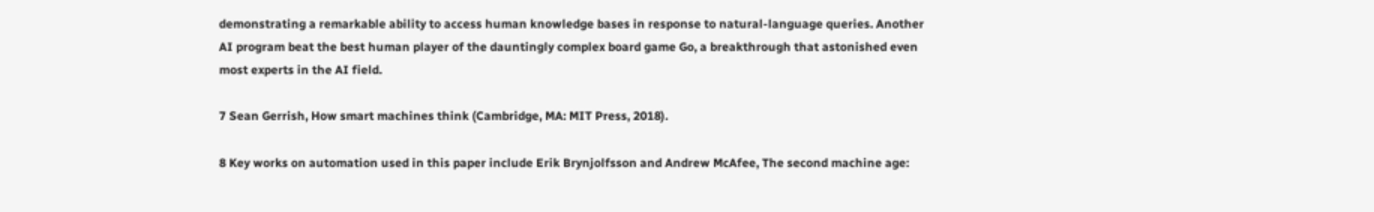demonstrating a remarkable ability to access human knowledge bases in response to natural-language queries. Another AI program beat the best human player of the dauntingly complex board game Go, a breakthrough that astonished even most experts in the AI field.

7 Sean Gerrish, How smart machines think (Cambridge, MA: MIT Press, 2018).

8 Key works on automation used in this paper include Erik Brynjolfsson and Andrew McAfee, The second machine age: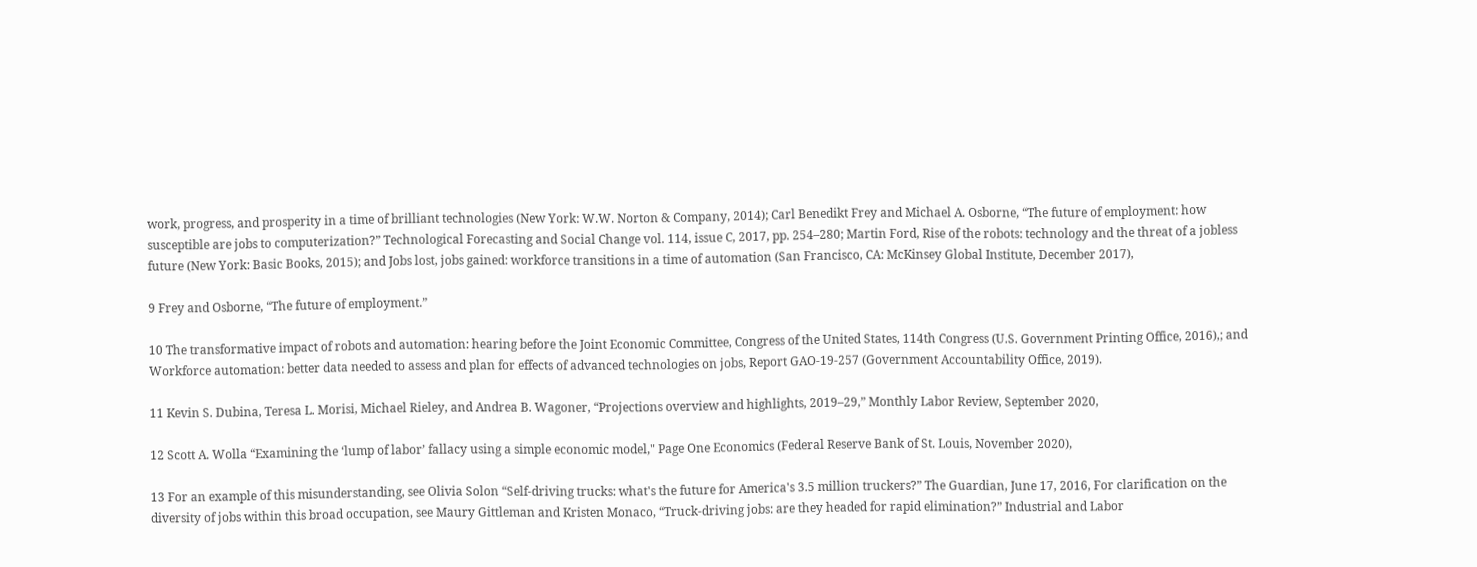work, progress, and prosperity in a time of brilliant technologies (New York: W.W. Norton & Company, 2014); Carl Benedikt Frey and Michael A. Osborne, “The future of employment: how susceptible are jobs to computerization?” Technological Forecasting and Social Change vol. 114, issue C, 2017, pp. 254–280; Martin Ford, Rise of the robots: technology and the threat of a jobless future (New York: Basic Books, 2015); and Jobs lost, jobs gained: workforce transitions in a time of automation (San Francisco, CA: McKinsey Global Institute, December 2017),

9 Frey and Osborne, “The future of employment.”

10 The transformative impact of robots and automation: hearing before the Joint Economic Committee, Congress of the United States, 114th Congress (U.S. Government Printing Office, 2016),; and Workforce automation: better data needed to assess and plan for effects of advanced technologies on jobs, Report GAO-19-257 (Government Accountability Office, 2019).

11 Kevin S. Dubina, Teresa L. Morisi, Michael Rieley, and Andrea B. Wagoner, “Projections overview and highlights, 2019–29,” Monthly Labor Review, September 2020,

12 Scott A. Wolla “Examining the ‘lump of labor’ fallacy using a simple economic model," Page One Economics (Federal Reserve Bank of St. Louis, November 2020),

13 For an example of this misunderstanding, see Olivia Solon “Self-driving trucks: what's the future for America's 3.5 million truckers?” The Guardian, June 17, 2016, For clarification on the diversity of jobs within this broad occupation, see Maury Gittleman and Kristen Monaco, “Truck-driving jobs: are they headed for rapid elimination?” Industrial and Labor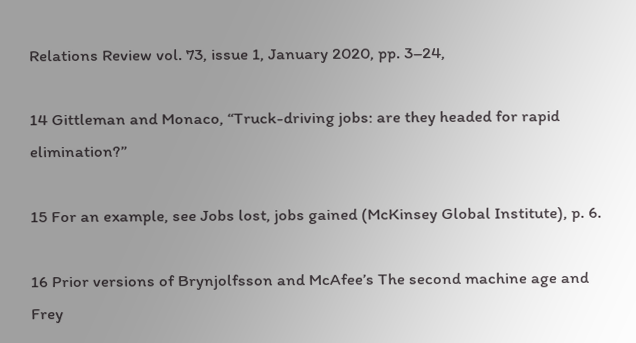Relations Review vol. 73, issue 1, January 2020, pp. 3–24,

14 Gittleman and Monaco, “Truck-driving jobs: are they headed for rapid elimination?”

15 For an example, see Jobs lost, jobs gained (McKinsey Global Institute), p. 6.

16 Prior versions of Brynjolfsson and McAfee’s The second machine age and Frey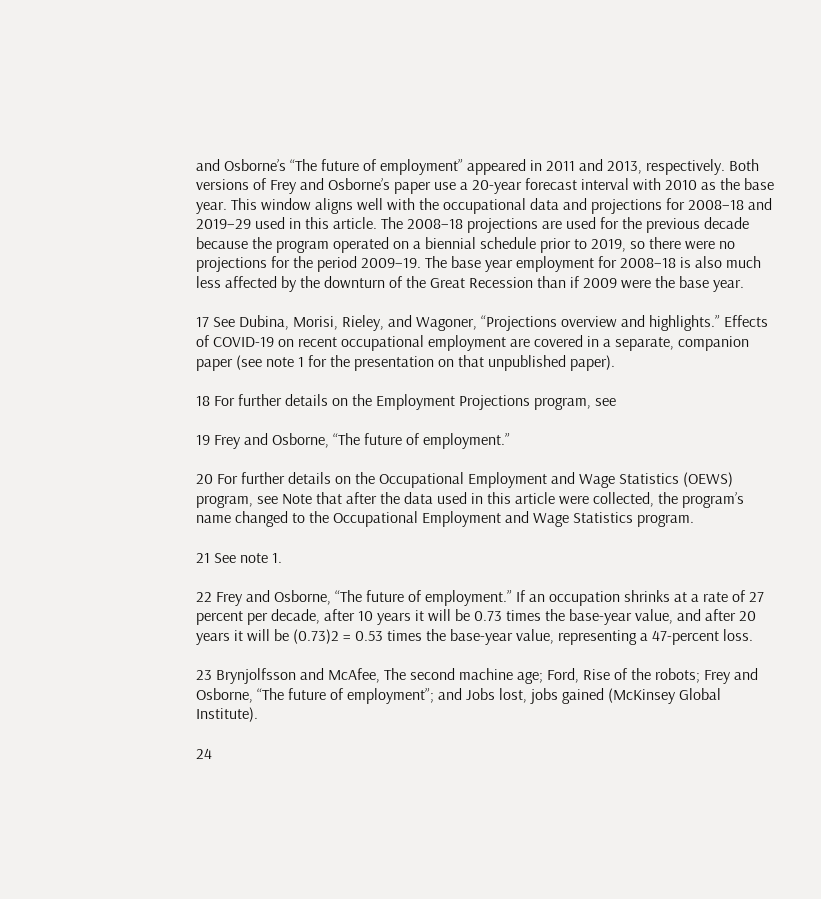and Osborne’s “The future of employment” appeared in 2011 and 2013, respectively. Both versions of Frey and Osborne’s paper use a 20-year forecast interval with 2010 as the base year. This window aligns well with the occupational data and projections for 2008–18 and 2019–29 used in this article. The 2008–18 projections are used for the previous decade because the program operated on a biennial schedule prior to 2019, so there were no projections for the period 2009–19. The base year employment for 2008–18 is also much less affected by the downturn of the Great Recession than if 2009 were the base year.

17 See Dubina, Morisi, Rieley, and Wagoner, “Projections overview and highlights.” Effects of COVID-19 on recent occupational employment are covered in a separate, companion paper (see note 1 for the presentation on that unpublished paper).

18 For further details on the Employment Projections program, see

19 Frey and Osborne, “The future of employment.”

20 For further details on the Occupational Employment and Wage Statistics (OEWS) program, see Note that after the data used in this article were collected, the program’s name changed to the Occupational Employment and Wage Statistics program.

21 See note 1.

22 Frey and Osborne, “The future of employment.” If an occupation shrinks at a rate of 27 percent per decade, after 10 years it will be 0.73 times the base-year value, and after 20 years it will be (0.73)2 = 0.53 times the base-year value, representing a 47-percent loss.

23 Brynjolfsson and McAfee, The second machine age; Ford, Rise of the robots; Frey and Osborne, “The future of employment”; and Jobs lost, jobs gained (McKinsey Global Institute).

24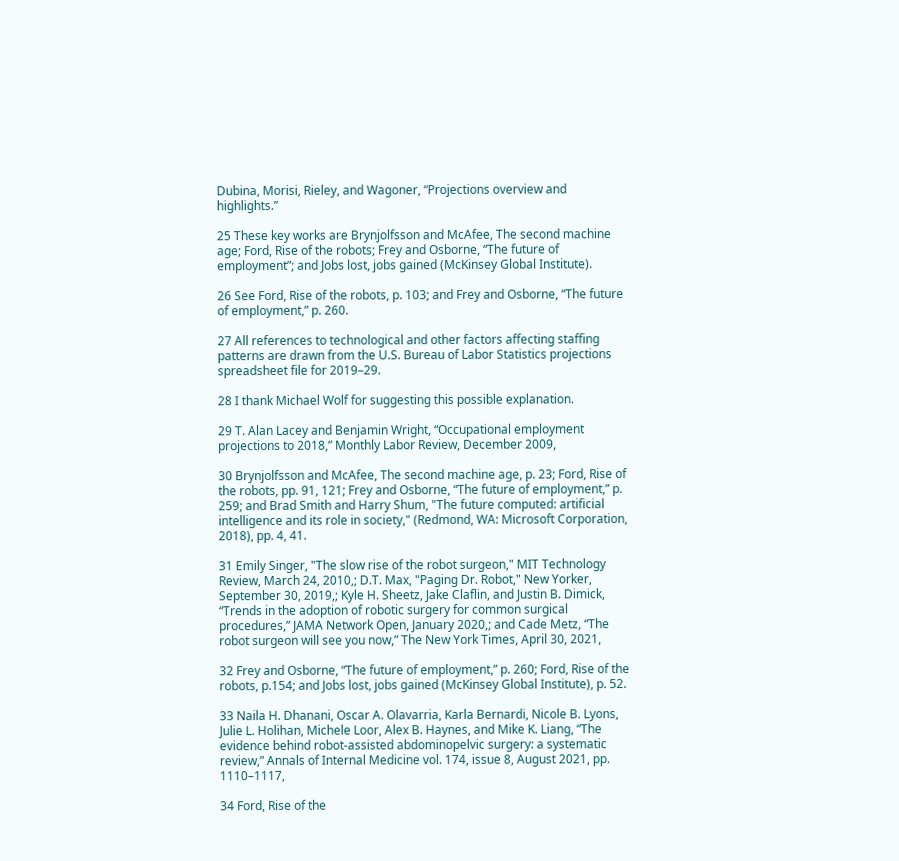Dubina, Morisi, Rieley, and Wagoner, “Projections overview and highlights.”

25 These key works are Brynjolfsson and McAfee, The second machine age; Ford, Rise of the robots; Frey and Osborne, “The future of employment”; and Jobs lost, jobs gained (McKinsey Global Institute).

26 See Ford, Rise of the robots, p. 103; and Frey and Osborne, “The future of employment,” p. 260.

27 All references to technological and other factors affecting staffing patterns are drawn from the U.S. Bureau of Labor Statistics projections spreadsheet file for 2019–29.

28 I thank Michael Wolf for suggesting this possible explanation.

29 T. Alan Lacey and Benjamin Wright, “Occupational employment projections to 2018,” Monthly Labor Review, December 2009,

30 Brynjolfsson and McAfee, The second machine age, p. 23; Ford, Rise of the robots, pp. 91, 121; Frey and Osborne, “The future of employment,” p. 259; and Brad Smith and Harry Shum, "The future computed: artificial intelligence and its role in society," (Redmond, WA: Microsoft Corporation, 2018), pp. 4, 41.

31 Emily Singer, "The slow rise of the robot surgeon," MIT Technology Review, March 24, 2010,; D.T. Max, "Paging Dr. Robot," New Yorker, September 30, 2019,; Kyle H. Sheetz, Jake Claflin, and Justin B. Dimick, “Trends in the adoption of robotic surgery for common surgical procedures,” JAMA Network Open, January 2020,; and Cade Metz, “The robot surgeon will see you now,” The New York Times, April 30, 2021,

32 Frey and Osborne, “The future of employment,” p. 260; Ford, Rise of the robots, p.154; and Jobs lost, jobs gained (McKinsey Global Institute), p. 52.

33 Naila H. Dhanani, Oscar A. Olavarria, Karla Bernardi, Nicole B. Lyons, Julie L. Holihan, Michele Loor, Alex B. Haynes, and Mike K. Liang, “The evidence behind robot-assisted abdominopelvic surgery: a systematic review,” Annals of Internal Medicine vol. 174, issue 8, August 2021, pp. 1110–1117,

34 Ford, Rise of the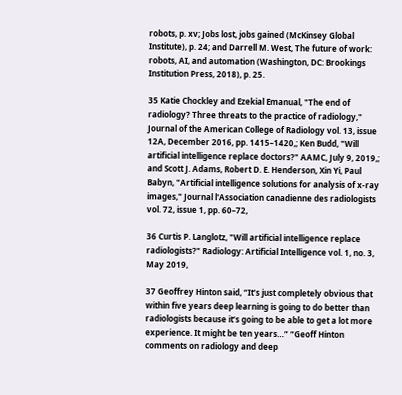robots, p. xv; Jobs lost, jobs gained (McKinsey Global Institute), p. 24; and Darrell M. West, The future of work: robots, AI, and automation (Washington, DC: Brookings Institution Press, 2018), p. 25.

35 Katie Chockley and Ezekial Emanual, "The end of radiology? Three threats to the practice of radiology," Journal of the American College of Radiology vol. 13, issue 12A, December 2016, pp. 1415–1420,; Ken Budd, "Will artificial intelligence replace doctors?" AAMC, July 9, 2019,; and Scott J. Adams, Robert D. E. Henderson, Xin Yi, Paul Babyn, "Artificial intelligence solutions for analysis of x-ray images," Journal l'Association canadienne des radiologists vol. 72, issue 1, pp. 60–72,

36 Curtis P. Langlotz, "Will artificial intelligence replace radiologists?" Radiology: Artificial Intelligence vol. 1, no. 3, May 2019,

37 Geoffrey Hinton said, “It’s just completely obvious that within five years deep learning is going to do better than radiologists because it’s going to be able to get a lot more experience. It might be ten years…” “Geoff Hinton comments on radiology and deep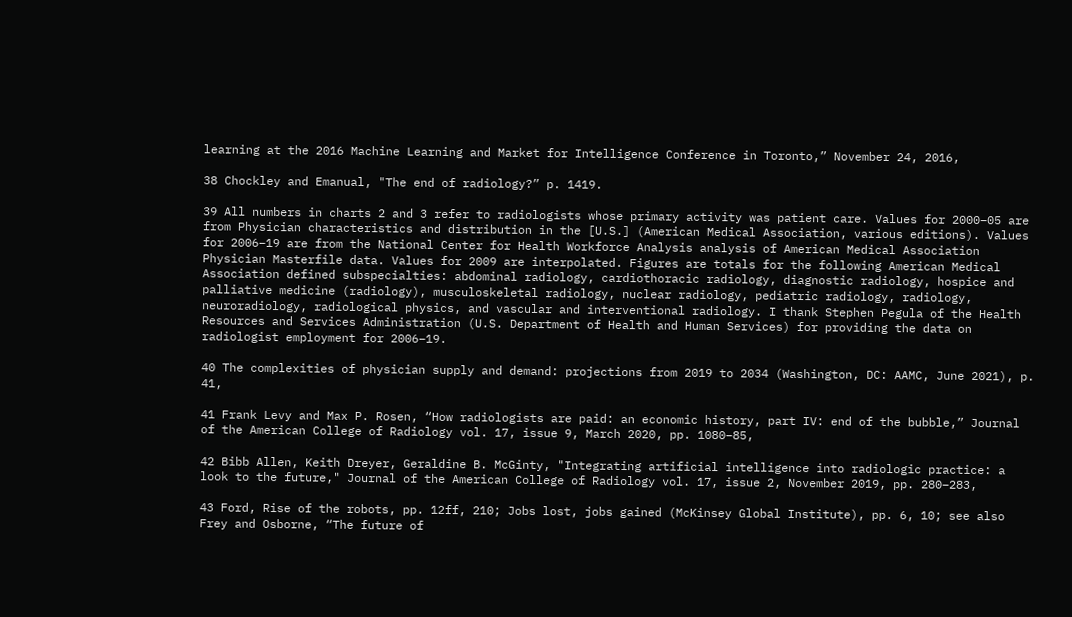learning at the 2016 Machine Learning and Market for Intelligence Conference in Toronto,” November 24, 2016,

38 Chockley and Emanual, "The end of radiology?” p. 1419.

39 All numbers in charts 2 and 3 refer to radiologists whose primary activity was patient care. Values for 2000–05 are from Physician characteristics and distribution in the [U.S.] (American Medical Association, various editions). Values for 2006–19 are from the National Center for Health Workforce Analysis analysis of American Medical Association Physician Masterfile data. Values for 2009 are interpolated. Figures are totals for the following American Medical Association defined subspecialties: abdominal radiology, cardiothoracic radiology, diagnostic radiology, hospice and palliative medicine (radiology), musculoskeletal radiology, nuclear radiology, pediatric radiology, radiology, neuroradiology, radiological physics, and vascular and interventional radiology. I thank Stephen Pegula of the Health Resources and Services Administration (U.S. Department of Health and Human Services) for providing the data on radiologist employment for 2006–19.

40 The complexities of physician supply and demand: projections from 2019 to 2034 (Washington, DC: AAMC, June 2021), p. 41,

41 Frank Levy and Max P. Rosen, “How radiologists are paid: an economic history, part IV: end of the bubble,” Journal of the American College of Radiology vol. 17, issue 9, March 2020, pp. 1080–85,

42 Bibb Allen, Keith Dreyer, Geraldine B. McGinty, "Integrating artificial intelligence into radiologic practice: a look to the future," Journal of the American College of Radiology vol. 17, issue 2, November 2019, pp. 280–283,

43 Ford, Rise of the robots, pp. 12ff, 210; Jobs lost, jobs gained (McKinsey Global Institute), pp. 6, 10; see also Frey and Osborne, “The future of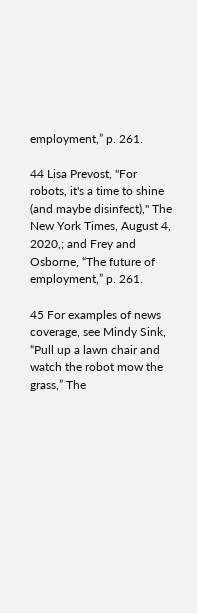employment,” p. 261.

44 Lisa Prevost, "For robots, it's a time to shine (and maybe disinfect)," The New York Times, August 4, 2020,; and Frey and Osborne, “The future of employment,” p. 261.

45 For examples of news coverage, see Mindy Sink, “Pull up a lawn chair and watch the robot mow the grass,” The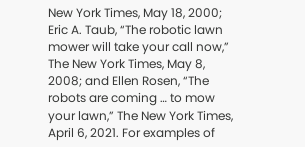New York Times, May 18, 2000; Eric A. Taub, “The robotic lawn mower will take your call now,” The New York Times, May 8, 2008; and Ellen Rosen, “The robots are coming … to mow your lawn,” The New York Times, April 6, 2021. For examples of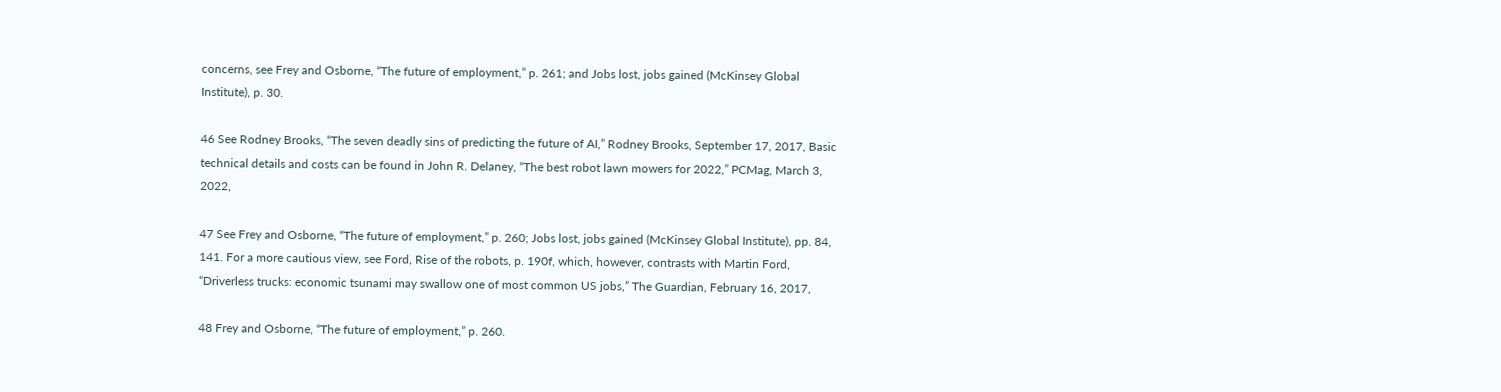concerns, see Frey and Osborne, “The future of employment,” p. 261; and Jobs lost, jobs gained (McKinsey Global Institute), p. 30.

46 See Rodney Brooks, “The seven deadly sins of predicting the future of AI,” Rodney Brooks, September 17, 2017, Basic technical details and costs can be found in John R. Delaney, “The best robot lawn mowers for 2022,” PCMag, March 3, 2022,

47 See Frey and Osborne, “The future of employment,” p. 260; Jobs lost, jobs gained (McKinsey Global Institute), pp. 84, 141. For a more cautious view, see Ford, Rise of the robots, p. 190f, which, however, contrasts with Martin Ford, “Driverless trucks: economic tsunami may swallow one of most common US jobs,” The Guardian, February 16, 2017,

48 Frey and Osborne, “The future of employment,” p. 260.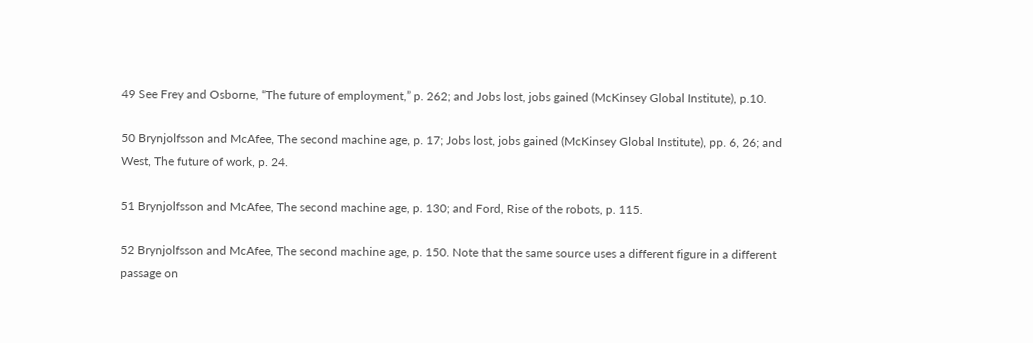49 See Frey and Osborne, “The future of employment,” p. 262; and Jobs lost, jobs gained (McKinsey Global Institute), p.10.

50 Brynjolfsson and McAfee, The second machine age, p. 17; Jobs lost, jobs gained (McKinsey Global Institute), pp. 6, 26; and West, The future of work, p. 24.

51 Brynjolfsson and McAfee, The second machine age, p. 130; and Ford, Rise of the robots, p. 115.

52 Brynjolfsson and McAfee, The second machine age, p. 150. Note that the same source uses a different figure in a different passage on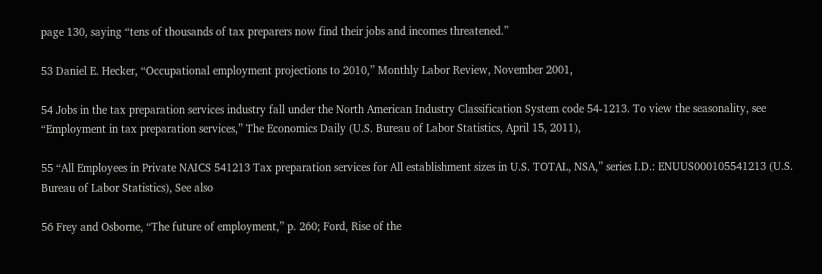page 130, saying “tens of thousands of tax preparers now find their jobs and incomes threatened.”

53 Daniel E. Hecker, “Occupational employment projections to 2010,” Monthly Labor Review, November 2001,

54 Jobs in the tax preparation services industry fall under the North American Industry Classification System code 54-1213. To view the seasonality, see “Employment in tax preparation services,” The Economics Daily (U.S. Bureau of Labor Statistics, April 15, 2011),

55 “All Employees in Private NAICS 541213 Tax preparation services for All establishment sizes in U.S. TOTAL, NSA,” series I.D.: ENUUS000105541213 (U.S. Bureau of Labor Statistics), See also

56 Frey and Osborne, “The future of employment,” p. 260; Ford, Rise of the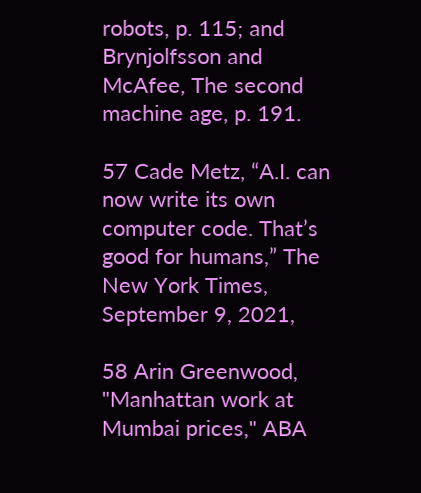robots, p. 115; and Brynjolfsson and McAfee, The second machine age, p. 191.

57 Cade Metz, “A.I. can now write its own computer code. That’s good for humans,” The New York Times, September 9, 2021,

58 Arin Greenwood, "Manhattan work at Mumbai prices," ABA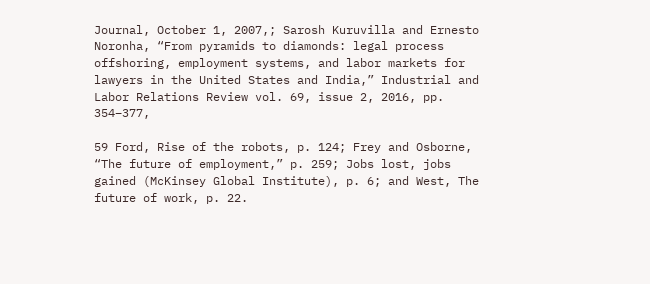Journal, October 1, 2007,; Sarosh Kuruvilla and Ernesto Noronha, “From pyramids to diamonds: legal process offshoring, employment systems, and labor markets for lawyers in the United States and India,” Industrial and Labor Relations Review vol. 69, issue 2, 2016, pp. 354–377,

59 Ford, Rise of the robots, p. 124; Frey and Osborne, “The future of employment,” p. 259; Jobs lost, jobs gained (McKinsey Global Institute), p. 6; and West, The future of work, p. 22.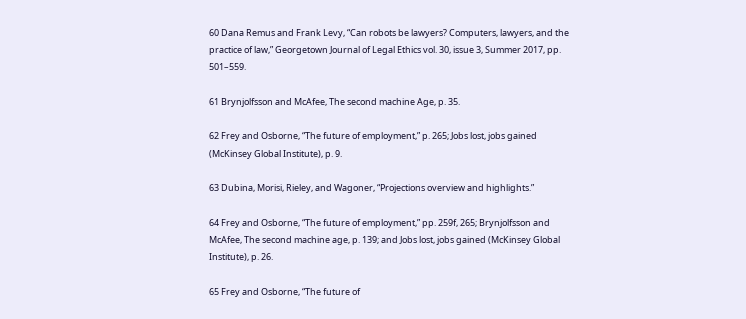60 Dana Remus and Frank Levy, “Can robots be lawyers? Computers, lawyers, and the practice of law,” Georgetown Journal of Legal Ethics vol. 30, issue 3, Summer 2017, pp. 501–559.

61 Brynjolfsson and McAfee, The second machine Age, p. 35.

62 Frey and Osborne, “The future of employment,” p. 265; Jobs lost, jobs gained (McKinsey Global Institute), p. 9.

63 Dubina, Morisi, Rieley, and Wagoner, “Projections overview and highlights.”

64 Frey and Osborne, “The future of employment,” pp. 259f, 265; Brynjolfsson and McAfee, The second machine age, p. 139; and Jobs lost, jobs gained (McKinsey Global Institute), p. 26.

65 Frey and Osborne, “The future of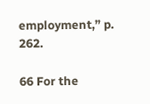employment,” p. 262.

66 For the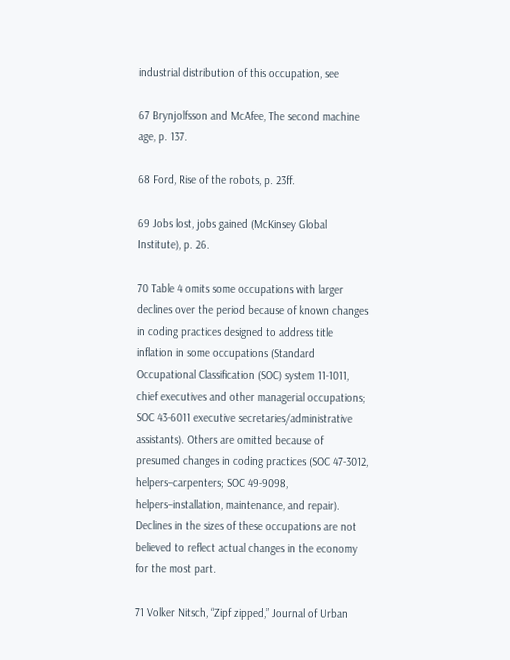industrial distribution of this occupation, see

67 Brynjolfsson and McAfee, The second machine age, p. 137.

68 Ford, Rise of the robots, p. 23ff.

69 Jobs lost, jobs gained (McKinsey Global Institute), p. 26.

70 Table 4 omits some occupations with larger declines over the period because of known changes in coding practices designed to address title inflation in some occupations (Standard Occupational Classification (SOC) system 11-1011, chief executives and other managerial occupations; SOC 43-6011 executive secretaries/administrative assistants). Others are omitted because of presumed changes in coding practices (SOC 47-3012, helpers–carpenters; SOC 49-9098, helpers–installation, maintenance, and repair). Declines in the sizes of these occupations are not believed to reflect actual changes in the economy for the most part.

71 Volker Nitsch, “Zipf zipped,” Journal of Urban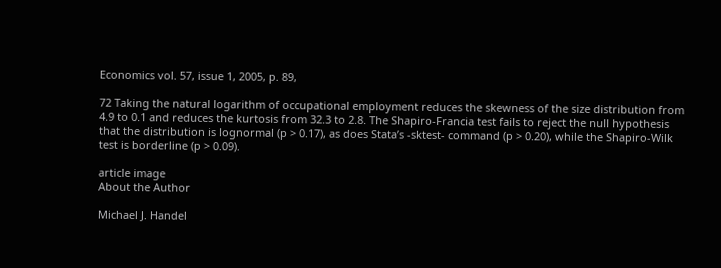Economics vol. 57, issue 1, 2005, p. 89,

72 Taking the natural logarithm of occupational employment reduces the skewness of the size distribution from 4.9 to 0.1 and reduces the kurtosis from 32.3 to 2.8. The Shapiro-Francia test fails to reject the null hypothesis that the distribution is lognormal (p > 0.17), as does Stata’s -sktest- command (p > 0.20), while the Shapiro-Wilk test is borderline (p > 0.09).

article image
About the Author

Michael J. Handel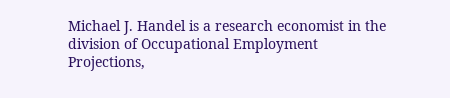Michael J. Handel is a research economist in the division of Occupational Employment Projections,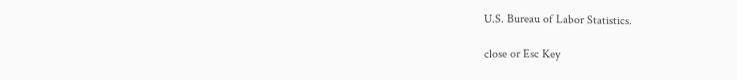U.S. Bureau of Labor Statistics.

close or Esc Key